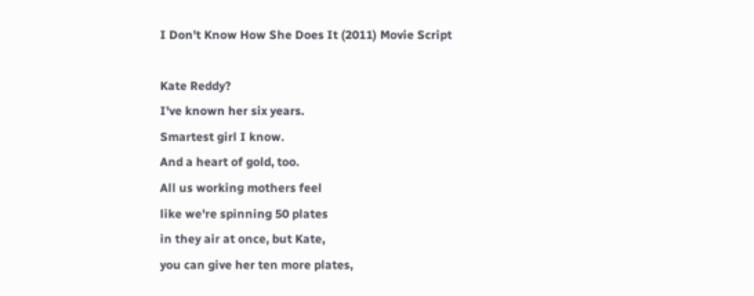I Don't Know How She Does It (2011) Movie Script

Kate Reddy?
I've known her six years.
Smartest girl I know.
And a heart of gold, too.
All us working mothers feel
like we're spinning 50 plates
in they air at once, but Kate,
you can give her ten more plates,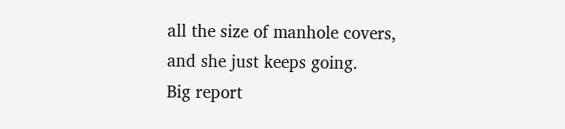all the size of manhole covers,
and she just keeps going.
Big report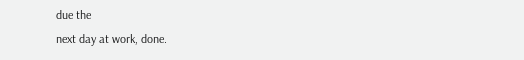due the
next day at work, done.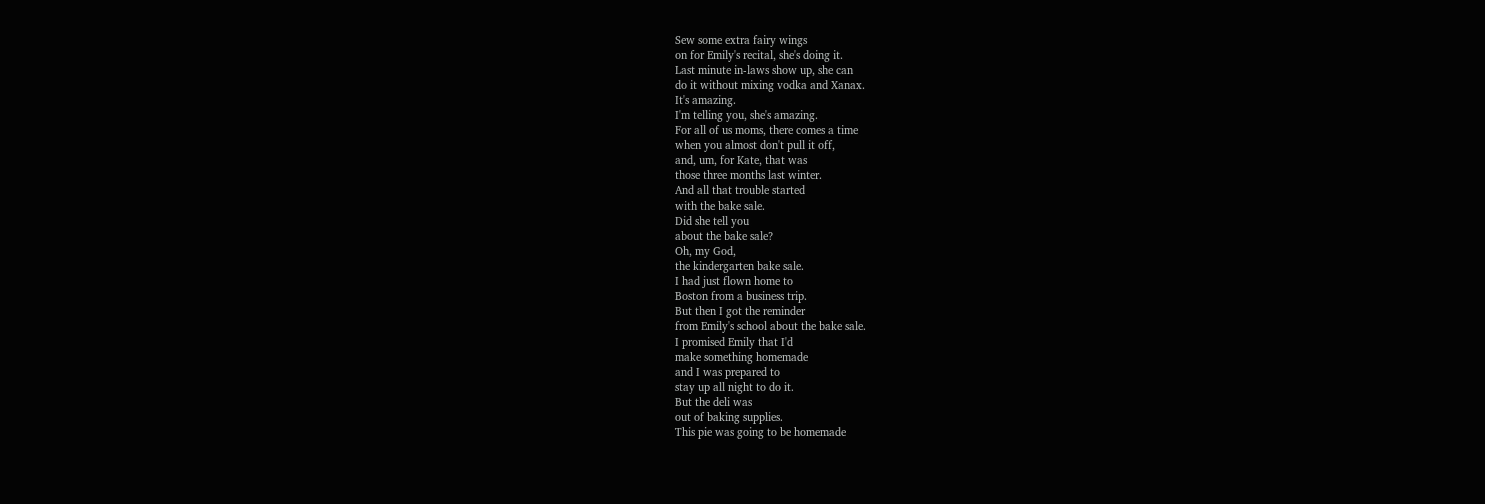Sew some extra fairy wings
on for Emily's recital, she's doing it.
Last minute in-laws show up, she can
do it without mixing vodka and Xanax.
It's amazing.
I'm telling you, she's amazing.
For all of us moms, there comes a time
when you almost don't pull it off,
and, um, for Kate, that was
those three months last winter.
And all that trouble started
with the bake sale.
Did she tell you
about the bake sale?
Oh, my God,
the kindergarten bake sale.
I had just flown home to
Boston from a business trip.
But then I got the reminder
from Emily's school about the bake sale.
I promised Emily that I'd
make something homemade
and I was prepared to
stay up all night to do it.
But the deli was
out of baking supplies.
This pie was going to be homemade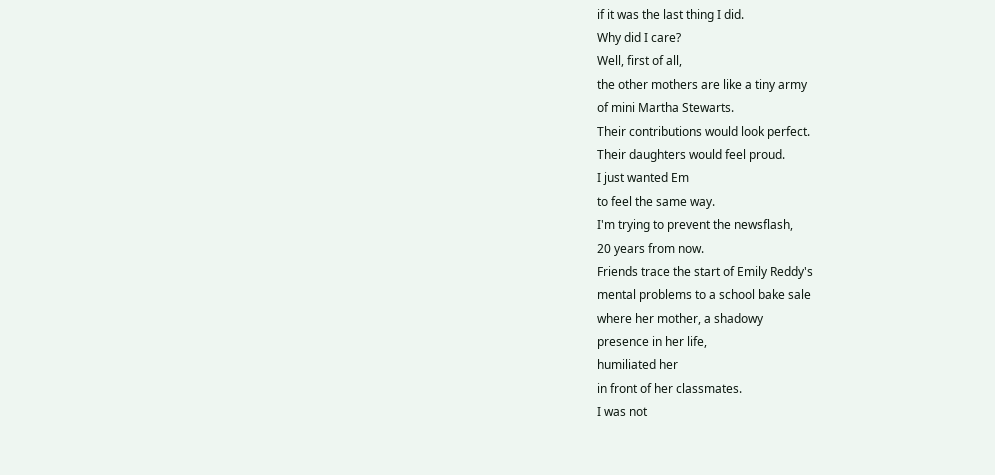if it was the last thing I did.
Why did I care?
Well, first of all,
the other mothers are like a tiny army
of mini Martha Stewarts.
Their contributions would look perfect.
Their daughters would feel proud.
I just wanted Em
to feel the same way.
I'm trying to prevent the newsflash,
20 years from now.
Friends trace the start of Emily Reddy's
mental problems to a school bake sale
where her mother, a shadowy
presence in her life,
humiliated her
in front of her classmates.
I was not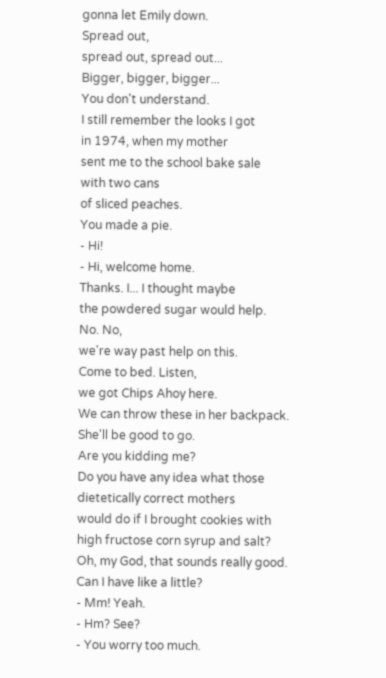gonna let Emily down.
Spread out,
spread out, spread out...
Bigger, bigger, bigger...
You don't understand.
I still remember the looks I got
in 1974, when my mother
sent me to the school bake sale
with two cans
of sliced peaches.
You made a pie.
- Hi!
- Hi, welcome home.
Thanks. I... I thought maybe
the powdered sugar would help.
No. No,
we're way past help on this.
Come to bed. Listen,
we got Chips Ahoy here.
We can throw these in her backpack.
She'll be good to go.
Are you kidding me?
Do you have any idea what those
dietetically correct mothers
would do if I brought cookies with
high fructose corn syrup and salt?
Oh, my God, that sounds really good.
Can I have like a little?
- Mm! Yeah.
- Hm? See?
- You worry too much.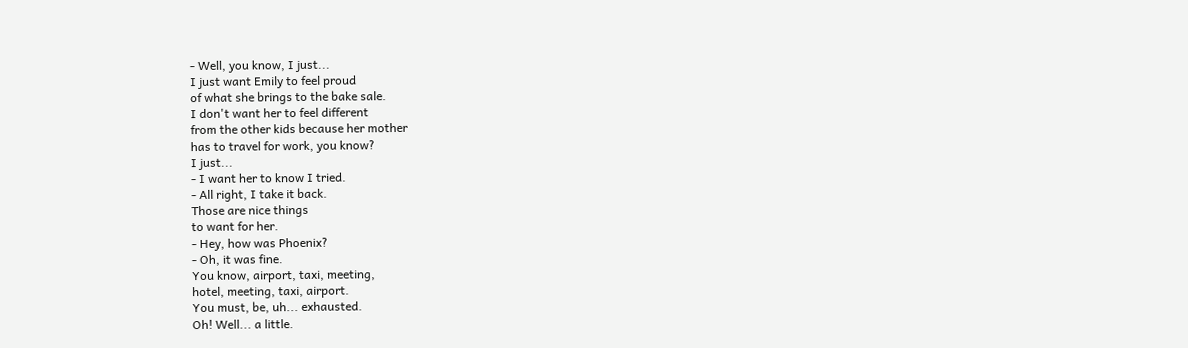- Well, you know, I just...
I just want Emily to feel proud
of what she brings to the bake sale.
I don't want her to feel different
from the other kids because her mother
has to travel for work, you know?
I just...
- I want her to know I tried.
- All right, I take it back.
Those are nice things
to want for her.
- Hey, how was Phoenix?
- Oh, it was fine.
You know, airport, taxi, meeting,
hotel, meeting, taxi, airport.
You must, be, uh... exhausted.
Oh! Well... a little.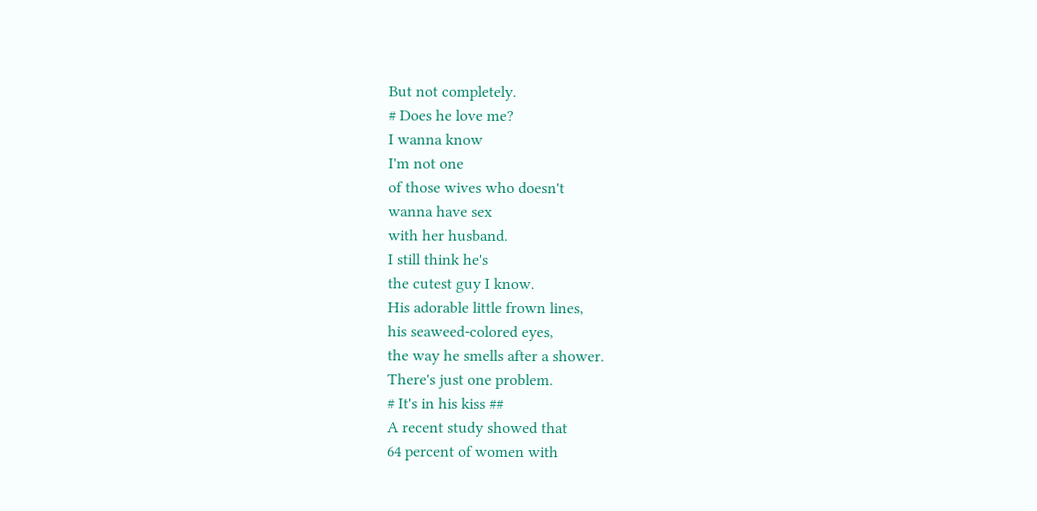But not completely.
# Does he love me?
I wanna know
I'm not one
of those wives who doesn't
wanna have sex
with her husband.
I still think he's
the cutest guy I know.
His adorable little frown lines,
his seaweed-colored eyes,
the way he smells after a shower.
There's just one problem.
# It's in his kiss ##
A recent study showed that
64 percent of women with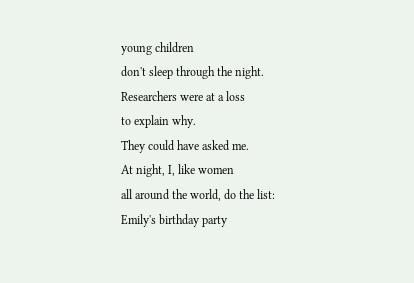young children
don't sleep through the night.
Researchers were at a loss
to explain why.
They could have asked me.
At night, I, like women
all around the world, do the list:
Emily's birthday party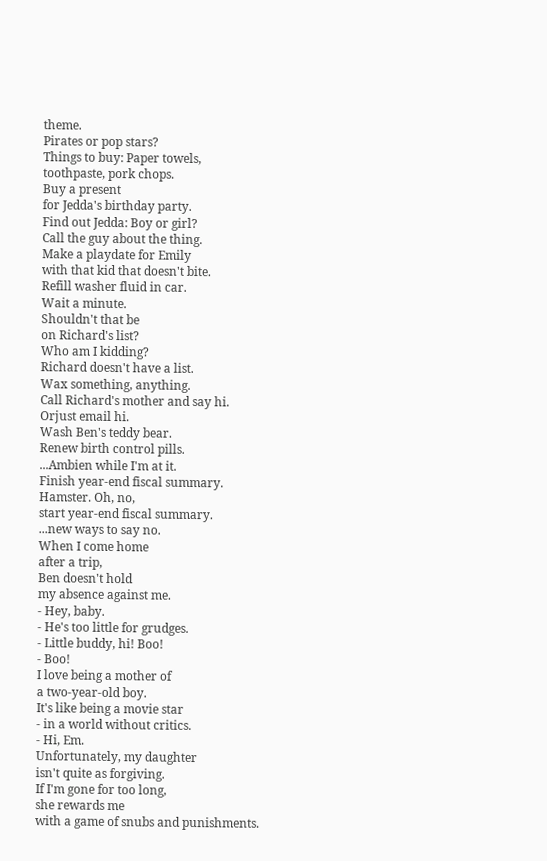theme.
Pirates or pop stars?
Things to buy: Paper towels,
toothpaste, pork chops.
Buy a present
for Jedda's birthday party.
Find out Jedda: Boy or girl?
Call the guy about the thing.
Make a playdate for Emily
with that kid that doesn't bite.
Refill washer fluid in car.
Wait a minute.
Shouldn't that be
on Richard's list?
Who am I kidding?
Richard doesn't have a list.
Wax something, anything.
Call Richard's mother and say hi.
Orjust email hi.
Wash Ben's teddy bear.
Renew birth control pills.
...Ambien while I'm at it.
Finish year-end fiscal summary.
Hamster. Oh, no,
start year-end fiscal summary.
...new ways to say no.
When I come home
after a trip,
Ben doesn't hold
my absence against me.
- Hey, baby.
- He's too little for grudges.
- Little buddy, hi! Boo!
- Boo!
I love being a mother of
a two-year-old boy.
It's like being a movie star
- in a world without critics.
- Hi, Em.
Unfortunately, my daughter
isn't quite as forgiving.
If I'm gone for too long,
she rewards me
with a game of snubs and punishments.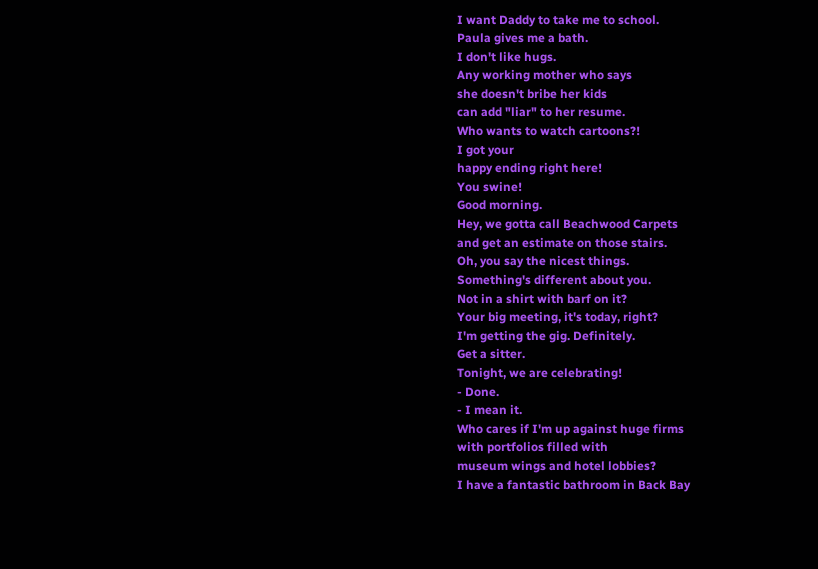I want Daddy to take me to school.
Paula gives me a bath.
I don't like hugs.
Any working mother who says
she doesn't bribe her kids
can add "liar" to her resume.
Who wants to watch cartoons?!
I got your
happy ending right here!
You swine!
Good morning.
Hey, we gotta call Beachwood Carpets
and get an estimate on those stairs.
Oh, you say the nicest things.
Something's different about you.
Not in a shirt with barf on it?
Your big meeting, it's today, right?
I'm getting the gig. Definitely.
Get a sitter.
Tonight, we are celebrating!
- Done.
- I mean it.
Who cares if I'm up against huge firms
with portfolios filled with
museum wings and hotel lobbies?
I have a fantastic bathroom in Back Bay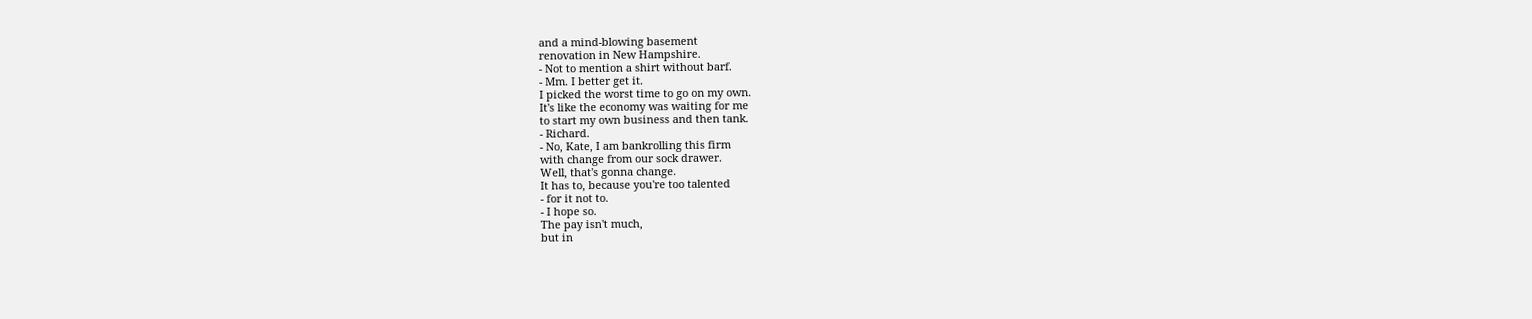and a mind-blowing basement
renovation in New Hampshire.
- Not to mention a shirt without barf.
- Mm. I better get it.
I picked the worst time to go on my own.
It's like the economy was waiting for me
to start my own business and then tank.
- Richard.
- No, Kate, I am bankrolling this firm
with change from our sock drawer.
Well, that's gonna change.
It has to, because you're too talented
- for it not to.
- I hope so.
The pay isn't much,
but in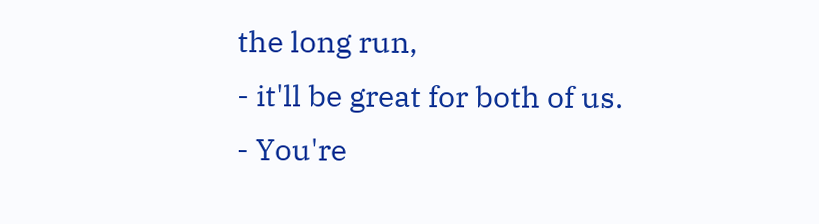the long run,
- it'll be great for both of us.
- You're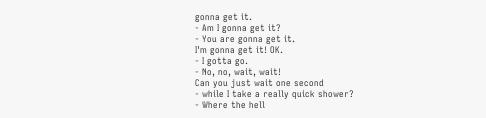gonna get it.
- Am I gonna get it?
- You are gonna get it.
I'm gonna get it! OK.
- I gotta go.
- No, no, wait, wait!
Can you just wait one second
- while I take a really quick shower?
- Where the hell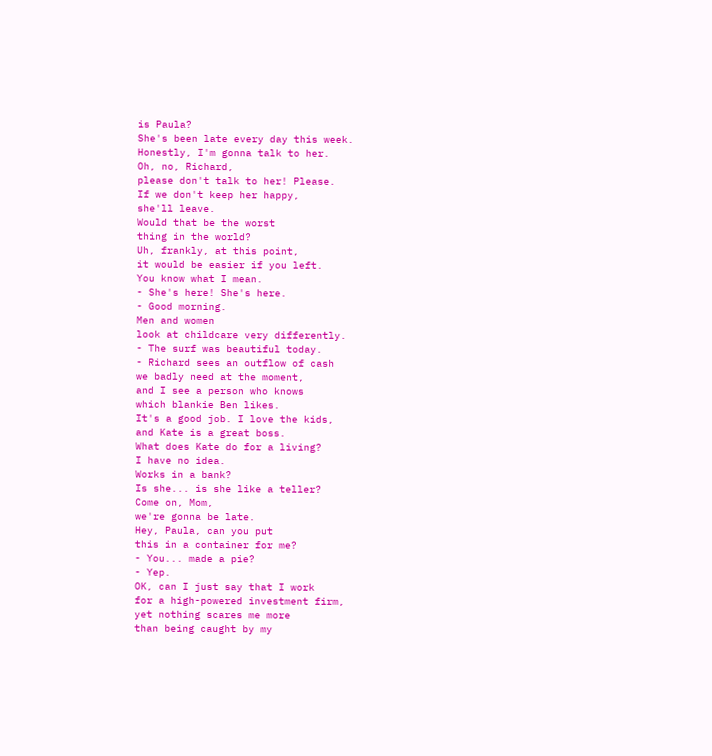is Paula?
She's been late every day this week.
Honestly, I'm gonna talk to her.
Oh, no, Richard,
please don't talk to her! Please.
If we don't keep her happy,
she'll leave.
Would that be the worst
thing in the world?
Uh, frankly, at this point,
it would be easier if you left.
You know what I mean.
- She's here! She's here.
- Good morning.
Men and women
look at childcare very differently.
- The surf was beautiful today.
- Richard sees an outflow of cash
we badly need at the moment,
and I see a person who knows
which blankie Ben likes.
It's a good job. I love the kids,
and Kate is a great boss.
What does Kate do for a living?
I have no idea.
Works in a bank?
Is she... is she like a teller?
Come on, Mom,
we're gonna be late.
Hey, Paula, can you put
this in a container for me?
- You... made a pie?
- Yep.
OK, can I just say that I work
for a high-powered investment firm,
yet nothing scares me more
than being caught by my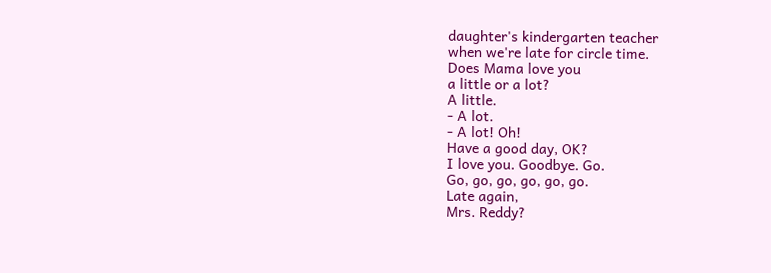daughter's kindergarten teacher
when we're late for circle time.
Does Mama love you
a little or a lot?
A little.
- A lot.
- A lot! Oh!
Have a good day, OK?
I love you. Goodbye. Go.
Go, go, go, go, go, go.
Late again,
Mrs. Reddy?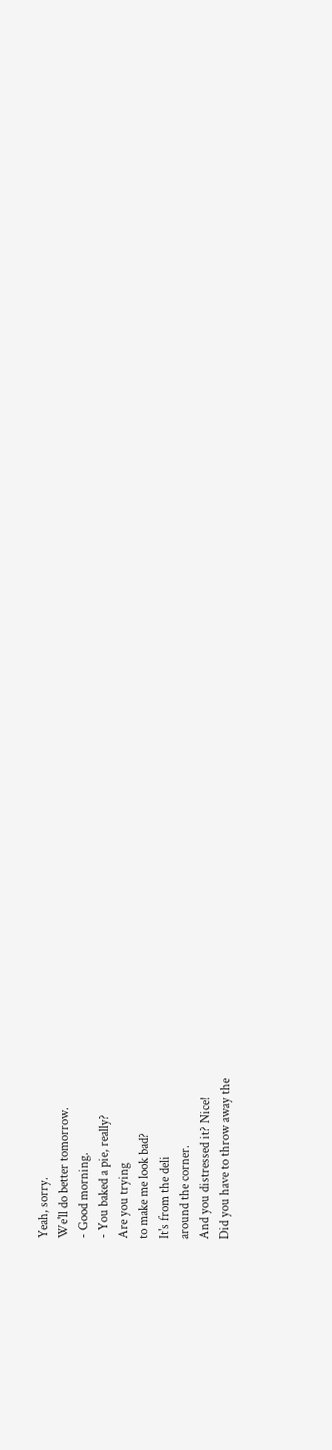Yeah, sorry.
We'll do better tomorrow.
- Good morning.
- You baked a pie, really?
Are you trying
to make me look bad?
It's from the deli
around the corner.
And you distressed it? Nice!
Did you have to throw away the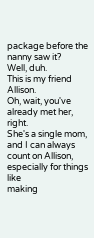package before the nanny saw it?
Well, duh.
This is my friend Allison.
Oh, wait, you've already met her, right.
She's a single mom, and I can always
count on Allison,
especially for things like
making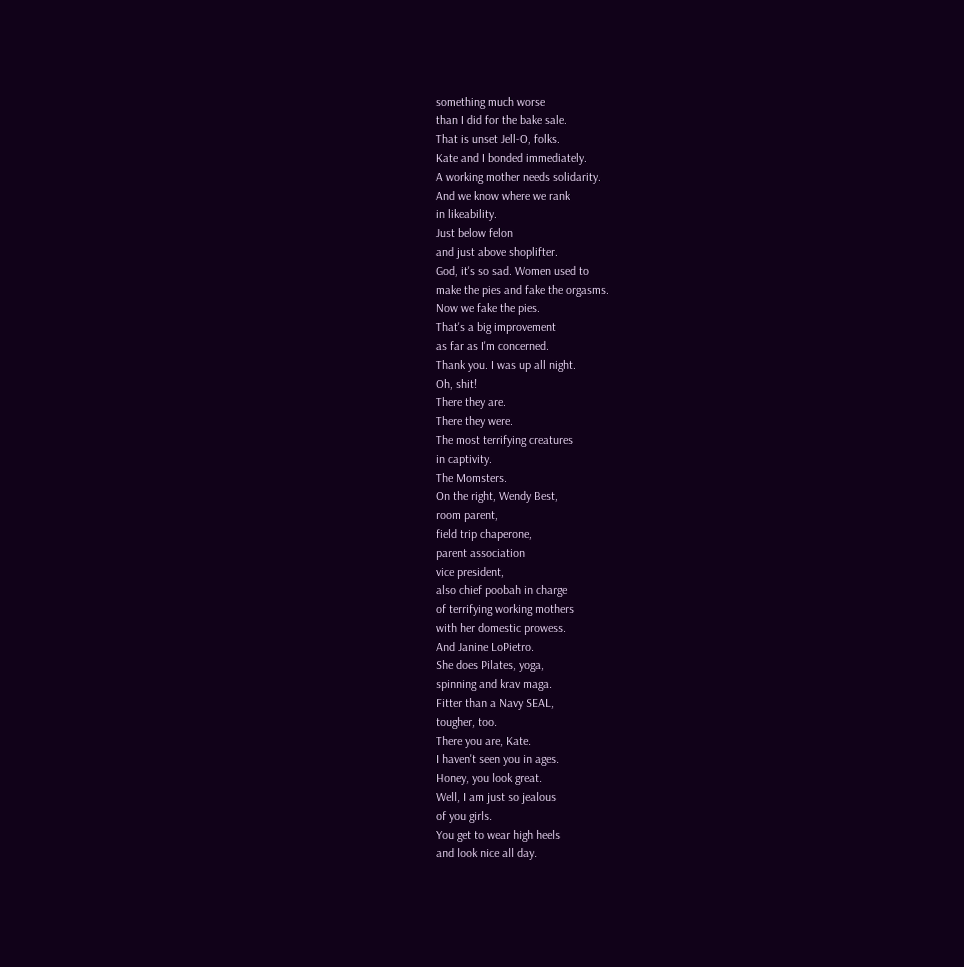something much worse
than I did for the bake sale.
That is unset Jell-O, folks.
Kate and I bonded immediately.
A working mother needs solidarity.
And we know where we rank
in likeability.
Just below felon
and just above shoplifter.
God, it's so sad. Women used to
make the pies and fake the orgasms.
Now we fake the pies.
That's a big improvement
as far as I'm concerned.
Thank you. I was up all night.
Oh, shit!
There they are.
There they were.
The most terrifying creatures
in captivity.
The Momsters.
On the right, Wendy Best,
room parent,
field trip chaperone,
parent association
vice president,
also chief poobah in charge
of terrifying working mothers
with her domestic prowess.
And Janine LoPietro.
She does Pilates, yoga,
spinning and krav maga.
Fitter than a Navy SEAL,
tougher, too.
There you are, Kate.
I haven't seen you in ages.
Honey, you look great.
Well, I am just so jealous
of you girls.
You get to wear high heels
and look nice all day.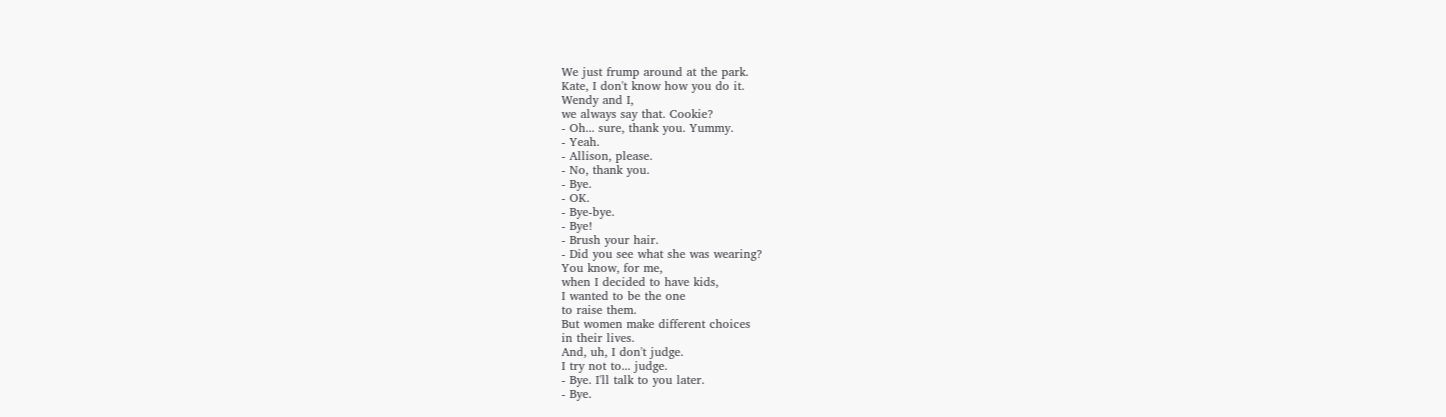We just frump around at the park.
Kate, I don't know how you do it.
Wendy and I,
we always say that. Cookie?
- Oh... sure, thank you. Yummy.
- Yeah.
- Allison, please.
- No, thank you.
- Bye.
- OK.
- Bye-bye.
- Bye!
- Brush your hair.
- Did you see what she was wearing?
You know, for me,
when I decided to have kids,
I wanted to be the one
to raise them.
But women make different choices
in their lives.
And, uh, I don't judge.
I try not to... judge.
- Bye. I'll talk to you later.
- Bye.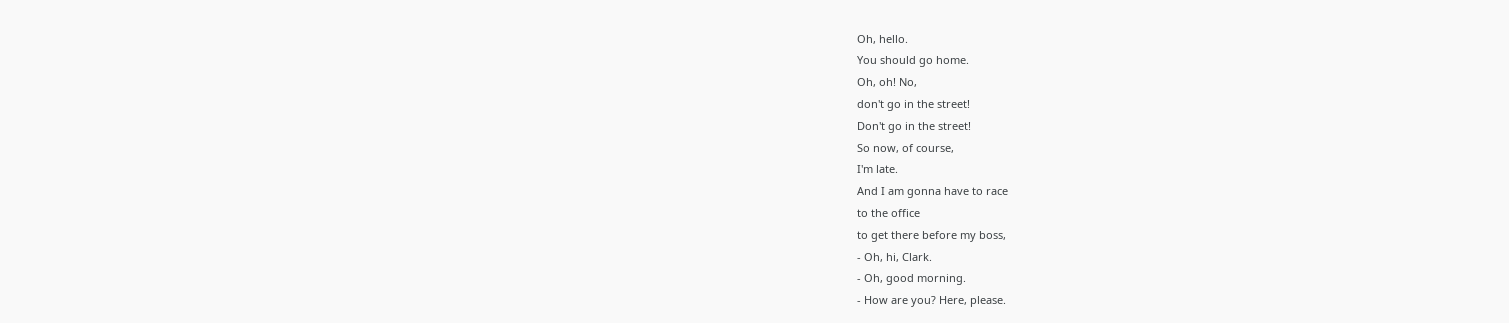Oh, hello.
You should go home.
Oh, oh! No,
don't go in the street!
Don't go in the street!
So now, of course,
I'm late.
And I am gonna have to race
to the office
to get there before my boss,
- Oh, hi, Clark.
- Oh, good morning.
- How are you? Here, please.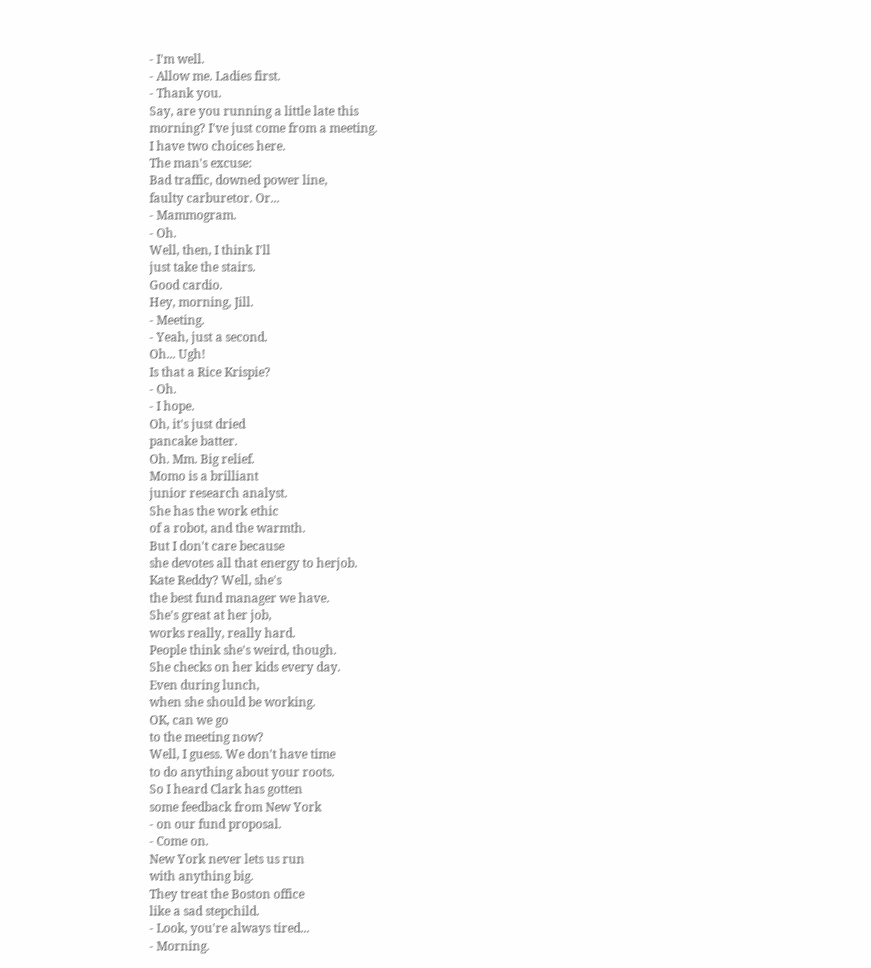- I'm well.
- Allow me. Ladies first.
- Thank you.
Say, are you running a little late this
morning? I've just come from a meeting.
I have two choices here.
The man's excuse:
Bad traffic, downed power line,
faulty carburetor. Or...
- Mammogram.
- Oh.
Well, then, I think I'll
just take the stairs.
Good cardio.
Hey, morning, Jill.
- Meeting.
- Yeah, just a second.
Oh... Ugh!
Is that a Rice Krispie?
- Oh.
- I hope.
Oh, it's just dried
pancake batter.
Oh. Mm. Big relief.
Momo is a brilliant
junior research analyst.
She has the work ethic
of a robot, and the warmth.
But I don't care because
she devotes all that energy to herjob.
Kate Reddy? Well, she's
the best fund manager we have.
She's great at her job,
works really, really hard.
People think she's weird, though.
She checks on her kids every day.
Even during lunch,
when she should be working.
OK, can we go
to the meeting now?
Well, I guess. We don't have time
to do anything about your roots.
So I heard Clark has gotten
some feedback from New York
- on our fund proposal.
- Come on.
New York never lets us run
with anything big.
They treat the Boston office
like a sad stepchild.
- Look, you're always tired...
- Morning.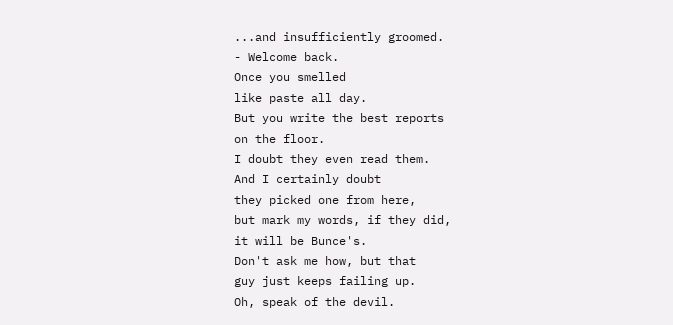...and insufficiently groomed.
- Welcome back.
Once you smelled
like paste all day.
But you write the best reports
on the floor.
I doubt they even read them.
And I certainly doubt
they picked one from here,
but mark my words, if they did,
it will be Bunce's.
Don't ask me how, but that
guy just keeps failing up.
Oh, speak of the devil.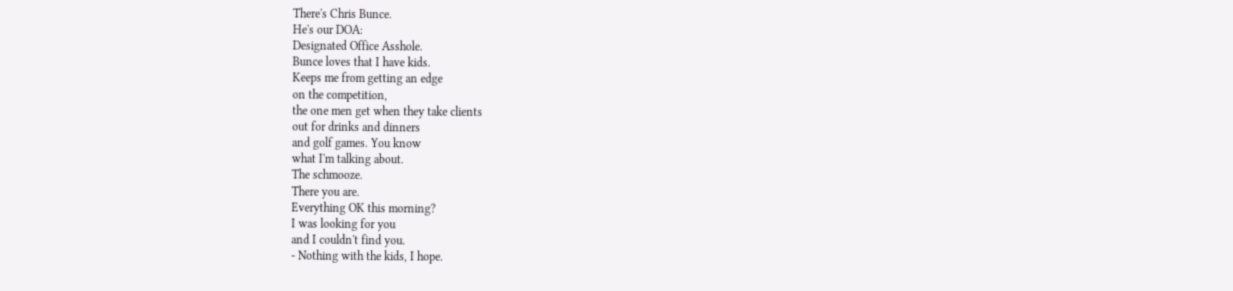There's Chris Bunce.
He's our DOA:
Designated Office Asshole.
Bunce loves that I have kids.
Keeps me from getting an edge
on the competition,
the one men get when they take clients
out for drinks and dinners
and golf games. You know
what I'm talking about.
The schmooze.
There you are.
Everything OK this morning?
I was looking for you
and I couldn't find you.
- Nothing with the kids, I hope.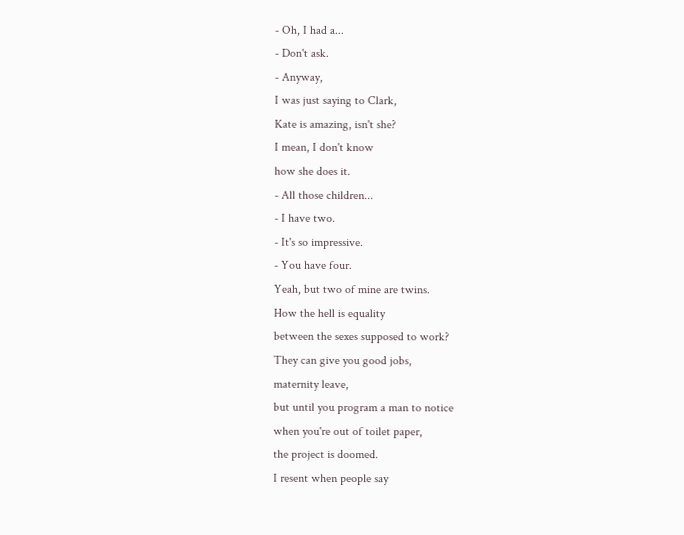- Oh, I had a...
- Don't ask.
- Anyway,
I was just saying to Clark,
Kate is amazing, isn't she?
I mean, I don't know
how she does it.
- All those children...
- I have two.
- It's so impressive.
- You have four.
Yeah, but two of mine are twins.
How the hell is equality
between the sexes supposed to work?
They can give you good jobs,
maternity leave,
but until you program a man to notice
when you're out of toilet paper,
the project is doomed.
I resent when people say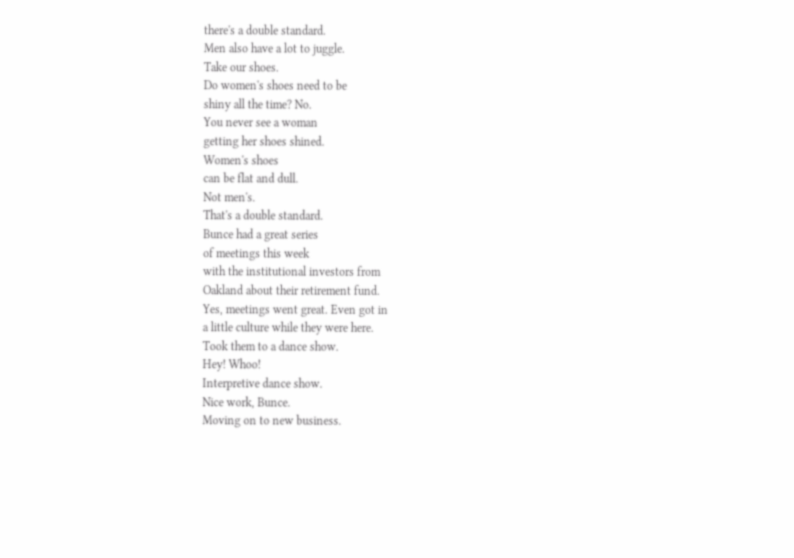there's a double standard.
Men also have a lot to juggle.
Take our shoes.
Do women's shoes need to be
shiny all the time? No.
You never see a woman
getting her shoes shined.
Women's shoes
can be flat and dull.
Not men's.
That's a double standard.
Bunce had a great series
of meetings this week
with the institutional investors from
Oakland about their retirement fund.
Yes, meetings went great. Even got in
a little culture while they were here.
Took them to a dance show.
Hey! Whoo!
Interpretive dance show.
Nice work, Bunce.
Moving on to new business.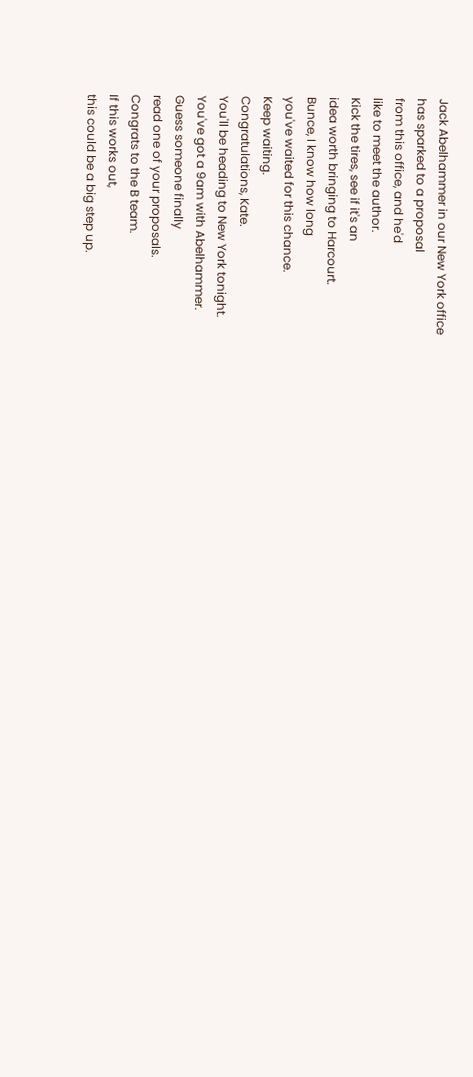Jack Abelhammer in our New York office
has sparked to a proposal
from this office, and he'd
like to meet the author.
Kick the tires, see if it's an
idea worth bringing to Harcourt.
Bunce, I know how long
you've waited for this chance.
Keep waiting.
Congratulations, Kate.
You'll be heading to New York tonight.
You've got a 9am with Abelhammer.
Guess someone finally
read one of your proposals.
Congrats to the B team.
If this works out,
this could be a big step up.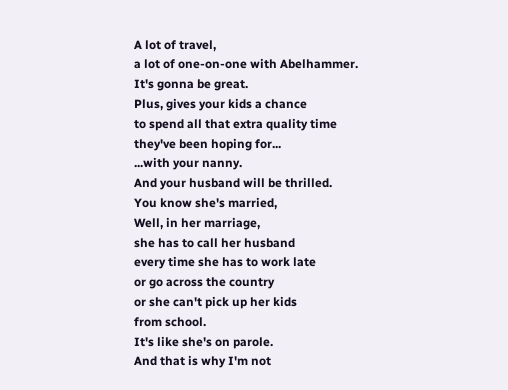A lot of travel,
a lot of one-on-one with Abelhammer.
It's gonna be great.
Plus, gives your kids a chance
to spend all that extra quality time
they've been hoping for...
...with your nanny.
And your husband will be thrilled.
You know she's married,
Well, in her marriage,
she has to call her husband
every time she has to work late
or go across the country
or she can't pick up her kids
from school.
It's like she's on parole.
And that is why I'm not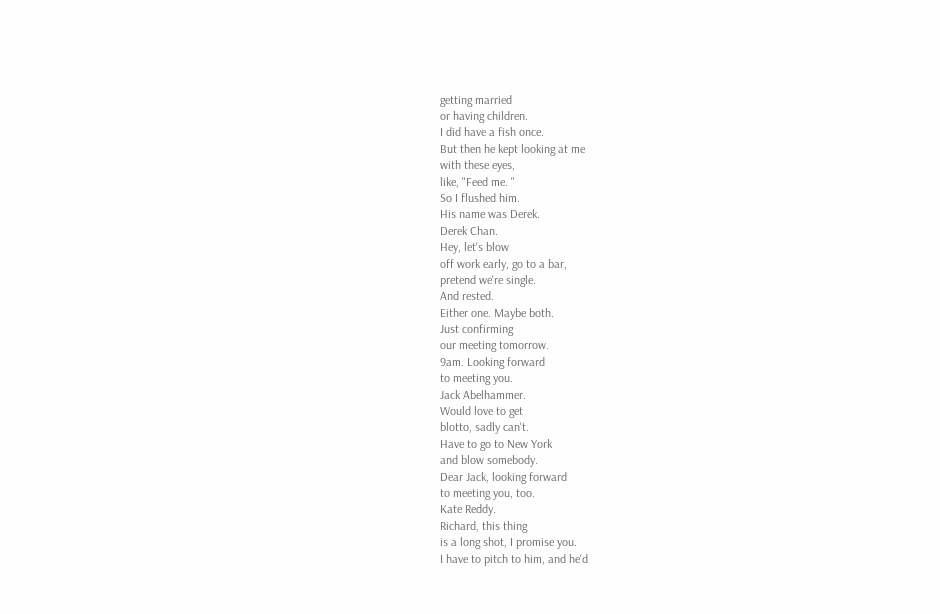getting married
or having children.
I did have a fish once.
But then he kept looking at me
with these eyes,
like, "Feed me. "
So I flushed him.
His name was Derek.
Derek Chan.
Hey, let's blow
off work early, go to a bar,
pretend we're single.
And rested.
Either one. Maybe both.
Just confirming
our meeting tomorrow.
9am. Looking forward
to meeting you.
Jack Abelhammer.
Would love to get
blotto, sadly can't.
Have to go to New York
and blow somebody.
Dear Jack, looking forward
to meeting you, too.
Kate Reddy.
Richard, this thing
is a long shot, I promise you.
I have to pitch to him, and he'd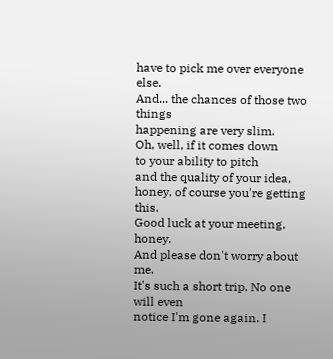have to pick me over everyone else.
And... the chances of those two things
happening are very slim.
Oh, well, if it comes down
to your ability to pitch
and the quality of your idea,
honey, of course you're getting this.
Good luck at your meeting, honey.
And please don't worry about me.
It's such a short trip. No one will even
notice I'm gone again. I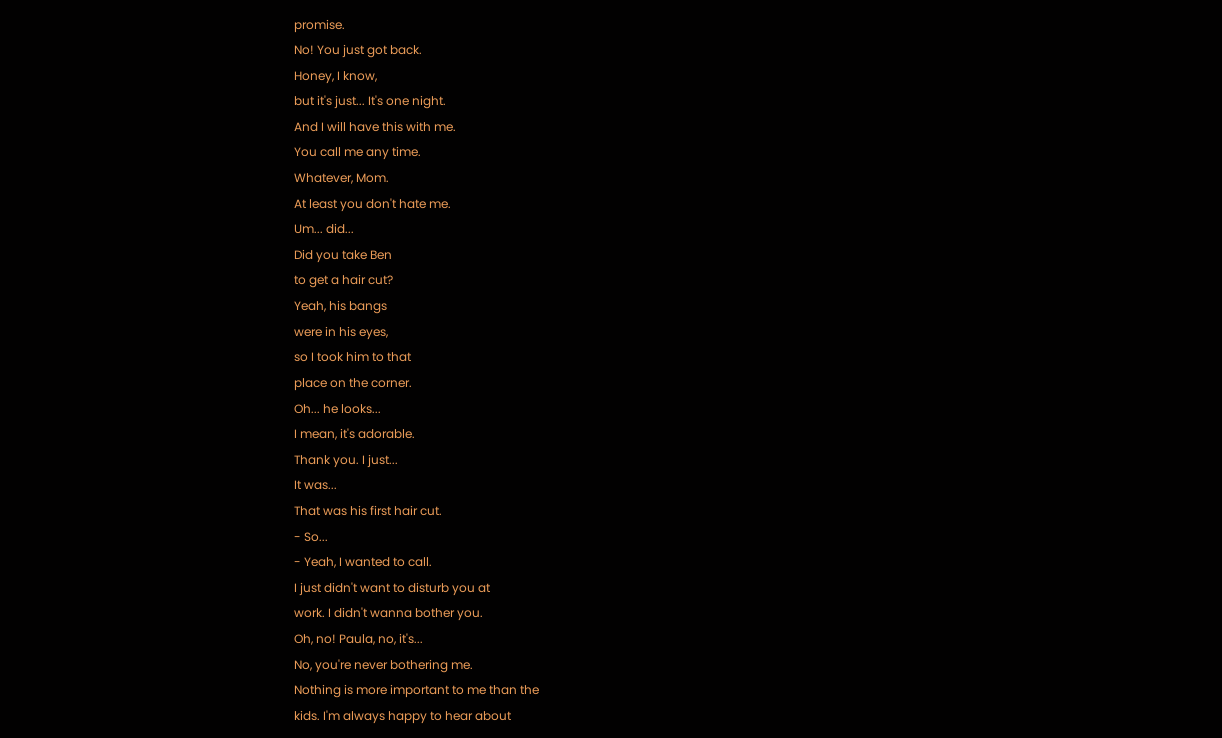promise.
No! You just got back.
Honey, I know,
but it's just... It's one night.
And I will have this with me.
You call me any time.
Whatever, Mom.
At least you don't hate me.
Um... did...
Did you take Ben
to get a hair cut?
Yeah, his bangs
were in his eyes,
so I took him to that
place on the corner.
Oh... he looks...
I mean, it's adorable.
Thank you. I just...
It was...
That was his first hair cut.
- So...
- Yeah, I wanted to call.
I just didn't want to disturb you at
work. I didn't wanna bother you.
Oh, no! Paula, no, it's...
No, you're never bothering me.
Nothing is more important to me than the
kids. I'm always happy to hear about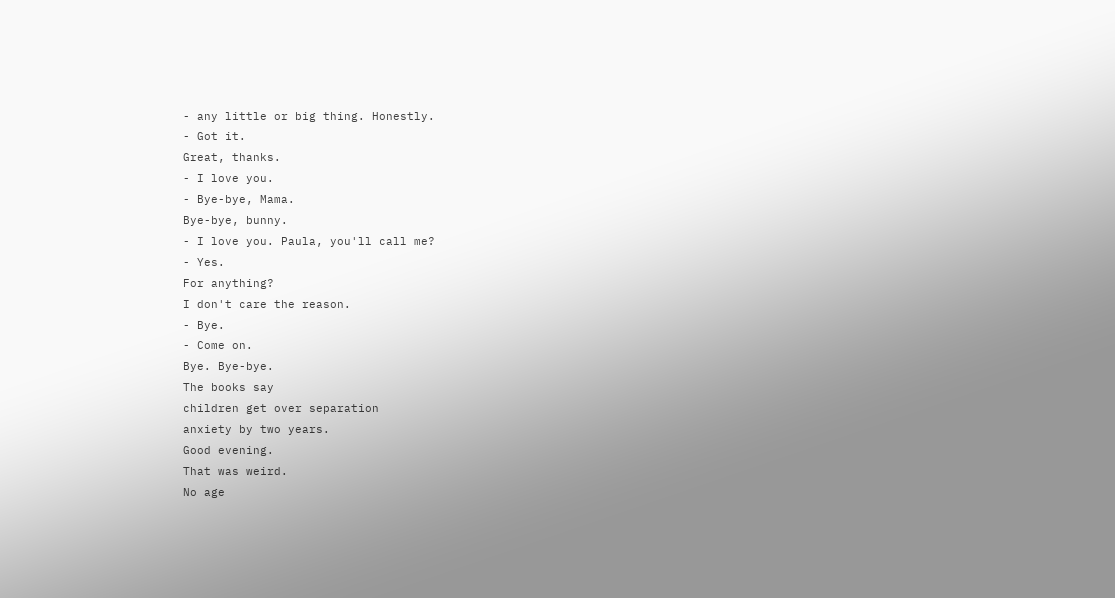- any little or big thing. Honestly.
- Got it.
Great, thanks.
- I love you.
- Bye-bye, Mama.
Bye-bye, bunny.
- I love you. Paula, you'll call me?
- Yes.
For anything?
I don't care the reason.
- Bye.
- Come on.
Bye. Bye-bye.
The books say
children get over separation
anxiety by two years.
Good evening.
That was weird.
No age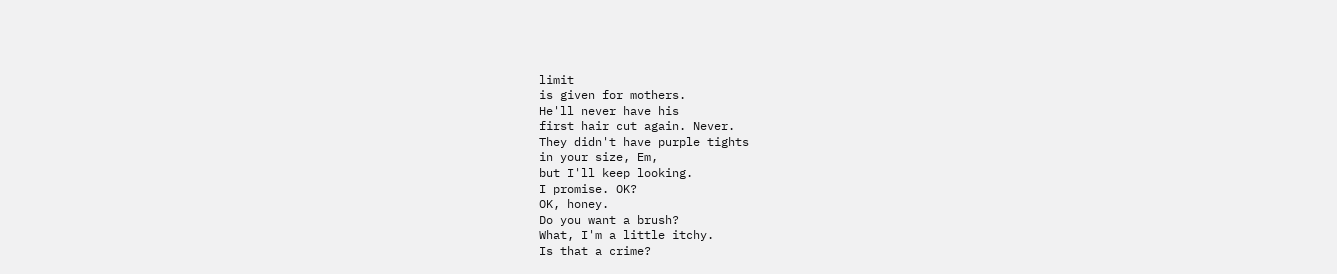limit
is given for mothers.
He'll never have his
first hair cut again. Never.
They didn't have purple tights
in your size, Em,
but I'll keep looking.
I promise. OK?
OK, honey.
Do you want a brush?
What, I'm a little itchy.
Is that a crime?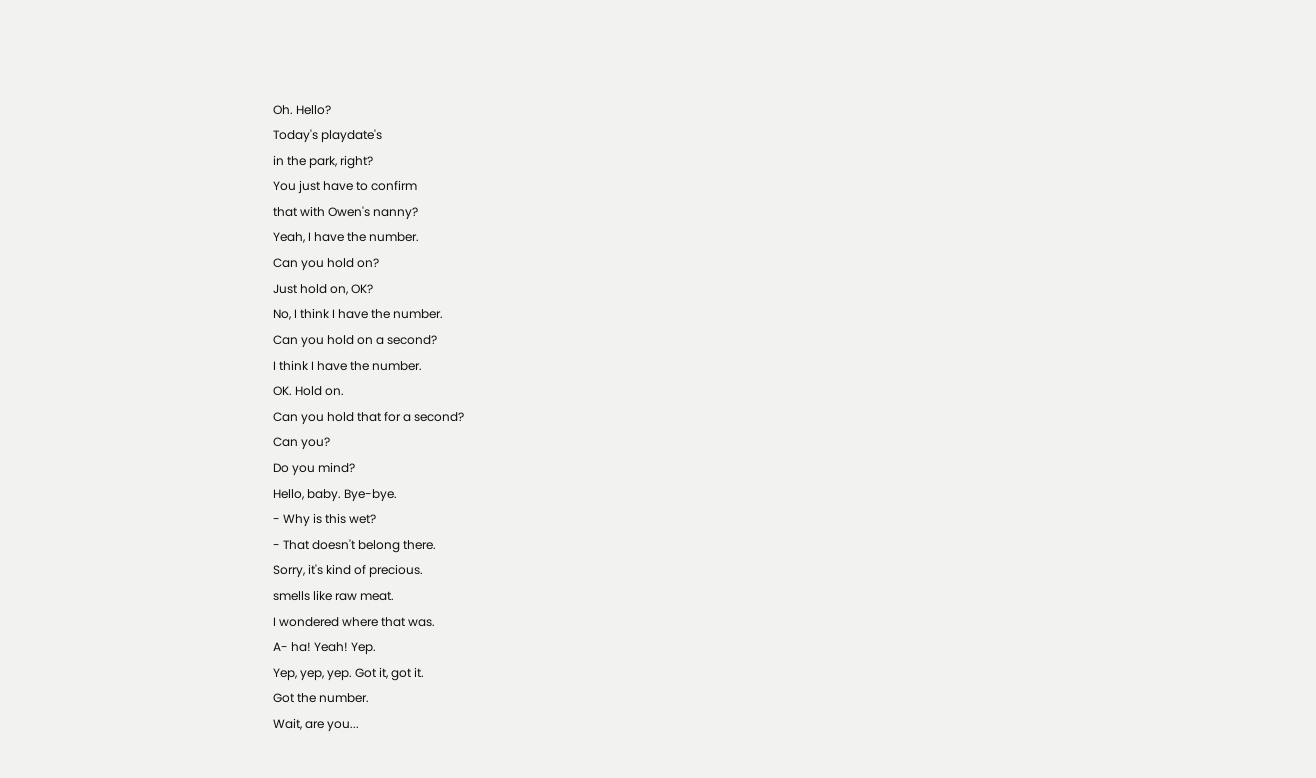Oh. Hello?
Today's playdate's
in the park, right?
You just have to confirm
that with Owen's nanny?
Yeah, I have the number.
Can you hold on?
Just hold on, OK?
No, I think I have the number.
Can you hold on a second?
I think I have the number.
OK. Hold on.
Can you hold that for a second?
Can you?
Do you mind?
Hello, baby. Bye-bye.
- Why is this wet?
- That doesn't belong there.
Sorry, it's kind of precious.
smells like raw meat.
I wondered where that was.
A- ha! Yeah! Yep.
Yep, yep, yep. Got it, got it.
Got the number.
Wait, are you...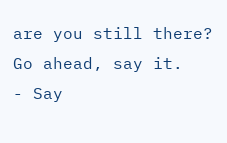are you still there?
Go ahead, say it.
- Say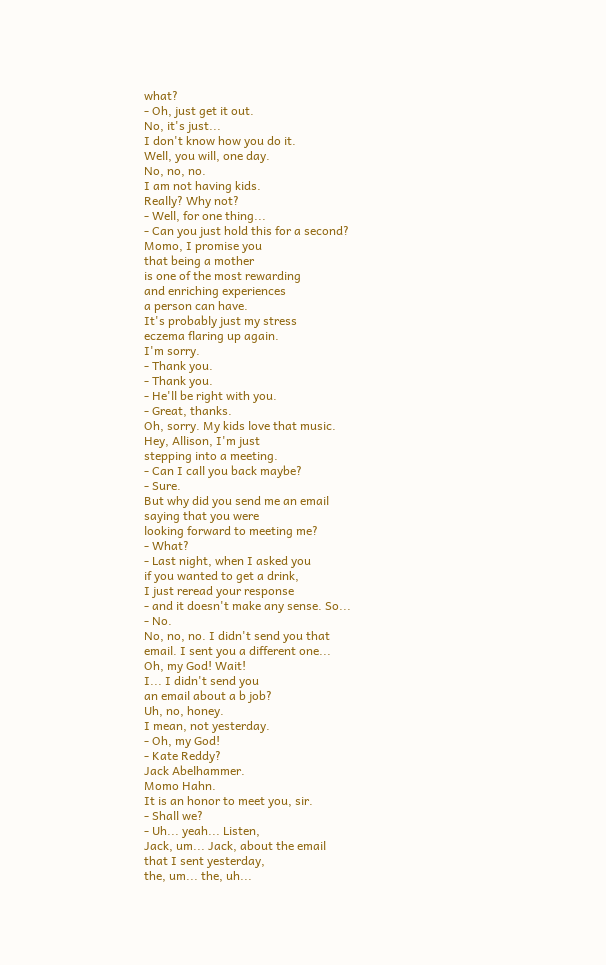what?
- Oh, just get it out.
No, it's just...
I don't know how you do it.
Well, you will, one day.
No, no, no.
I am not having kids.
Really? Why not?
- Well, for one thing...
- Can you just hold this for a second?
Momo, I promise you
that being a mother
is one of the most rewarding
and enriching experiences
a person can have.
It's probably just my stress
eczema flaring up again.
I'm sorry.
- Thank you.
- Thank you.
- He'll be right with you.
- Great, thanks.
Oh, sorry. My kids love that music.
Hey, Allison, I'm just
stepping into a meeting.
- Can I call you back maybe?
- Sure.
But why did you send me an email
saying that you were
looking forward to meeting me?
- What?
- Last night, when I asked you
if you wanted to get a drink,
I just reread your response
- and it doesn't make any sense. So...
- No.
No, no, no. I didn't send you that
email. I sent you a different one...
Oh, my God! Wait!
I... I didn't send you
an email about a b job?
Uh, no, honey.
I mean, not yesterday.
- Oh, my God!
- Kate Reddy?
Jack Abelhammer.
Momo Hahn.
It is an honor to meet you, sir.
- Shall we?
- Uh... yeah... Listen,
Jack, um... Jack, about the email
that I sent yesterday,
the, um... the, uh...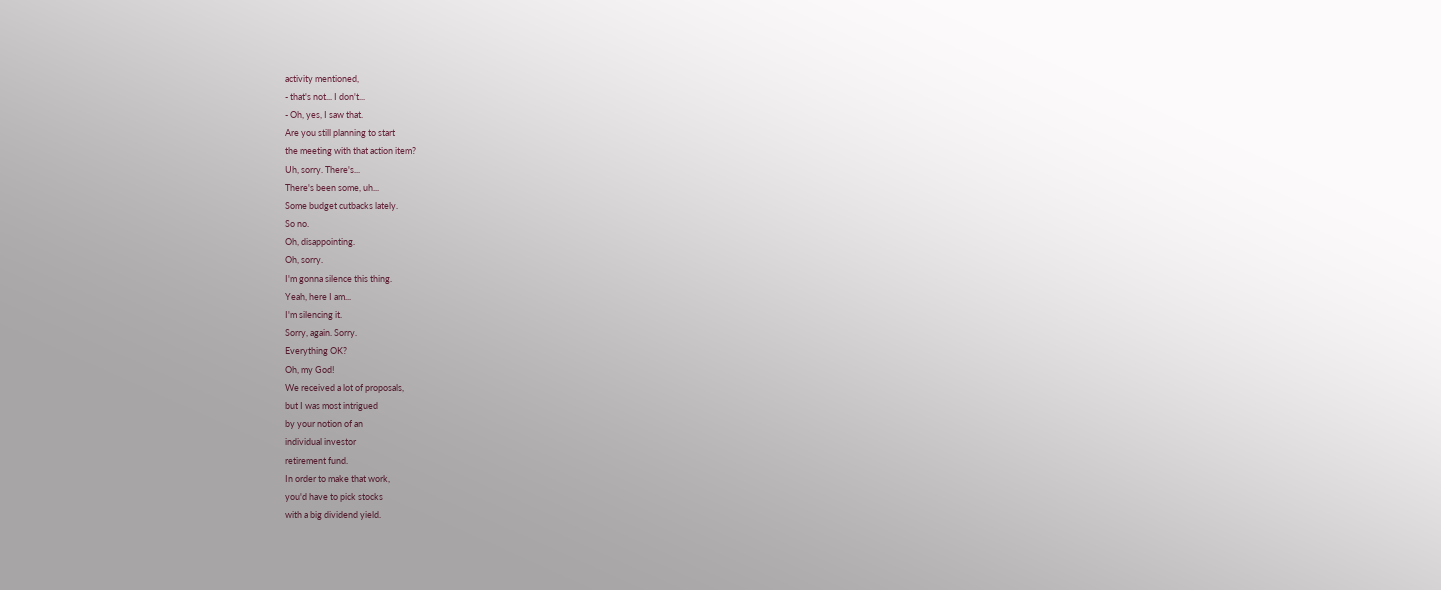activity mentioned,
- that's not... I don't...
- Oh, yes, I saw that.
Are you still planning to start
the meeting with that action item?
Uh, sorry. There's...
There's been some, uh...
Some budget cutbacks lately.
So no.
Oh, disappointing.
Oh, sorry.
I'm gonna silence this thing.
Yeah, here I am...
I'm silencing it.
Sorry, again. Sorry.
Everything OK?
Oh, my God!
We received a lot of proposals,
but I was most intrigued
by your notion of an
individual investor
retirement fund.
In order to make that work,
you'd have to pick stocks
with a big dividend yield.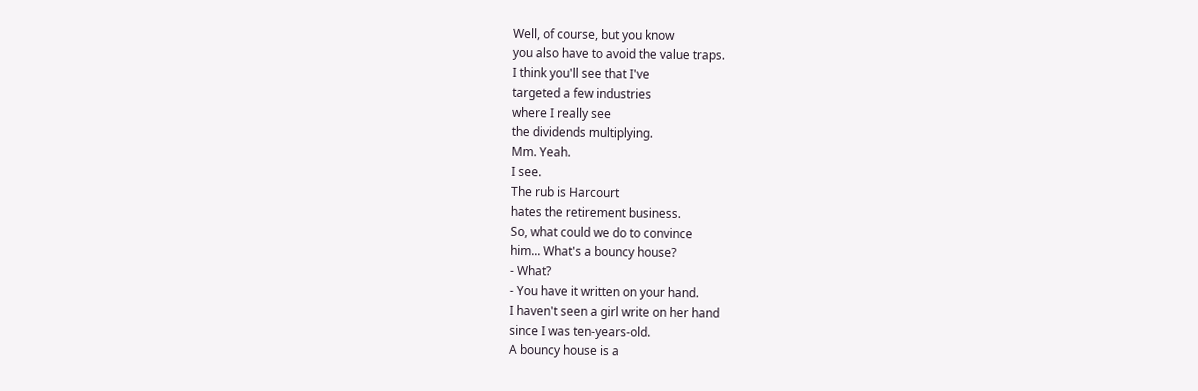Well, of course, but you know
you also have to avoid the value traps.
I think you'll see that I've
targeted a few industries
where I really see
the dividends multiplying.
Mm. Yeah.
I see.
The rub is Harcourt
hates the retirement business.
So, what could we do to convince
him... What's a bouncy house?
- What?
- You have it written on your hand.
I haven't seen a girl write on her hand
since I was ten-years-old.
A bouncy house is a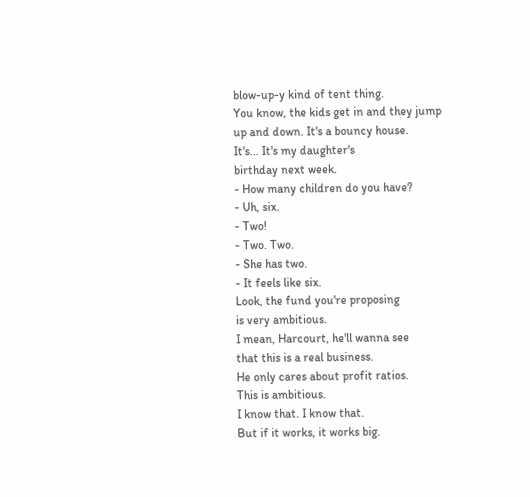blow-up-y kind of tent thing.
You know, the kids get in and they jump
up and down. It's a bouncy house.
It's... It's my daughter's
birthday next week.
- How many children do you have?
- Uh, six.
- Two!
- Two. Two.
- She has two.
- It feels like six.
Look, the fund you're proposing
is very ambitious.
I mean, Harcourt, he'll wanna see
that this is a real business.
He only cares about profit ratios.
This is ambitious.
I know that. I know that.
But if it works, it works big.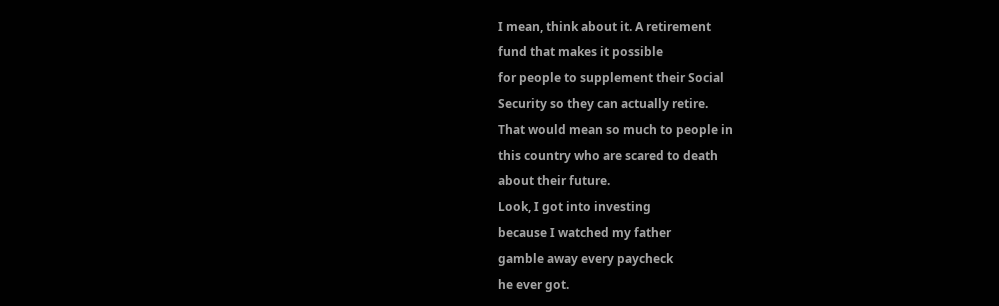I mean, think about it. A retirement
fund that makes it possible
for people to supplement their Social
Security so they can actually retire.
That would mean so much to people in
this country who are scared to death
about their future.
Look, I got into investing
because I watched my father
gamble away every paycheck
he ever got.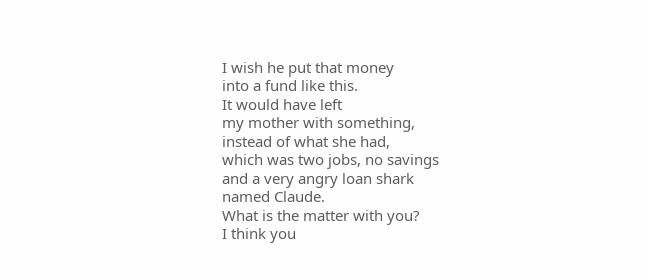I wish he put that money
into a fund like this.
It would have left
my mother with something,
instead of what she had,
which was two jobs, no savings
and a very angry loan shark
named Claude.
What is the matter with you?
I think you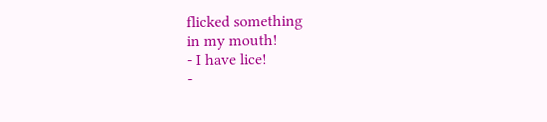flicked something
in my mouth!
- I have lice!
-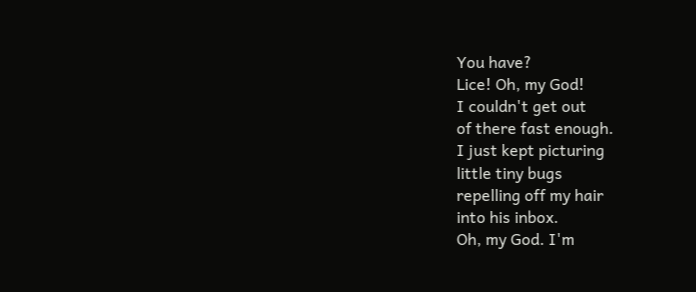You have?
Lice! Oh, my God!
I couldn't get out
of there fast enough.
I just kept picturing
little tiny bugs
repelling off my hair
into his inbox.
Oh, my God. I'm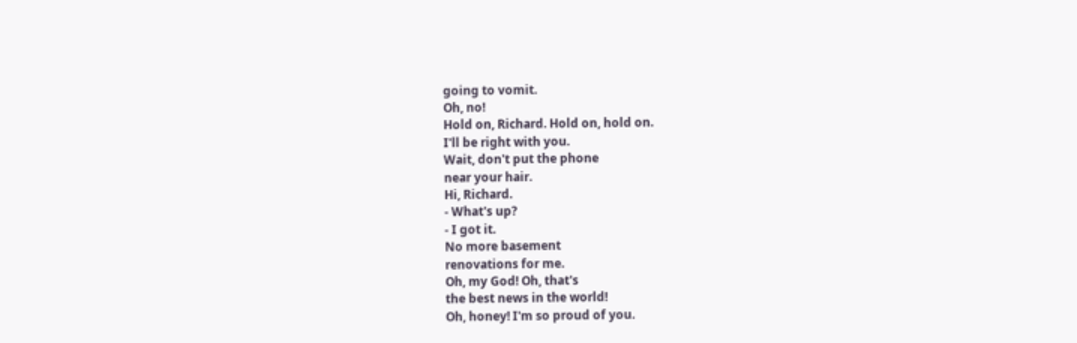going to vomit.
Oh, no!
Hold on, Richard. Hold on, hold on.
I'll be right with you.
Wait, don't put the phone
near your hair.
Hi, Richard.
- What's up?
- I got it.
No more basement
renovations for me.
Oh, my God! Oh, that's
the best news in the world!
Oh, honey! I'm so proud of you.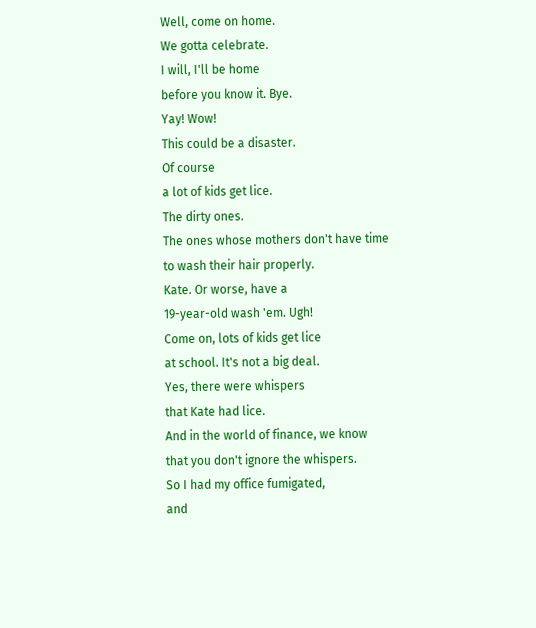Well, come on home.
We gotta celebrate.
I will, I'll be home
before you know it. Bye.
Yay! Wow!
This could be a disaster.
Of course
a lot of kids get lice.
The dirty ones.
The ones whose mothers don't have time
to wash their hair properly.
Kate. Or worse, have a
19-year-old wash 'em. Ugh!
Come on, lots of kids get lice
at school. It's not a big deal.
Yes, there were whispers
that Kate had lice.
And in the world of finance, we know
that you don't ignore the whispers.
So I had my office fumigated,
and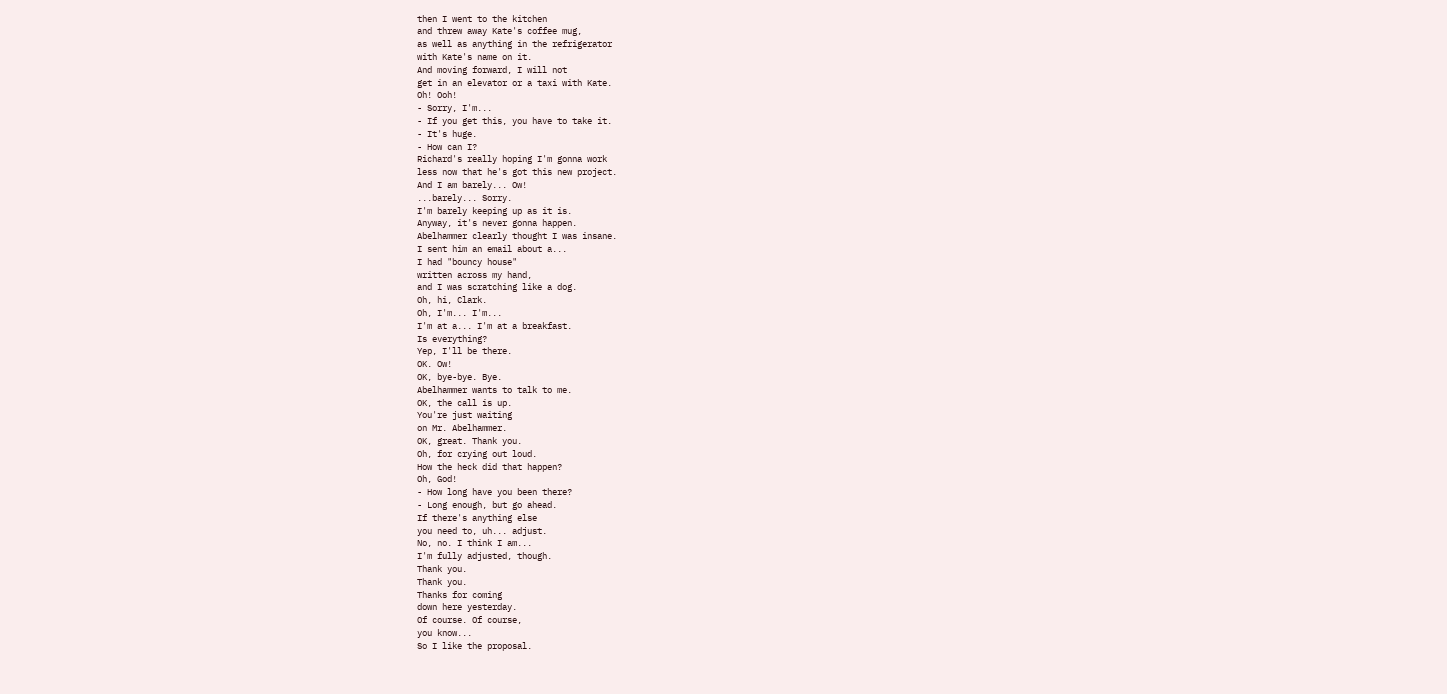then I went to the kitchen
and threw away Kate's coffee mug,
as well as anything in the refrigerator
with Kate's name on it.
And moving forward, I will not
get in an elevator or a taxi with Kate.
Oh! Ooh!
- Sorry, I'm...
- If you get this, you have to take it.
- It's huge.
- How can I?
Richard's really hoping I'm gonna work
less now that he's got this new project.
And I am barely... Ow!
...barely... Sorry.
I'm barely keeping up as it is.
Anyway, it's never gonna happen.
Abelhammer clearly thought I was insane.
I sent him an email about a...
I had "bouncy house"
written across my hand,
and I was scratching like a dog.
Oh, hi, Clark.
Oh, I'm... I'm...
I'm at a... I'm at a breakfast.
Is everything?
Yep, I'll be there.
OK. Ow!
OK, bye-bye. Bye.
Abelhammer wants to talk to me.
OK, the call is up.
You're just waiting
on Mr. Abelhammer.
OK, great. Thank you.
Oh, for crying out loud.
How the heck did that happen?
Oh, God!
- How long have you been there?
- Long enough, but go ahead.
If there's anything else
you need to, uh... adjust.
No, no. I think I am...
I'm fully adjusted, though.
Thank you.
Thank you.
Thanks for coming
down here yesterday.
Of course. Of course,
you know...
So I like the proposal.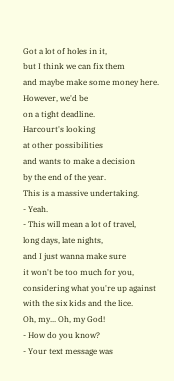Got a lot of holes in it,
but I think we can fix them
and maybe make some money here.
However, we'd be
on a tight deadline.
Harcourt's looking
at other possibilities
and wants to make a decision
by the end of the year.
This is a massive undertaking.
- Yeah.
- This will mean a lot of travel,
long days, late nights,
and I just wanna make sure
it won't be too much for you,
considering what you're up against
with the six kids and the lice.
Oh, my... Oh, my God!
- How do you know?
- Your text message was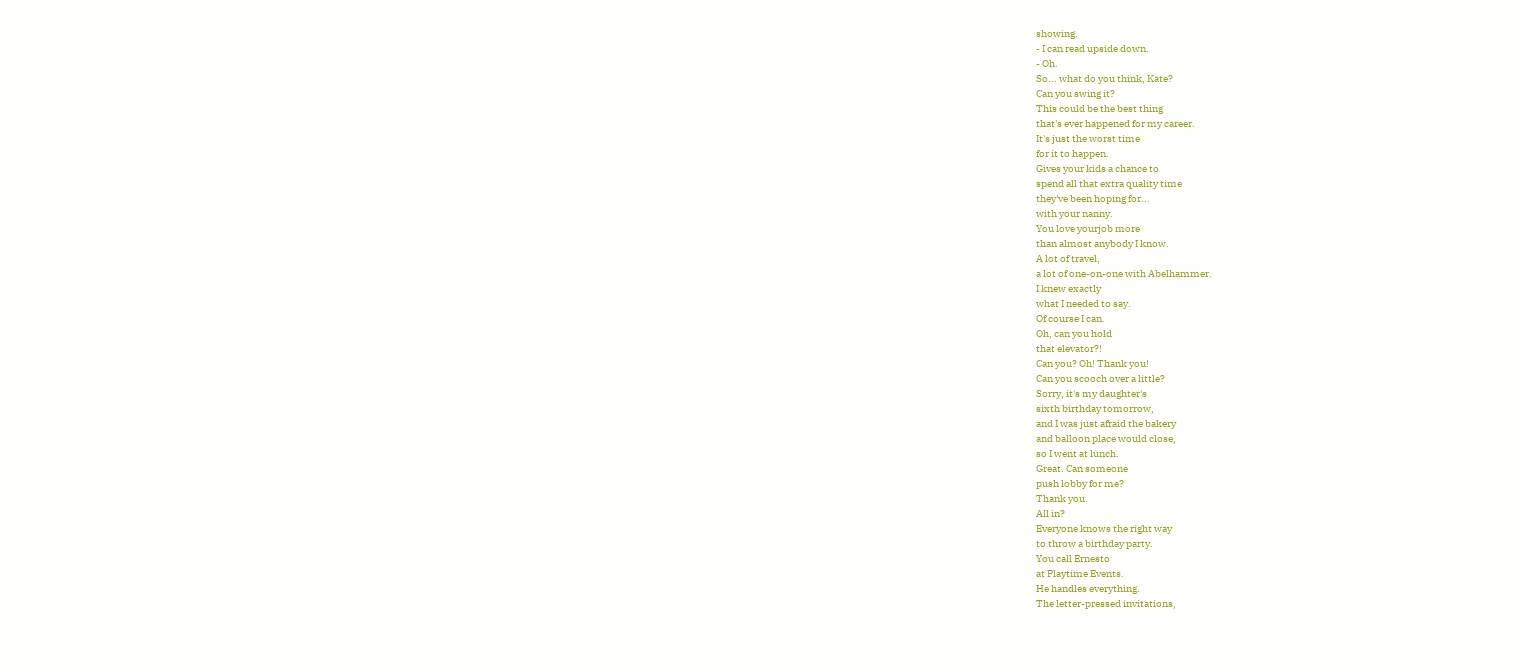showing.
- I can read upside down.
- Oh.
So... what do you think, Kate?
Can you swing it?
This could be the best thing
that's ever happened for my career.
It's just the worst time
for it to happen.
Gives your kids a chance to
spend all that extra quality time
they've been hoping for...
with your nanny.
You love yourjob more
than almost anybody I know.
A lot of travel,
a lot of one-on-one with Abelhammer.
I knew exactly
what I needed to say.
Of course I can.
Oh, can you hold
that elevator?!
Can you? Oh! Thank you!
Can you scooch over a little?
Sorry, it's my daughter's
sixth birthday tomorrow,
and I was just afraid the bakery
and balloon place would close,
so I went at lunch.
Great. Can someone
push lobby for me?
Thank you.
All in?
Everyone knows the right way
to throw a birthday party.
You call Ernesto
at Playtime Events.
He handles everything.
The letter-pressed invitations,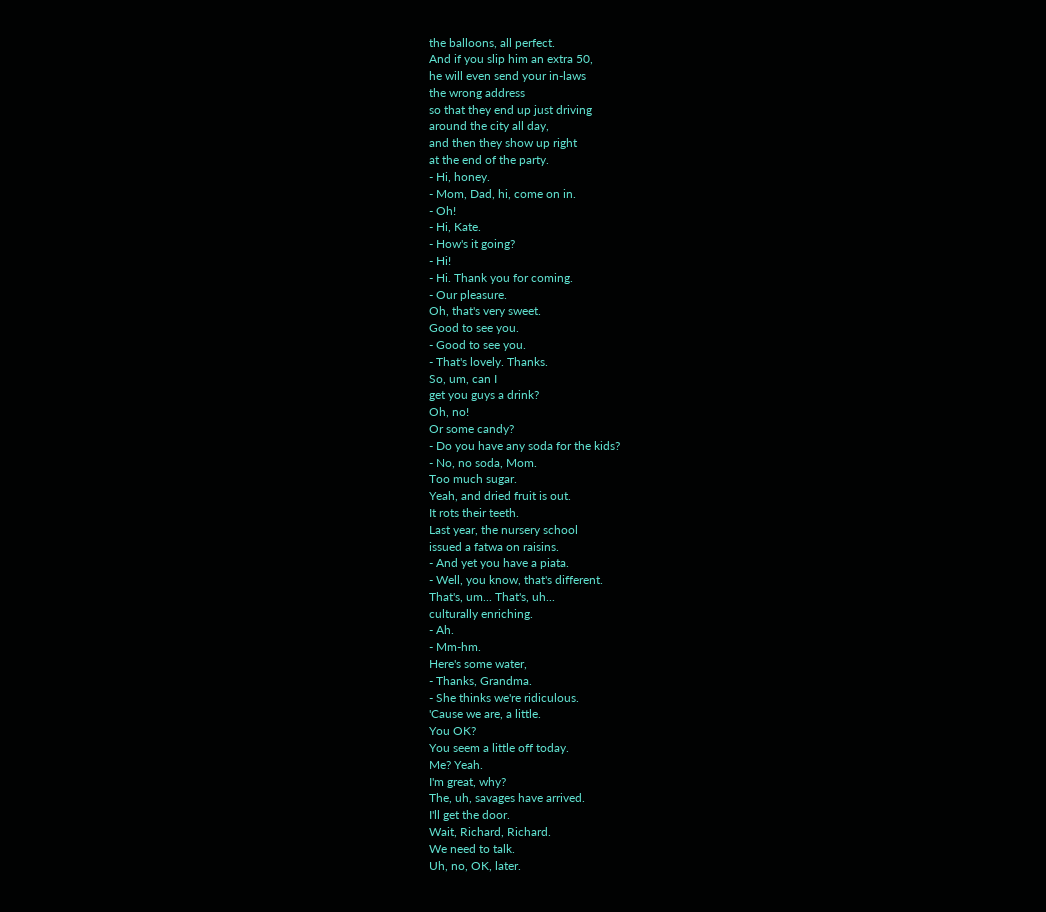the balloons, all perfect.
And if you slip him an extra 50,
he will even send your in-laws
the wrong address
so that they end up just driving
around the city all day,
and then they show up right
at the end of the party.
- Hi, honey.
- Mom, Dad, hi, come on in.
- Oh!
- Hi, Kate.
- How's it going?
- Hi!
- Hi. Thank you for coming.
- Our pleasure.
Oh, that's very sweet.
Good to see you.
- Good to see you.
- That's lovely. Thanks.
So, um, can I
get you guys a drink?
Oh, no!
Or some candy?
- Do you have any soda for the kids?
- No, no soda, Mom.
Too much sugar.
Yeah, and dried fruit is out.
It rots their teeth.
Last year, the nursery school
issued a fatwa on raisins.
- And yet you have a piata.
- Well, you know, that's different.
That's, um... That's, uh...
culturally enriching.
- Ah.
- Mm-hm.
Here's some water,
- Thanks, Grandma.
- She thinks we're ridiculous.
'Cause we are, a little.
You OK?
You seem a little off today.
Me? Yeah.
I'm great, why?
The, uh, savages have arrived.
I'll get the door.
Wait, Richard, Richard.
We need to talk.
Uh, no, OK, later.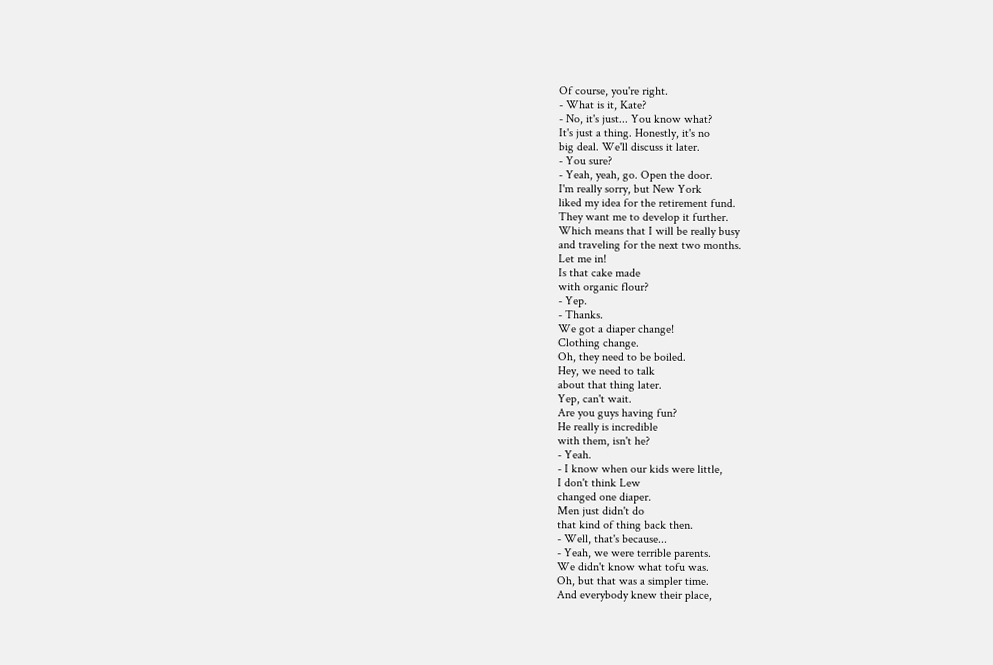Of course, you're right.
- What is it, Kate?
- No, it's just... You know what?
It's just a thing. Honestly, it's no
big deal. We'll discuss it later.
- You sure?
- Yeah, yeah, go. Open the door.
I'm really sorry, but New York
liked my idea for the retirement fund.
They want me to develop it further.
Which means that I will be really busy
and traveling for the next two months.
Let me in!
Is that cake made
with organic flour?
- Yep.
- Thanks.
We got a diaper change!
Clothing change.
Oh, they need to be boiled.
Hey, we need to talk
about that thing later.
Yep, can't wait.
Are you guys having fun?
He really is incredible
with them, isn't he?
- Yeah.
- I know when our kids were little,
I don't think Lew
changed one diaper.
Men just didn't do
that kind of thing back then.
- Well, that's because...
- Yeah, we were terrible parents.
We didn't know what tofu was.
Oh, but that was a simpler time.
And everybody knew their place,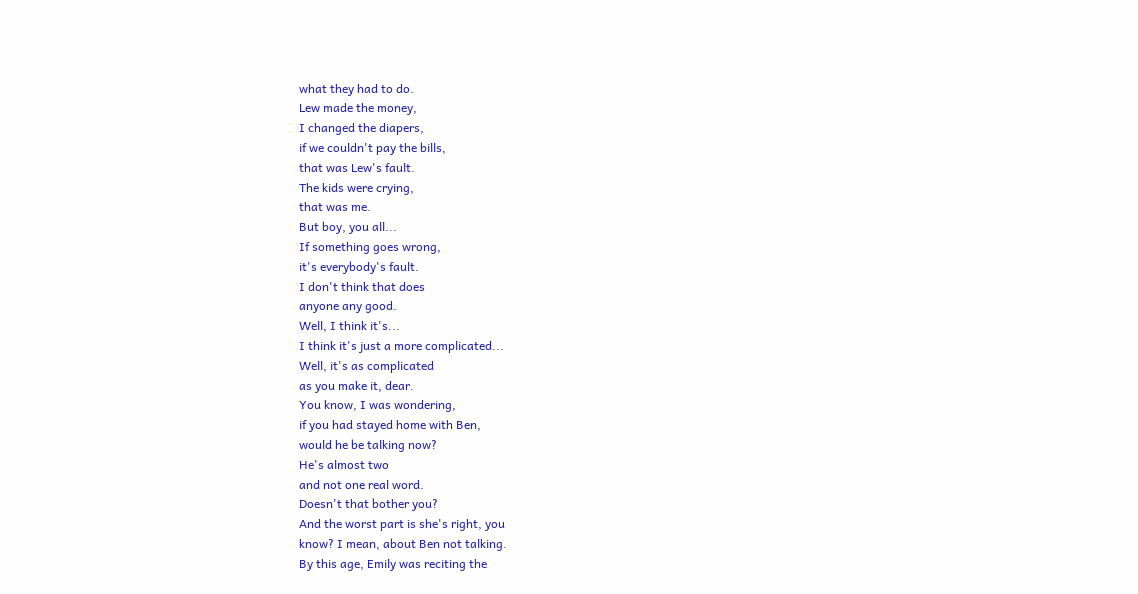what they had to do.
Lew made the money,
I changed the diapers,
if we couldn't pay the bills,
that was Lew's fault.
The kids were crying,
that was me.
But boy, you all...
If something goes wrong,
it's everybody's fault.
I don't think that does
anyone any good.
Well, I think it's...
I think it's just a more complicated...
Well, it's as complicated
as you make it, dear.
You know, I was wondering,
if you had stayed home with Ben,
would he be talking now?
He's almost two
and not one real word.
Doesn't that bother you?
And the worst part is she's right, you
know? I mean, about Ben not talking.
By this age, Emily was reciting the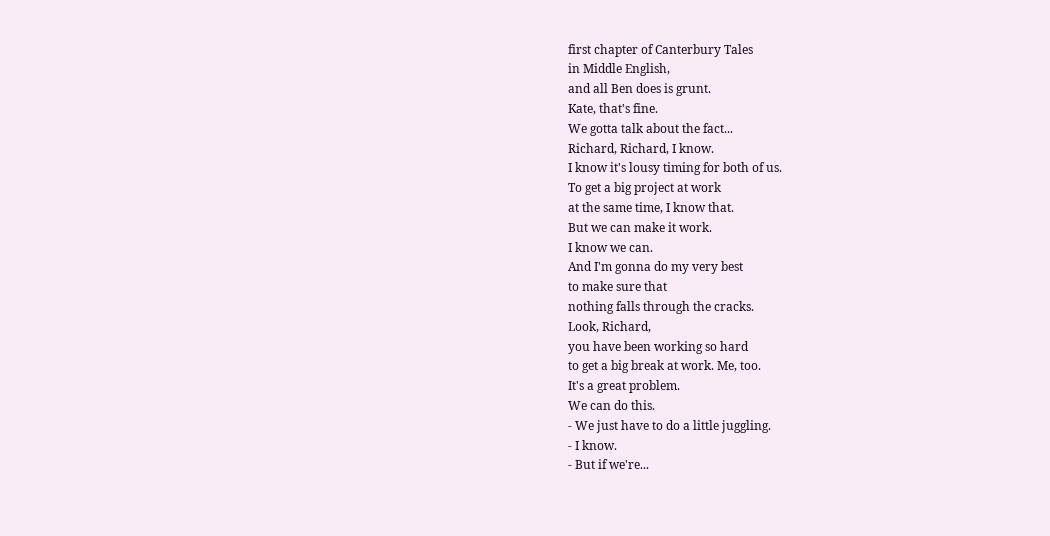first chapter of Canterbury Tales
in Middle English,
and all Ben does is grunt.
Kate, that's fine.
We gotta talk about the fact...
Richard, Richard, I know.
I know it's lousy timing for both of us.
To get a big project at work
at the same time, I know that.
But we can make it work.
I know we can.
And I'm gonna do my very best
to make sure that
nothing falls through the cracks.
Look, Richard,
you have been working so hard
to get a big break at work. Me, too.
It's a great problem.
We can do this.
- We just have to do a little juggling.
- I know.
- But if we're...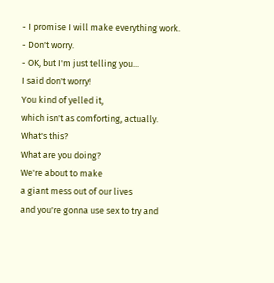- I promise I will make everything work.
- Don't worry.
- OK, but I'm just telling you...
I said don't worry!
You kind of yelled it,
which isn't as comforting, actually.
What's this?
What are you doing?
We're about to make
a giant mess out of our lives
and you're gonna use sex to try and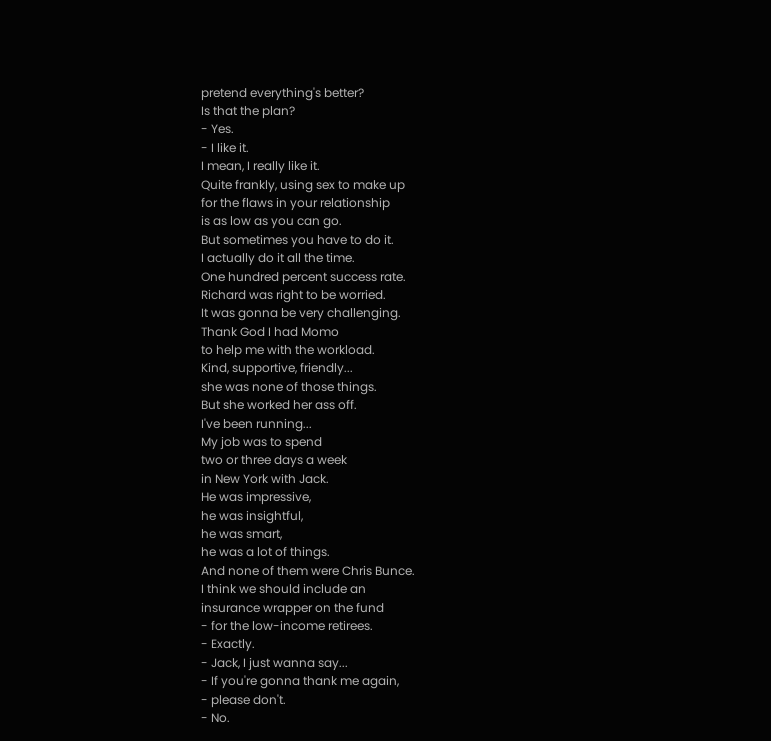pretend everything's better?
Is that the plan?
- Yes.
- I like it.
I mean, I really like it.
Quite frankly, using sex to make up
for the flaws in your relationship
is as low as you can go.
But sometimes you have to do it.
I actually do it all the time.
One hundred percent success rate.
Richard was right to be worried.
It was gonna be very challenging.
Thank God I had Momo
to help me with the workload.
Kind, supportive, friendly...
she was none of those things.
But she worked her ass off.
I've been running...
My job was to spend
two or three days a week
in New York with Jack.
He was impressive,
he was insightful,
he was smart,
he was a lot of things.
And none of them were Chris Bunce.
I think we should include an
insurance wrapper on the fund
- for the low-income retirees.
- Exactly.
- Jack, I just wanna say...
- If you're gonna thank me again,
- please don't.
- No.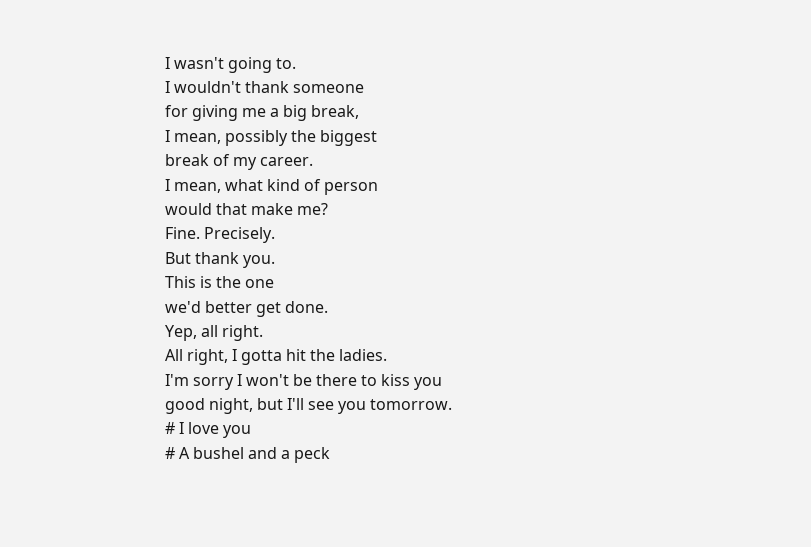I wasn't going to.
I wouldn't thank someone
for giving me a big break,
I mean, possibly the biggest
break of my career.
I mean, what kind of person
would that make me?
Fine. Precisely.
But thank you.
This is the one
we'd better get done.
Yep, all right.
All right, I gotta hit the ladies.
I'm sorry I won't be there to kiss you
good night, but I'll see you tomorrow.
# I love you
# A bushel and a peck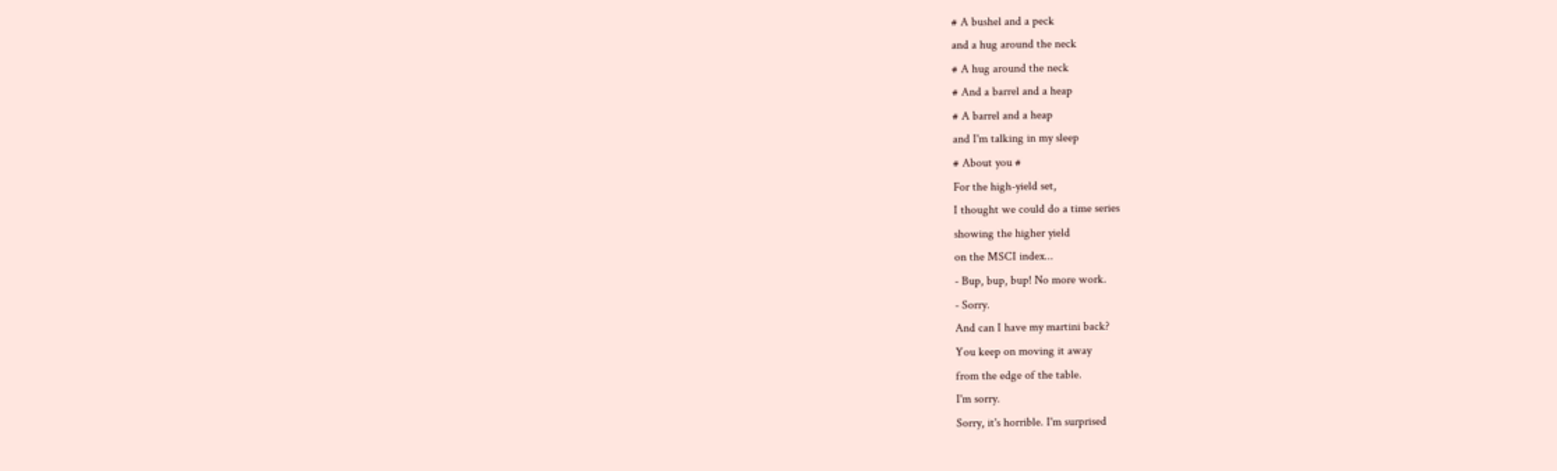# A bushel and a peck
and a hug around the neck
# A hug around the neck
# And a barrel and a heap
# A barrel and a heap
and I'm talking in my sleep
# About you #
For the high-yield set,
I thought we could do a time series
showing the higher yield
on the MSCI index...
- Bup, bup, bup! No more work.
- Sorry.
And can I have my martini back?
You keep on moving it away
from the edge of the table.
I'm sorry.
Sorry, it's horrible. I'm surprised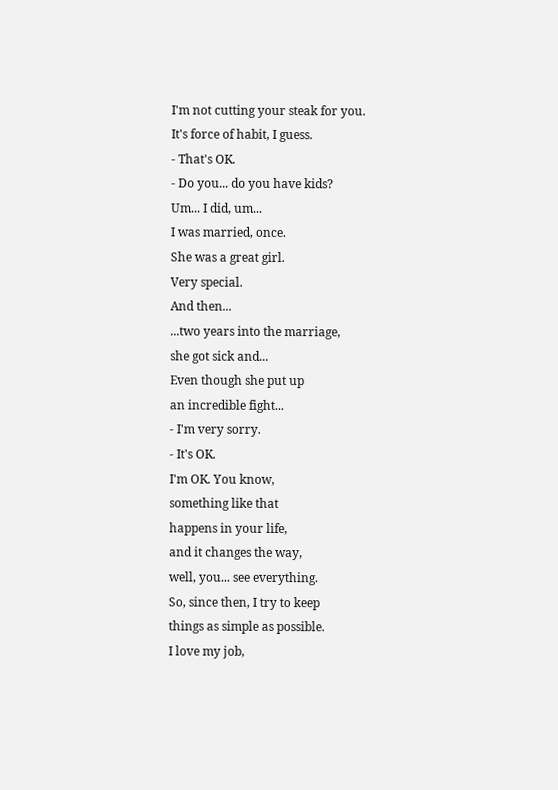I'm not cutting your steak for you.
It's force of habit, I guess.
- That's OK.
- Do you... do you have kids?
Um... I did, um...
I was married, once.
She was a great girl.
Very special.
And then...
...two years into the marriage,
she got sick and...
Even though she put up
an incredible fight...
- I'm very sorry.
- It's OK.
I'm OK. You know,
something like that
happens in your life,
and it changes the way,
well, you... see everything.
So, since then, I try to keep
things as simple as possible.
I love my job,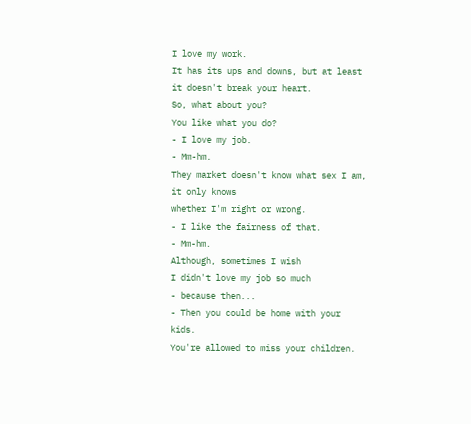I love my work.
It has its ups and downs, but at least
it doesn't break your heart.
So, what about you?
You like what you do?
- I love my job.
- Mm-hm.
They market doesn't know what sex I am,
it only knows
whether I'm right or wrong.
- I like the fairness of that.
- Mm-hm.
Although, sometimes I wish
I didn't love my job so much
- because then...
- Then you could be home with your kids.
You're allowed to miss your children.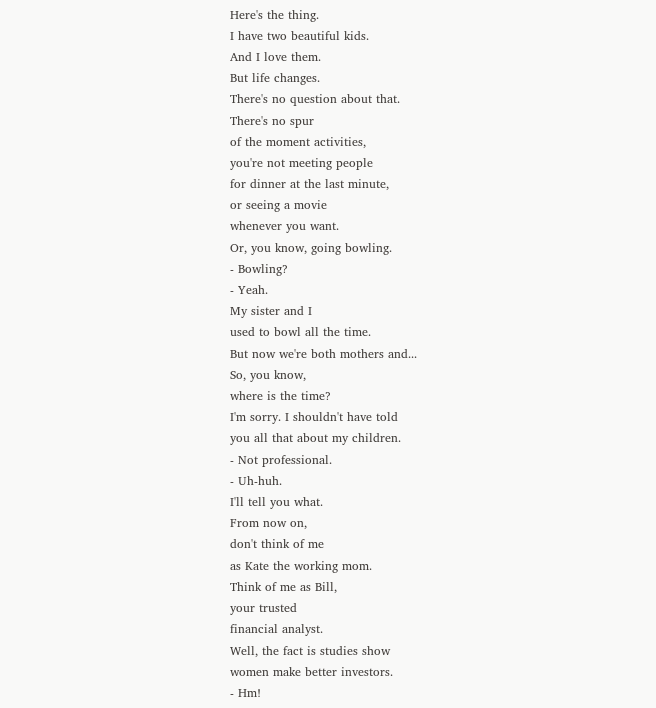Here's the thing.
I have two beautiful kids.
And I love them.
But life changes.
There's no question about that.
There's no spur
of the moment activities,
you're not meeting people
for dinner at the last minute,
or seeing a movie
whenever you want.
Or, you know, going bowling.
- Bowling?
- Yeah.
My sister and I
used to bowl all the time.
But now we're both mothers and...
So, you know,
where is the time?
I'm sorry. I shouldn't have told
you all that about my children.
- Not professional.
- Uh-huh.
I'll tell you what.
From now on,
don't think of me
as Kate the working mom.
Think of me as Bill,
your trusted
financial analyst.
Well, the fact is studies show
women make better investors.
- Hm!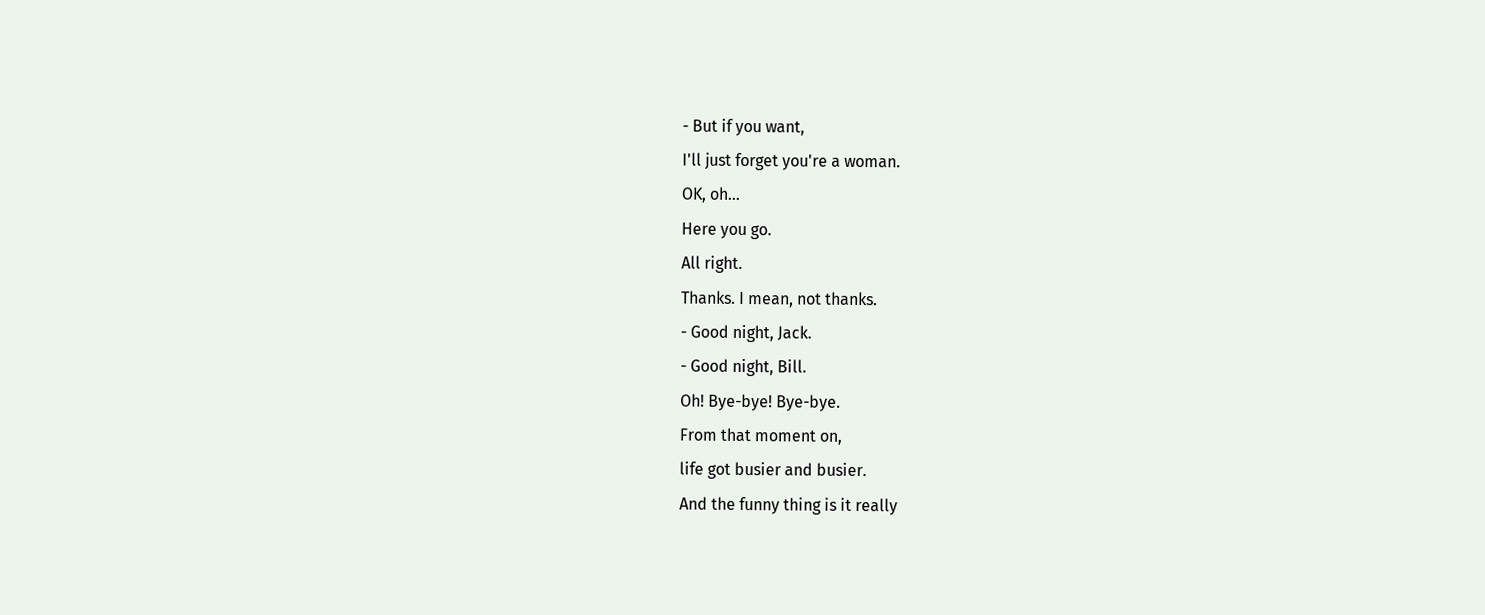- But if you want,
I'll just forget you're a woman.
OK, oh...
Here you go.
All right.
Thanks. I mean, not thanks.
- Good night, Jack.
- Good night, Bill.
Oh! Bye-bye! Bye-bye.
From that moment on,
life got busier and busier.
And the funny thing is it really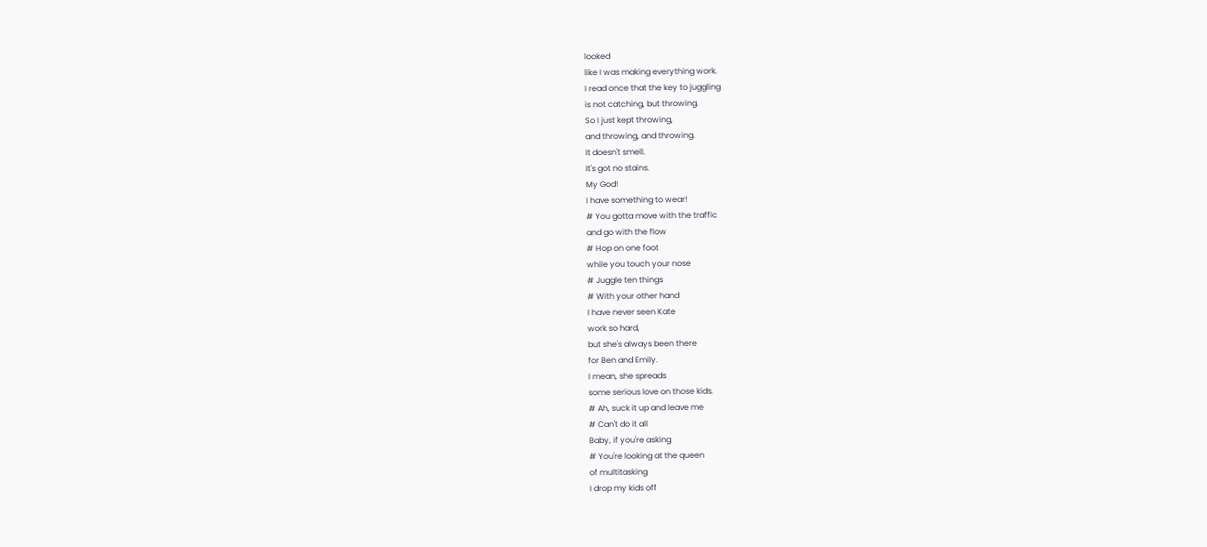looked
like I was making everything work.
I read once that the key to juggling
is not catching, but throwing.
So I just kept throwing,
and throwing, and throwing.
It doesn't smell.
It's got no stains.
My God!
I have something to wear!
# You gotta move with the traffic
and go with the flow
# Hop on one foot
while you touch your nose
# Juggle ten things
# With your other hand
I have never seen Kate
work so hard,
but she's always been there
for Ben and Emily.
I mean, she spreads
some serious love on those kids.
# Ah, suck it up and leave me
# Can't do it all
Baby, if you're asking
# You're looking at the queen
of multitasking
I drop my kids off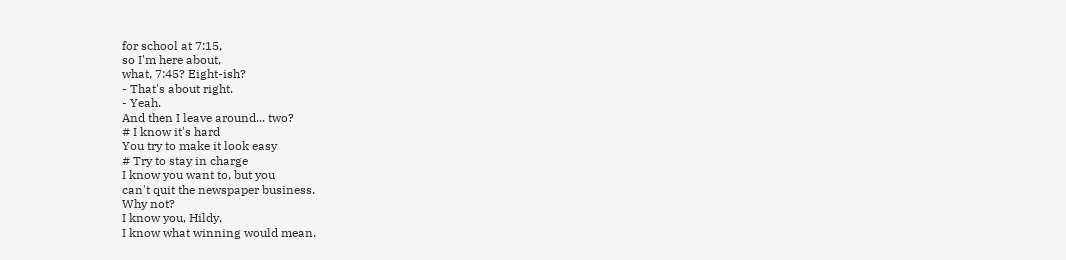for school at 7:15,
so I'm here about,
what, 7:45? Eight-ish?
- That's about right.
- Yeah.
And then I leave around... two?
# I know it's hard
You try to make it look easy
# Try to stay in charge
I know you want to, but you
can't quit the newspaper business.
Why not?
I know you, Hildy,
I know what winning would mean.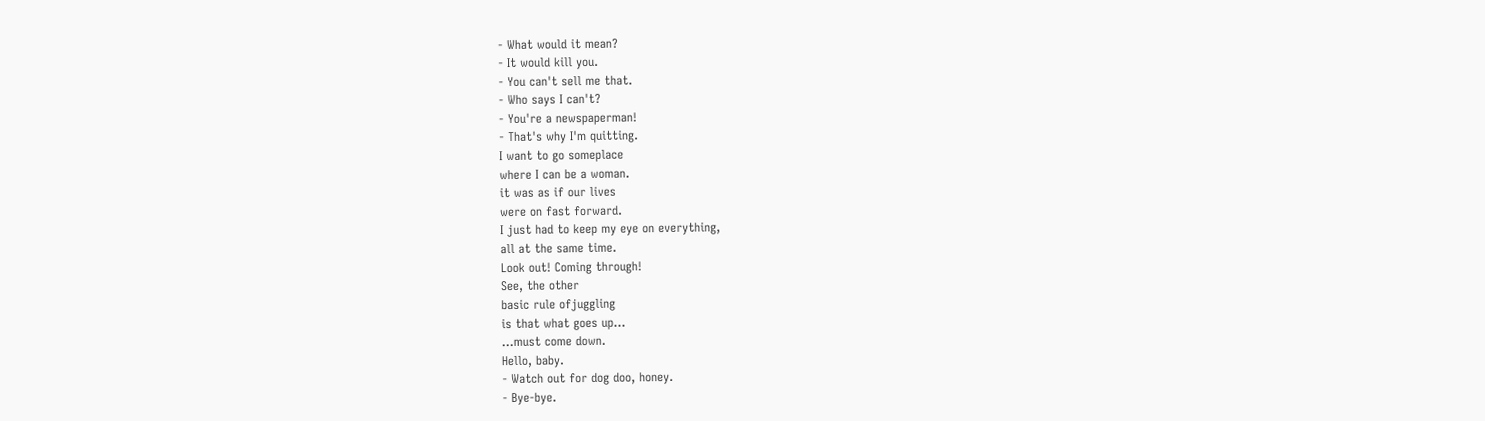- What would it mean?
- It would kill you.
- You can't sell me that.
- Who says I can't?
- You're a newspaperman!
- That's why I'm quitting.
I want to go someplace
where I can be a woman.
it was as if our lives
were on fast forward.
I just had to keep my eye on everything,
all at the same time.
Look out! Coming through!
See, the other
basic rule ofjuggling
is that what goes up...
...must come down.
Hello, baby.
- Watch out for dog doo, honey.
- Bye-bye.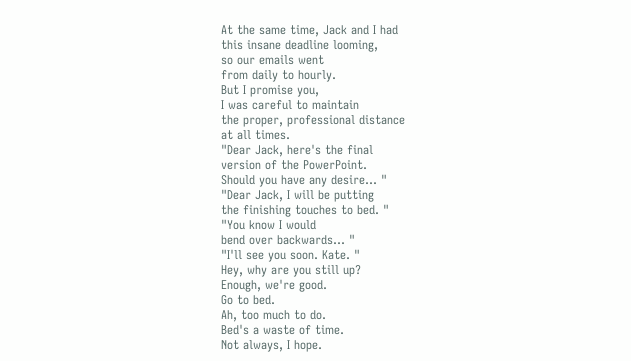At the same time, Jack and I had
this insane deadline looming,
so our emails went
from daily to hourly.
But I promise you,
I was careful to maintain
the proper, professional distance
at all times.
"Dear Jack, here's the final
version of the PowerPoint.
Should you have any desire... "
"Dear Jack, I will be putting
the finishing touches to bed. "
"You know I would
bend over backwards... "
"I'll see you soon. Kate. "
Hey, why are you still up?
Enough, we're good.
Go to bed.
Ah, too much to do.
Bed's a waste of time.
Not always, I hope.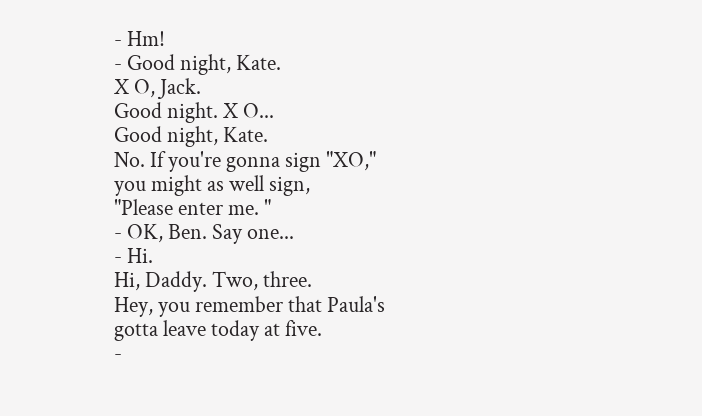- Hm!
- Good night, Kate.
X O, Jack.
Good night. X O...
Good night, Kate.
No. If you're gonna sign "XO,"
you might as well sign,
"Please enter me. "
- OK, Ben. Say one...
- Hi.
Hi, Daddy. Two, three.
Hey, you remember that Paula's
gotta leave today at five.
-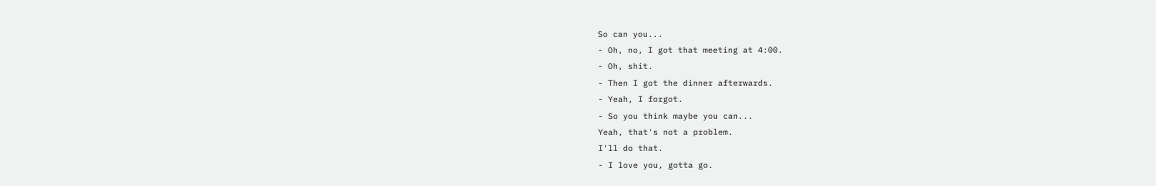So can you...
- Oh, no, I got that meeting at 4:00.
- Oh, shit.
- Then I got the dinner afterwards.
- Yeah, I forgot.
- So you think maybe you can...
Yeah, that's not a problem.
I'll do that.
- I love you, gotta go.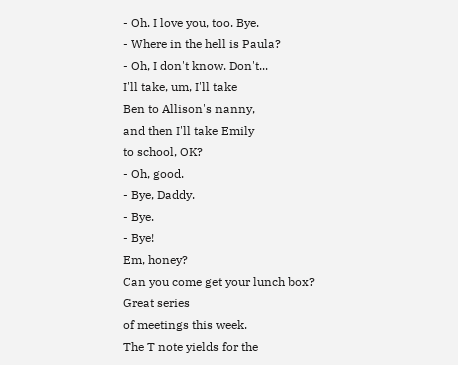- Oh. I love you, too. Bye.
- Where in the hell is Paula?
- Oh, I don't know. Don't...
I'll take, um, I'll take
Ben to Allison's nanny,
and then I'll take Emily
to school, OK?
- Oh, good.
- Bye, Daddy.
- Bye.
- Bye!
Em, honey?
Can you come get your lunch box?
Great series
of meetings this week.
The T note yields for the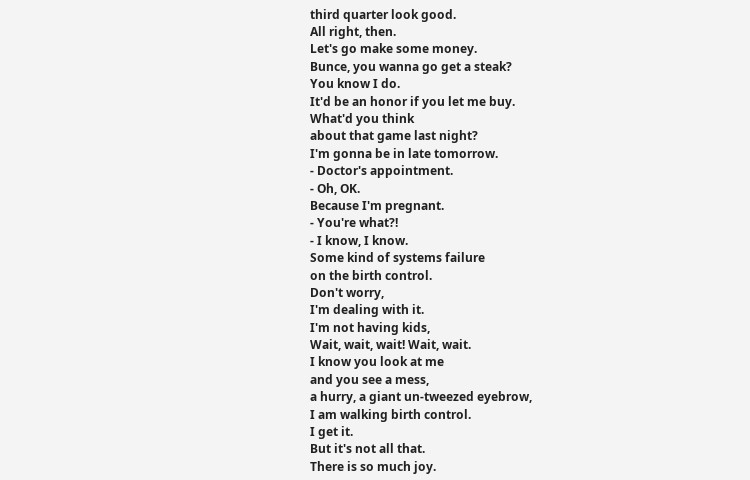third quarter look good.
All right, then.
Let's go make some money.
Bunce, you wanna go get a steak?
You know I do.
It'd be an honor if you let me buy.
What'd you think
about that game last night?
I'm gonna be in late tomorrow.
- Doctor's appointment.
- Oh, OK.
Because I'm pregnant.
- You're what?!
- I know, I know.
Some kind of systems failure
on the birth control.
Don't worry,
I'm dealing with it.
I'm not having kids,
Wait, wait, wait! Wait, wait.
I know you look at me
and you see a mess,
a hurry, a giant un-tweezed eyebrow,
I am walking birth control.
I get it.
But it's not all that.
There is so much joy.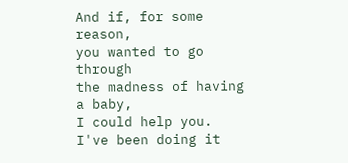And if, for some reason,
you wanted to go through
the madness of having a baby,
I could help you.
I've been doing it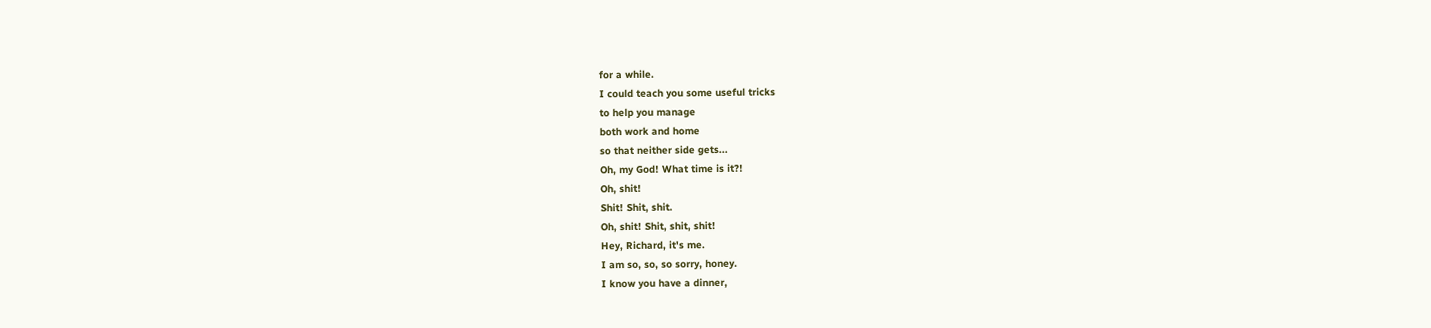for a while.
I could teach you some useful tricks
to help you manage
both work and home
so that neither side gets...
Oh, my God! What time is it?!
Oh, shit!
Shit! Shit, shit.
Oh, shit! Shit, shit, shit!
Hey, Richard, it's me.
I am so, so, so sorry, honey.
I know you have a dinner,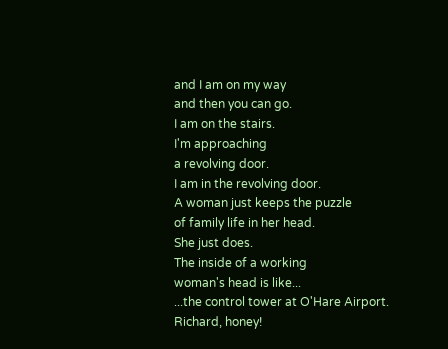and I am on my way
and then you can go.
I am on the stairs.
I'm approaching
a revolving door.
I am in the revolving door.
A woman just keeps the puzzle
of family life in her head.
She just does.
The inside of a working
woman's head is like...
...the control tower at O'Hare Airport.
Richard, honey!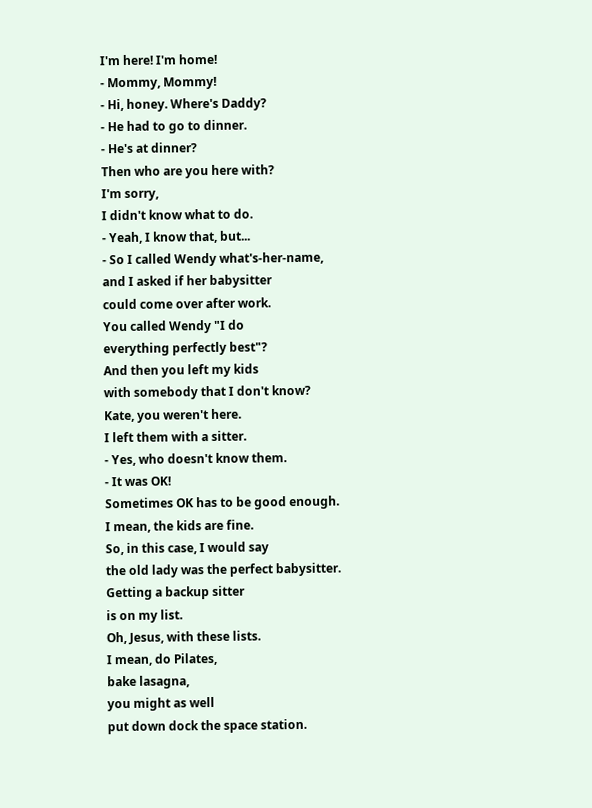I'm here! I'm home!
- Mommy, Mommy!
- Hi, honey. Where's Daddy?
- He had to go to dinner.
- He's at dinner?
Then who are you here with?
I'm sorry,
I didn't know what to do.
- Yeah, I know that, but...
- So I called Wendy what's-her-name,
and I asked if her babysitter
could come over after work.
You called Wendy "I do
everything perfectly best"?
And then you left my kids
with somebody that I don't know?
Kate, you weren't here.
I left them with a sitter.
- Yes, who doesn't know them.
- It was OK!
Sometimes OK has to be good enough.
I mean, the kids are fine.
So, in this case, I would say
the old lady was the perfect babysitter.
Getting a backup sitter
is on my list.
Oh, Jesus, with these lists.
I mean, do Pilates,
bake lasagna,
you might as well
put down dock the space station.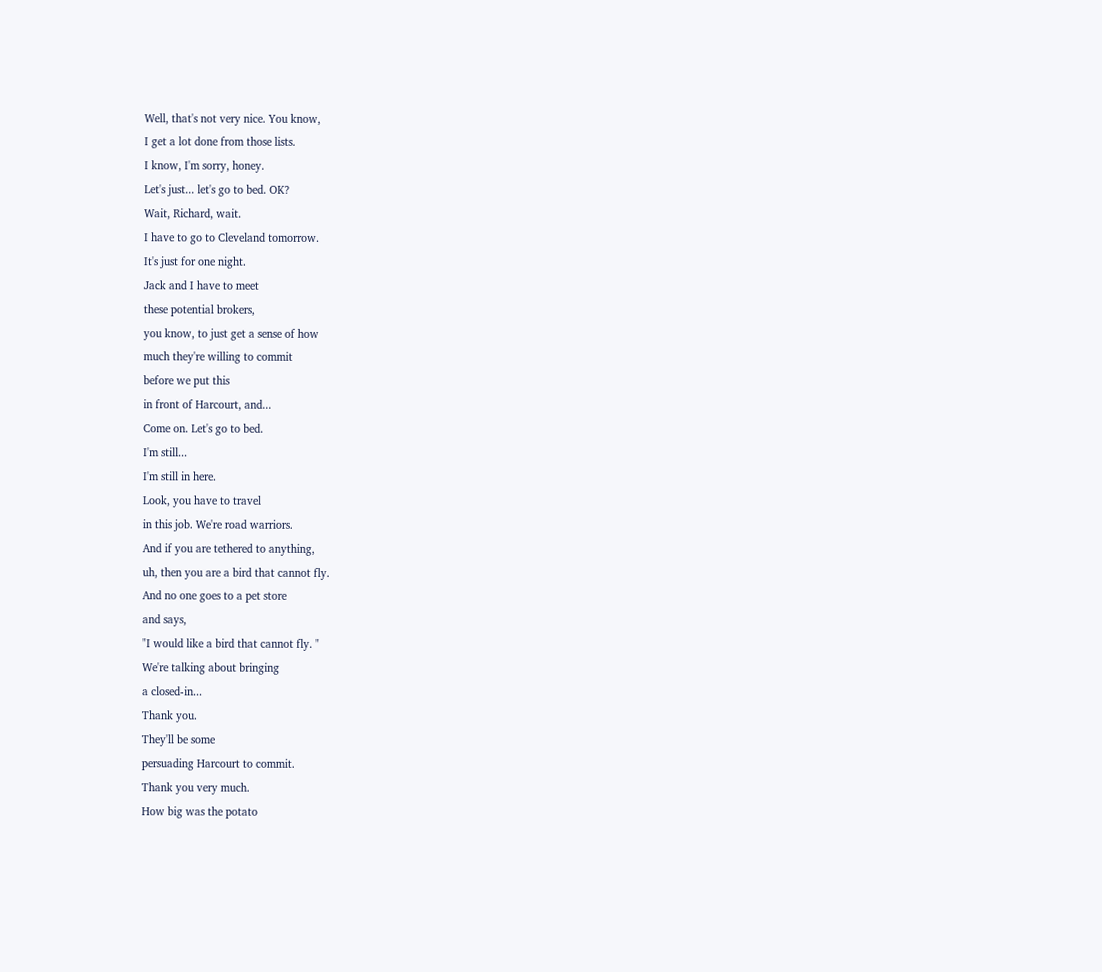Well, that's not very nice. You know,
I get a lot done from those lists.
I know, I'm sorry, honey.
Let's just... let's go to bed. OK?
Wait, Richard, wait.
I have to go to Cleveland tomorrow.
It's just for one night.
Jack and I have to meet
these potential brokers,
you know, to just get a sense of how
much they're willing to commit
before we put this
in front of Harcourt, and...
Come on. Let's go to bed.
I'm still...
I'm still in here.
Look, you have to travel
in this job. We're road warriors.
And if you are tethered to anything,
uh, then you are a bird that cannot fly.
And no one goes to a pet store
and says,
"I would like a bird that cannot fly. "
We're talking about bringing
a closed-in...
Thank you.
They'll be some
persuading Harcourt to commit.
Thank you very much.
How big was the potato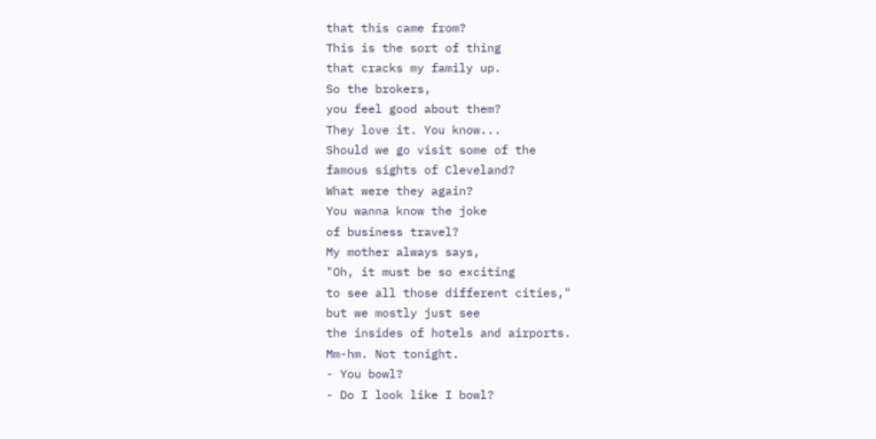that this came from?
This is the sort of thing
that cracks my family up.
So the brokers,
you feel good about them?
They love it. You know...
Should we go visit some of the
famous sights of Cleveland?
What were they again?
You wanna know the joke
of business travel?
My mother always says,
"Oh, it must be so exciting
to see all those different cities,"
but we mostly just see
the insides of hotels and airports.
Mm-hm. Not tonight.
- You bowl?
- Do I look like I bowl?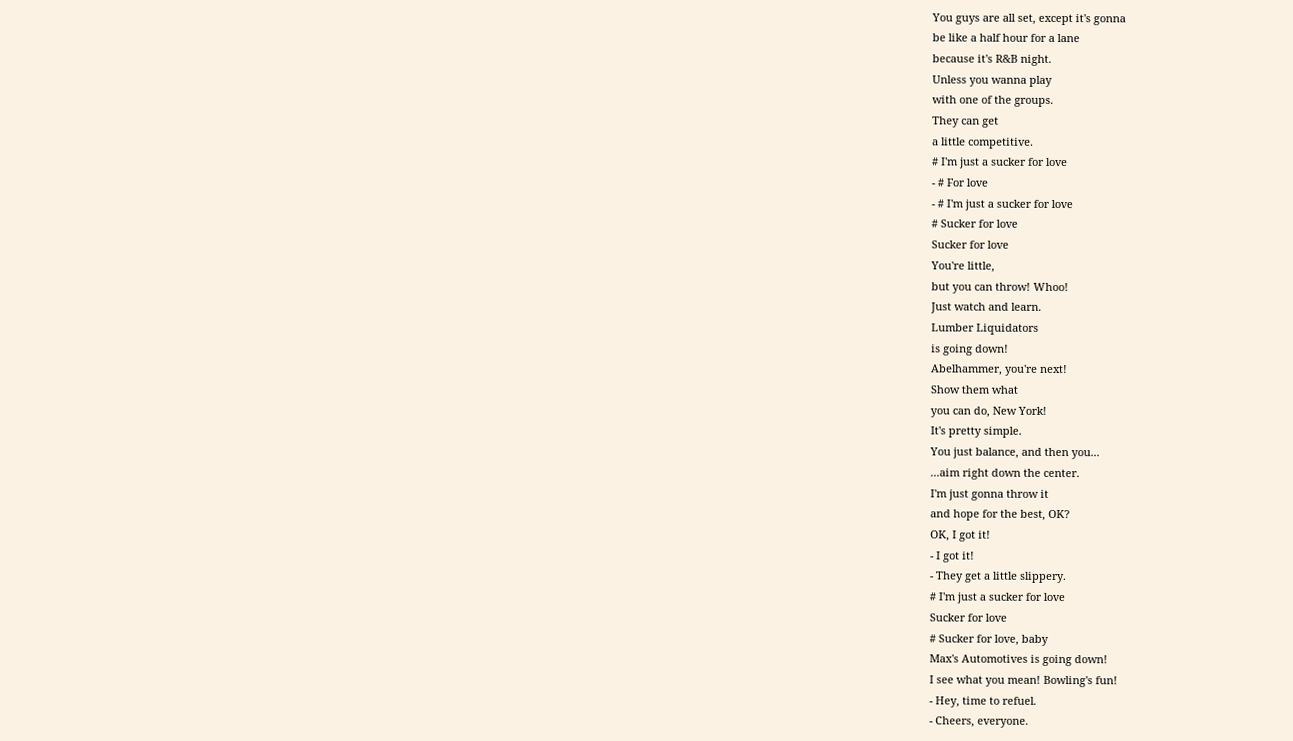You guys are all set, except it's gonna
be like a half hour for a lane
because it's R&B night.
Unless you wanna play
with one of the groups.
They can get
a little competitive.
# I'm just a sucker for love
- # For love
- # I'm just a sucker for love
# Sucker for love
Sucker for love
You're little,
but you can throw! Whoo!
Just watch and learn.
Lumber Liquidators
is going down!
Abelhammer, you're next!
Show them what
you can do, New York!
It's pretty simple.
You just balance, and then you...
...aim right down the center.
I'm just gonna throw it
and hope for the best, OK?
OK, I got it!
- I got it!
- They get a little slippery.
# I'm just a sucker for love
Sucker for love
# Sucker for love, baby
Max's Automotives is going down!
I see what you mean! Bowling's fun!
- Hey, time to refuel.
- Cheers, everyone.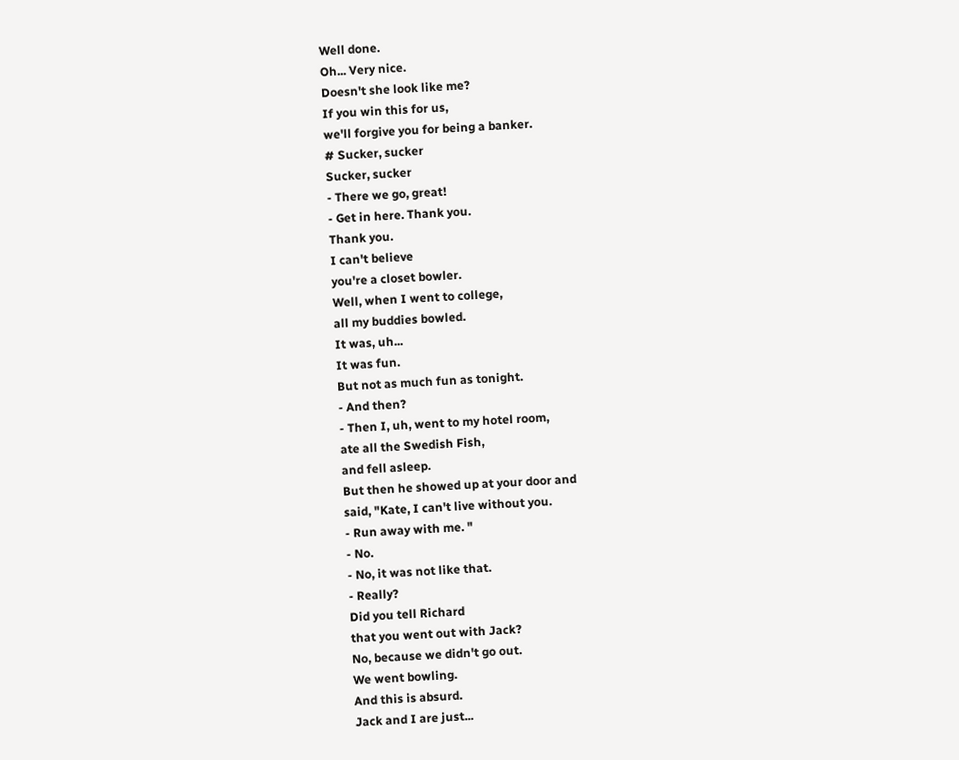Well done.
Oh... Very nice.
Doesn't she look like me?
If you win this for us,
we'll forgive you for being a banker.
# Sucker, sucker
Sucker, sucker
- There we go, great!
- Get in here. Thank you.
Thank you.
I can't believe
you're a closet bowler.
Well, when I went to college,
all my buddies bowled.
It was, uh...
It was fun.
But not as much fun as tonight.
- And then?
- Then I, uh, went to my hotel room,
ate all the Swedish Fish,
and fell asleep.
But then he showed up at your door and
said, "Kate, I can't live without you.
- Run away with me. "
- No.
- No, it was not like that.
- Really?
Did you tell Richard
that you went out with Jack?
No, because we didn't go out.
We went bowling.
And this is absurd.
Jack and I are just...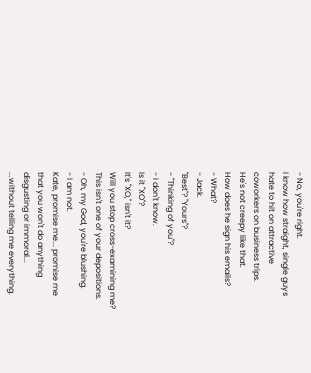- No, you're right.
I know how straight, single guys
hate to hit on attractive
coworkers on business trips.
He's not creepy like that.
How does he sign his emails?
- What?
- Jack.
"Best"? "Yours"?
- "Thinking of you"?
- I don't know.
Is it "XO"?
It's "XO," isn't it?
Will you stop cross-examining me?
This isn't one of your depositions.
- Oh, my God, you're blushing.
- I am not.
Kate, promise me... promise me
that you won't do anything
disgusting or immoral...
...without telling me everything.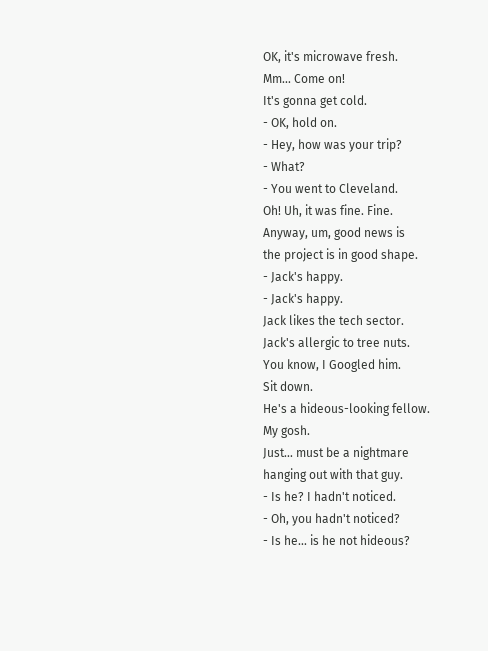OK, it's microwave fresh.
Mm... Come on!
It's gonna get cold.
- OK, hold on.
- Hey, how was your trip?
- What?
- You went to Cleveland.
Oh! Uh, it was fine. Fine.
Anyway, um, good news is
the project is in good shape.
- Jack's happy.
- Jack's happy.
Jack likes the tech sector.
Jack's allergic to tree nuts.
You know, I Googled him.
Sit down.
He's a hideous-looking fellow.
My gosh.
Just... must be a nightmare
hanging out with that guy.
- Is he? I hadn't noticed.
- Oh, you hadn't noticed?
- Is he... is he not hideous?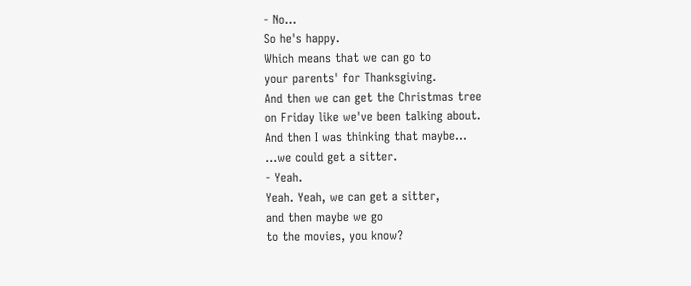- No...
So he's happy.
Which means that we can go to
your parents' for Thanksgiving.
And then we can get the Christmas tree
on Friday like we've been talking about.
And then I was thinking that maybe...
...we could get a sitter.
- Yeah.
Yeah. Yeah, we can get a sitter,
and then maybe we go
to the movies, you know?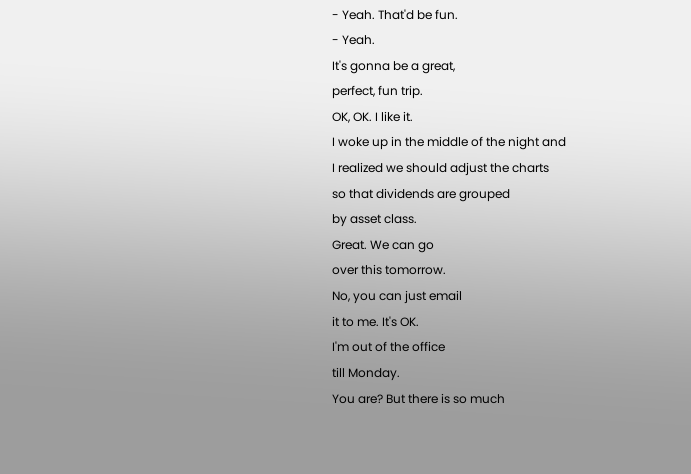- Yeah. That'd be fun.
- Yeah.
It's gonna be a great,
perfect, fun trip.
OK, OK. I like it.
I woke up in the middle of the night and
I realized we should adjust the charts
so that dividends are grouped
by asset class.
Great. We can go
over this tomorrow.
No, you can just email
it to me. It's OK.
I'm out of the office
till Monday.
You are? But there is so much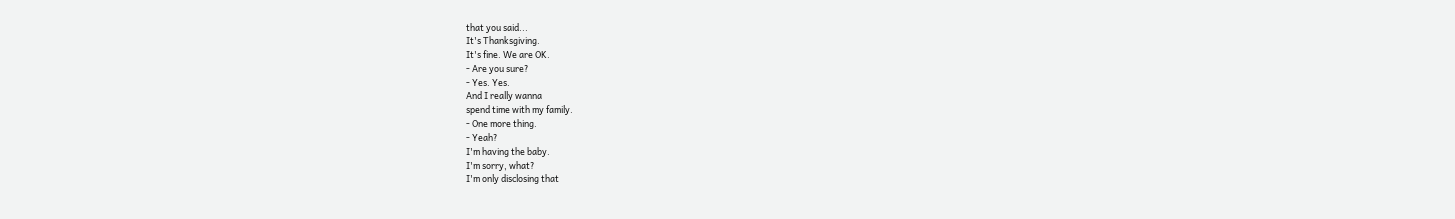that you said...
It's Thanksgiving.
It's fine. We are OK.
- Are you sure?
- Yes. Yes.
And I really wanna
spend time with my family.
- One more thing.
- Yeah?
I'm having the baby.
I'm sorry, what?
I'm only disclosing that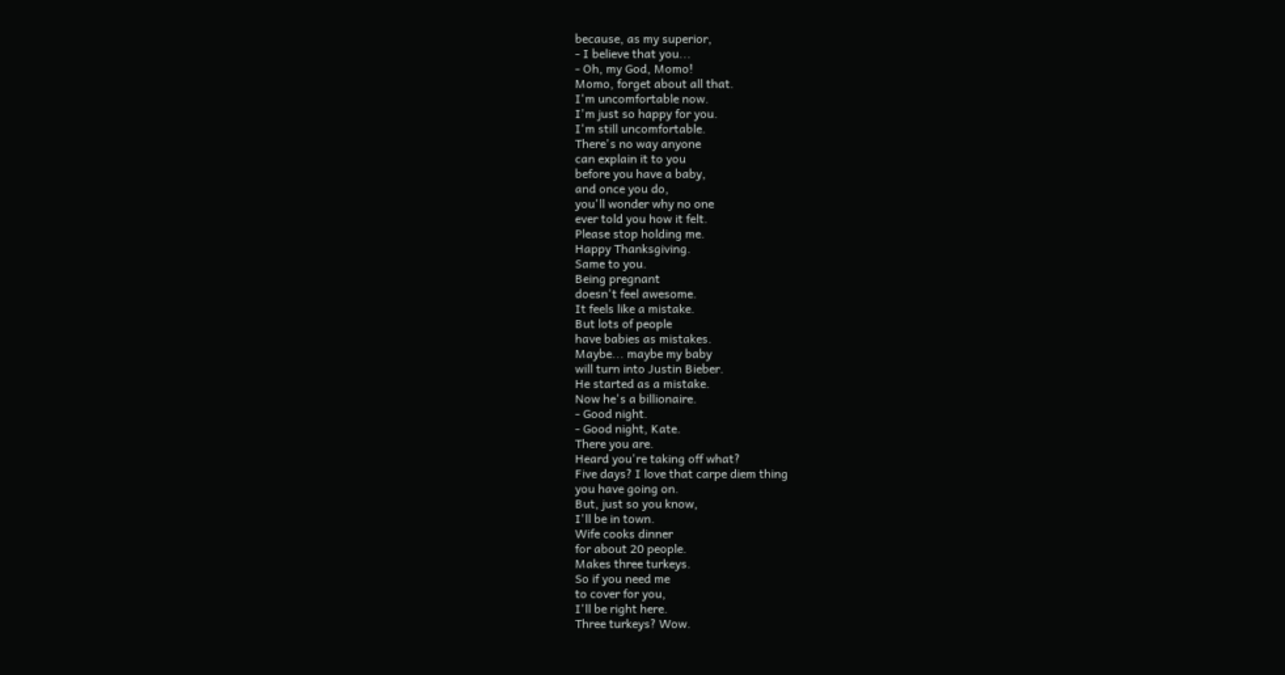because, as my superior,
- I believe that you...
- Oh, my God, Momo!
Momo, forget about all that.
I'm uncomfortable now.
I'm just so happy for you.
I'm still uncomfortable.
There's no way anyone
can explain it to you
before you have a baby,
and once you do,
you'll wonder why no one
ever told you how it felt.
Please stop holding me.
Happy Thanksgiving.
Same to you.
Being pregnant
doesn't feel awesome.
It feels like a mistake.
But lots of people
have babies as mistakes.
Maybe... maybe my baby
will turn into Justin Bieber.
He started as a mistake.
Now he's a billionaire.
- Good night.
- Good night, Kate.
There you are.
Heard you're taking off what?
Five days? I love that carpe diem thing
you have going on.
But, just so you know,
I'll be in town.
Wife cooks dinner
for about 20 people.
Makes three turkeys.
So if you need me
to cover for you,
I'll be right here.
Three turkeys? Wow.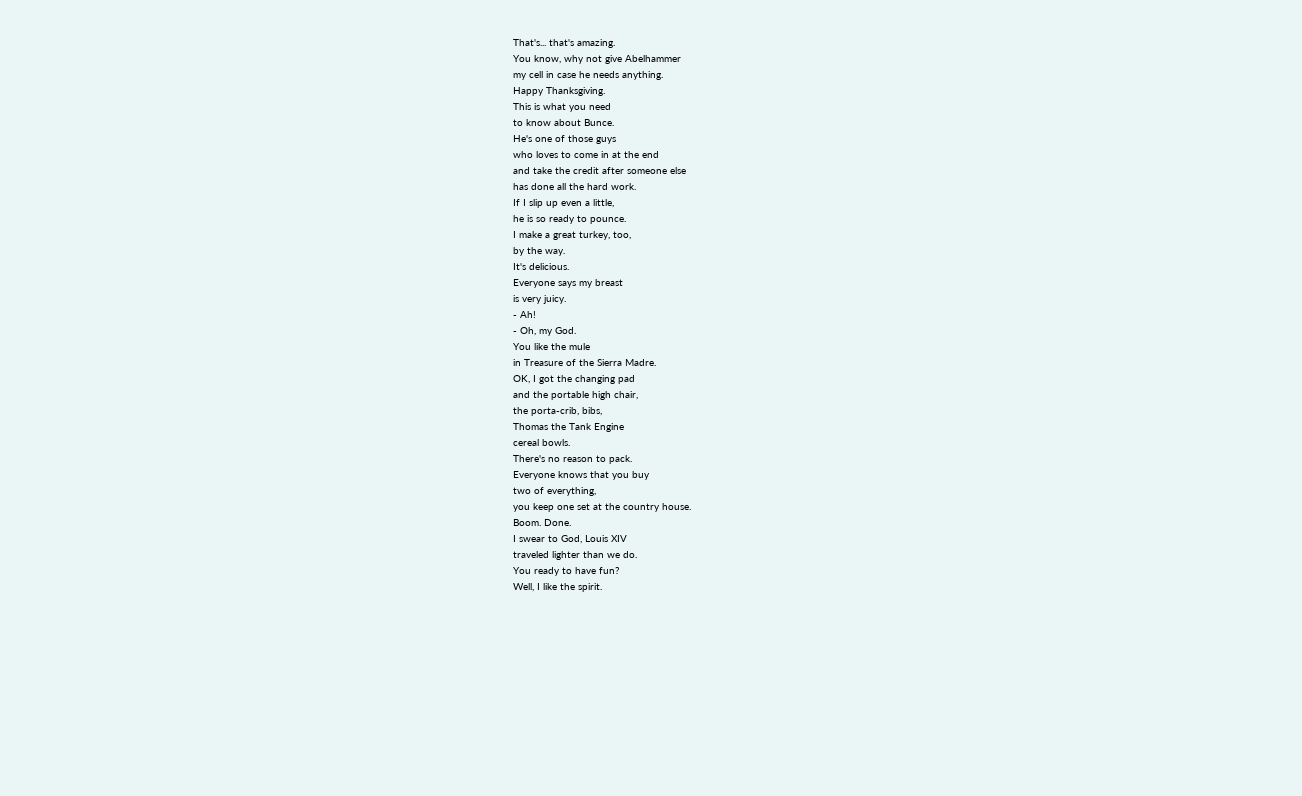That's... that's amazing.
You know, why not give Abelhammer
my cell in case he needs anything.
Happy Thanksgiving.
This is what you need
to know about Bunce.
He's one of those guys
who loves to come in at the end
and take the credit after someone else
has done all the hard work.
If I slip up even a little,
he is so ready to pounce.
I make a great turkey, too,
by the way.
It's delicious.
Everyone says my breast
is very juicy.
- Ah!
- Oh, my God.
You like the mule
in Treasure of the Sierra Madre.
OK, I got the changing pad
and the portable high chair,
the porta-crib, bibs,
Thomas the Tank Engine
cereal bowls.
There's no reason to pack.
Everyone knows that you buy
two of everything,
you keep one set at the country house.
Boom. Done.
I swear to God, Louis XIV
traveled lighter than we do.
You ready to have fun?
Well, I like the spirit.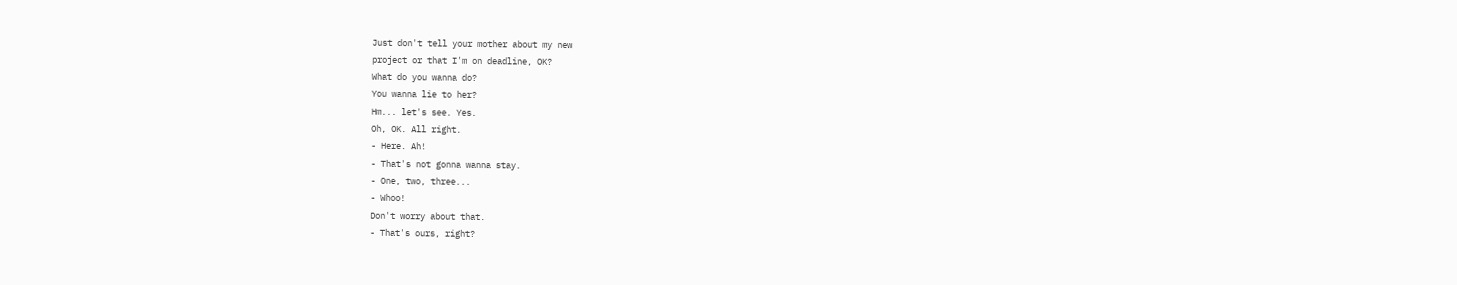Just don't tell your mother about my new
project or that I'm on deadline, OK?
What do you wanna do?
You wanna lie to her?
Hm... let's see. Yes.
Oh, OK. All right.
- Here. Ah!
- That's not gonna wanna stay.
- One, two, three...
- Whoo!
Don't worry about that.
- That's ours, right?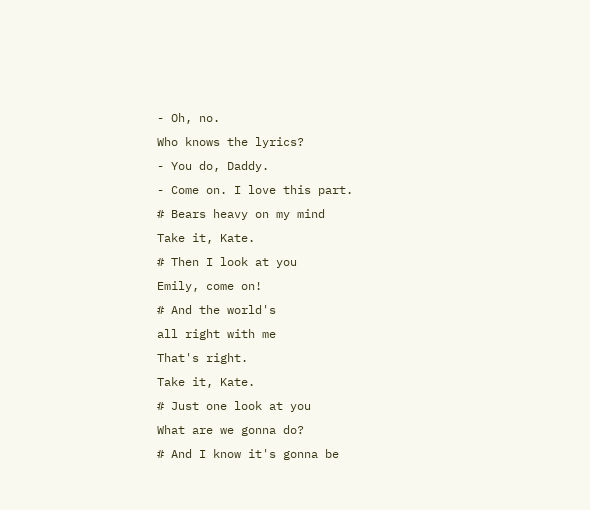- Oh, no.
Who knows the lyrics?
- You do, Daddy.
- Come on. I love this part.
# Bears heavy on my mind
Take it, Kate.
# Then I look at you
Emily, come on!
# And the world's
all right with me
That's right.
Take it, Kate.
# Just one look at you
What are we gonna do?
# And I know it's gonna be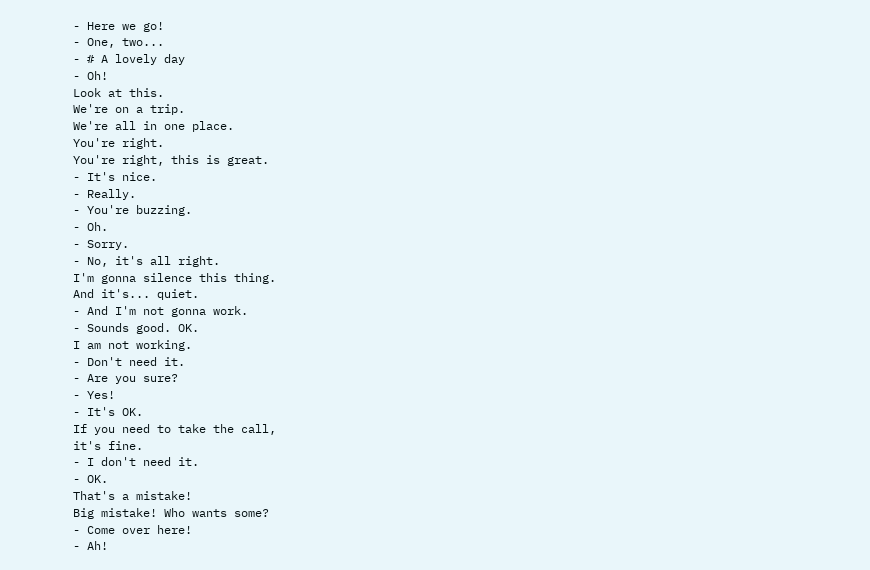- Here we go!
- One, two...
- # A lovely day
- Oh!
Look at this.
We're on a trip.
We're all in one place.
You're right.
You're right, this is great.
- It's nice.
- Really.
- You're buzzing.
- Oh.
- Sorry.
- No, it's all right.
I'm gonna silence this thing.
And it's... quiet.
- And I'm not gonna work.
- Sounds good. OK.
I am not working.
- Don't need it.
- Are you sure?
- Yes!
- It's OK.
If you need to take the call,
it's fine.
- I don't need it.
- OK.
That's a mistake!
Big mistake! Who wants some?
- Come over here!
- Ah!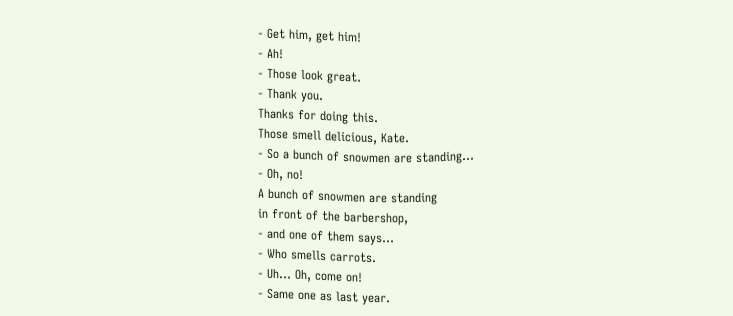- Get him, get him!
- Ah!
- Those look great.
- Thank you.
Thanks for doing this.
Those smell delicious, Kate.
- So a bunch of snowmen are standing...
- Oh, no!
A bunch of snowmen are standing
in front of the barbershop,
- and one of them says...
- Who smells carrots.
- Uh... Oh, come on!
- Same one as last year.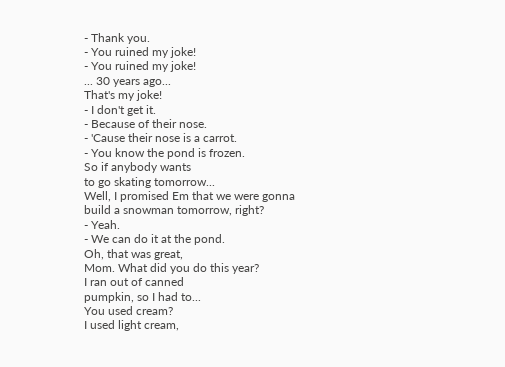- Thank you.
- You ruined my joke!
- You ruined my joke!
... 30 years ago...
That's my joke!
- I don't get it.
- Because of their nose.
- 'Cause their nose is a carrot.
- You know the pond is frozen.
So if anybody wants
to go skating tomorrow...
Well, I promised Em that we were gonna
build a snowman tomorrow, right?
- Yeah.
- We can do it at the pond.
Oh, that was great,
Mom. What did you do this year?
I ran out of canned
pumpkin, so I had to...
You used cream?
I used light cream,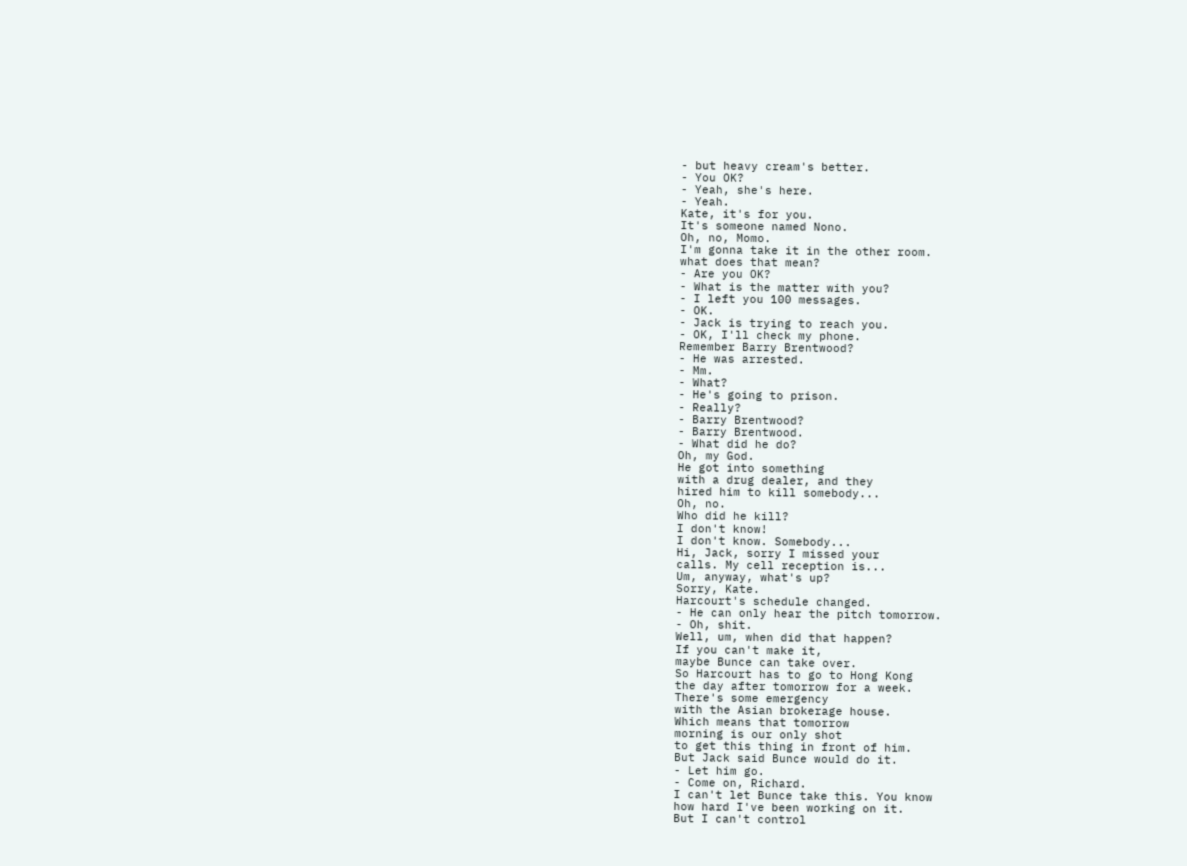- but heavy cream's better.
- You OK?
- Yeah, she's here.
- Yeah.
Kate, it's for you.
It's someone named Nono.
Oh, no, Momo.
I'm gonna take it in the other room.
what does that mean?
- Are you OK?
- What is the matter with you?
- I left you 100 messages.
- OK.
- Jack is trying to reach you.
- OK, I'll check my phone.
Remember Barry Brentwood?
- He was arrested.
- Mm.
- What?
- He's going to prison.
- Really?
- Barry Brentwood?
- Barry Brentwood.
- What did he do?
Oh, my God.
He got into something
with a drug dealer, and they
hired him to kill somebody...
Oh, no.
Who did he kill?
I don't know!
I don't know. Somebody...
Hi, Jack, sorry I missed your
calls. My cell reception is...
Um, anyway, what's up?
Sorry, Kate.
Harcourt's schedule changed.
- He can only hear the pitch tomorrow.
- Oh, shit.
Well, um, when did that happen?
If you can't make it,
maybe Bunce can take over.
So Harcourt has to go to Hong Kong
the day after tomorrow for a week.
There's some emergency
with the Asian brokerage house.
Which means that tomorrow
morning is our only shot
to get this thing in front of him.
But Jack said Bunce would do it.
- Let him go.
- Come on, Richard.
I can't let Bunce take this. You know
how hard I've been working on it.
But I can't control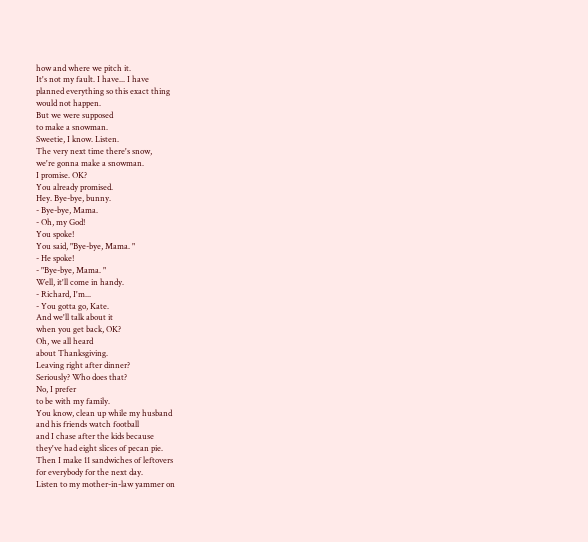how and where we pitch it.
It's not my fault. I have... I have
planned everything so this exact thing
would not happen.
But we were supposed
to make a snowman.
Sweetie, I know. Listen.
The very next time there's snow,
we're gonna make a snowman.
I promise. OK?
You already promised.
Hey. Bye-bye, bunny.
- Bye-bye, Mama.
- Oh, my God!
You spoke!
You said, "Bye-bye, Mama. "
- He spoke!
- "Bye-bye, Mama. "
Well, it'll come in handy.
- Richard, I'm...
- You gotta go, Kate.
And we'll talk about it
when you get back, OK?
Oh, we all heard
about Thanksgiving.
Leaving right after dinner?
Seriously? Who does that?
No, I prefer
to be with my family.
You know, clean up while my husband
and his friends watch football
and I chase after the kids because
they've had eight slices of pecan pie.
Then I make 11 sandwiches of leftovers
for everybody for the next day.
Listen to my mother-in-law yammer on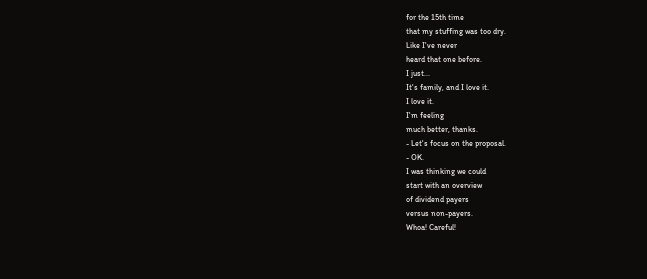for the 15th time
that my stuffing was too dry.
Like I've never
heard that one before.
I just...
It's family, and I love it.
I love it.
I'm feeling
much better, thanks.
- Let's focus on the proposal.
- OK.
I was thinking we could
start with an overview
of dividend payers
versus non-payers.
Whoa! Careful!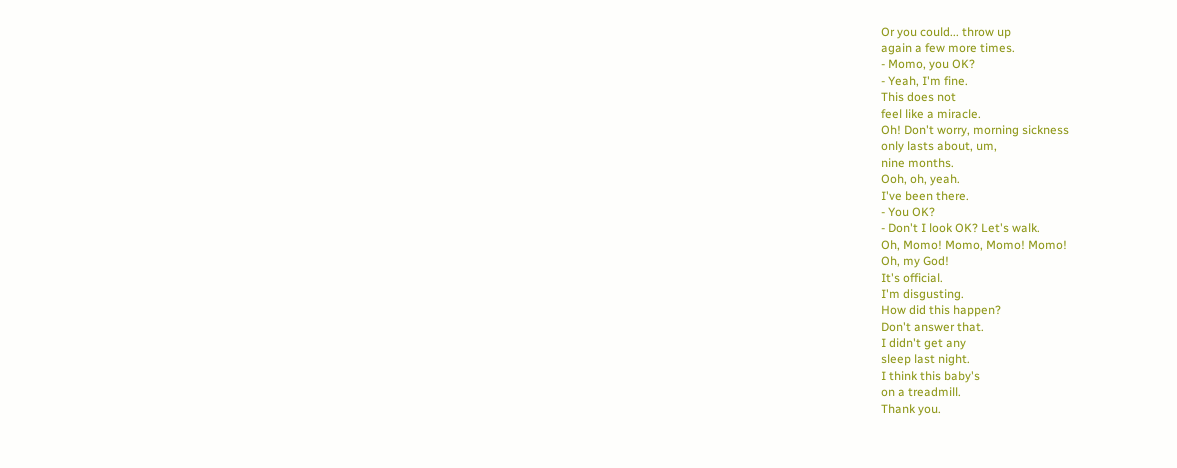Or you could... throw up
again a few more times.
- Momo, you OK?
- Yeah, I'm fine.
This does not
feel like a miracle.
Oh! Don't worry, morning sickness
only lasts about, um,
nine months.
Ooh, oh, yeah.
I've been there.
- You OK?
- Don't I look OK? Let's walk.
Oh, Momo! Momo, Momo! Momo!
Oh, my God!
It's official.
I'm disgusting.
How did this happen?
Don't answer that.
I didn't get any
sleep last night.
I think this baby's
on a treadmill.
Thank you.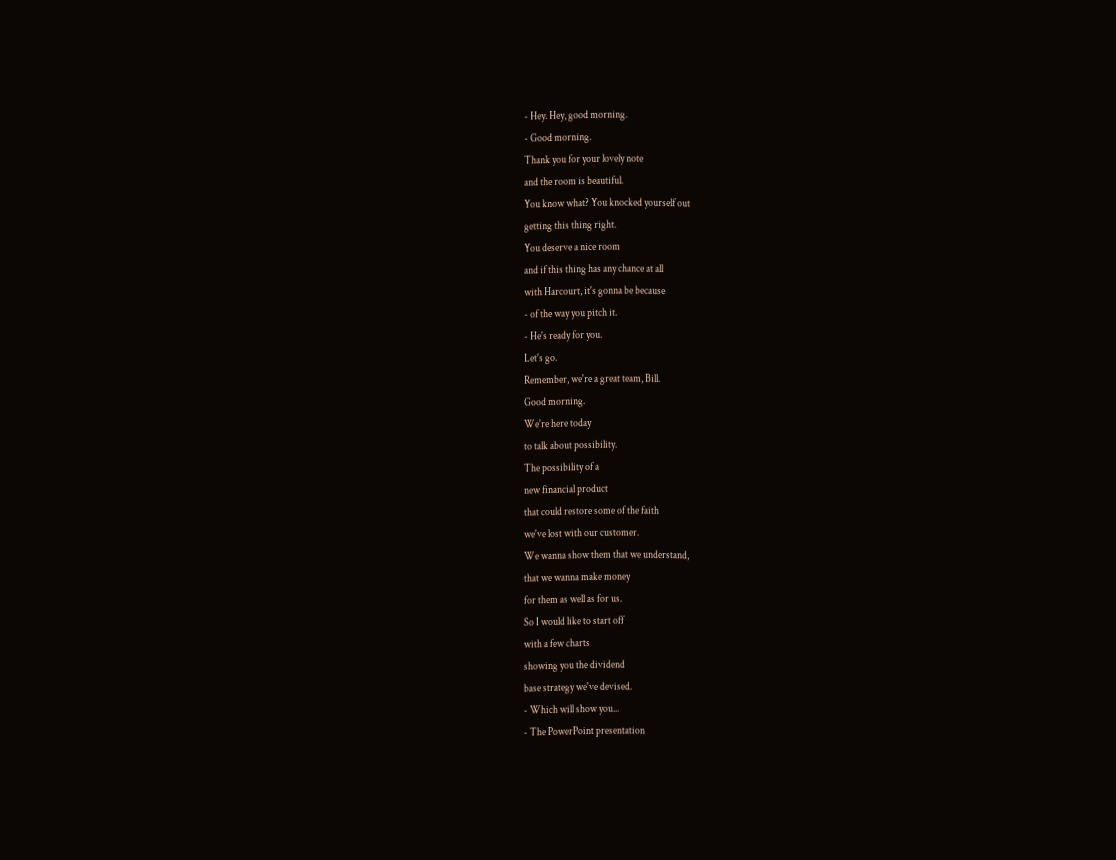- Hey. Hey, good morning.
- Good morning.
Thank you for your lovely note
and the room is beautiful.
You know what? You knocked yourself out
getting this thing right.
You deserve a nice room
and if this thing has any chance at all
with Harcourt, it's gonna be because
- of the way you pitch it.
- He's ready for you.
Let's go.
Remember, we're a great team, Bill.
Good morning.
We're here today
to talk about possibility.
The possibility of a
new financial product
that could restore some of the faith
we've lost with our customer.
We wanna show them that we understand,
that we wanna make money
for them as well as for us.
So I would like to start off
with a few charts
showing you the dividend
base strategy we've devised.
- Which will show you...
- The PowerPoint presentation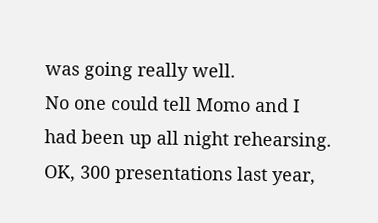was going really well.
No one could tell Momo and I
had been up all night rehearsing.
OK, 300 presentations last year,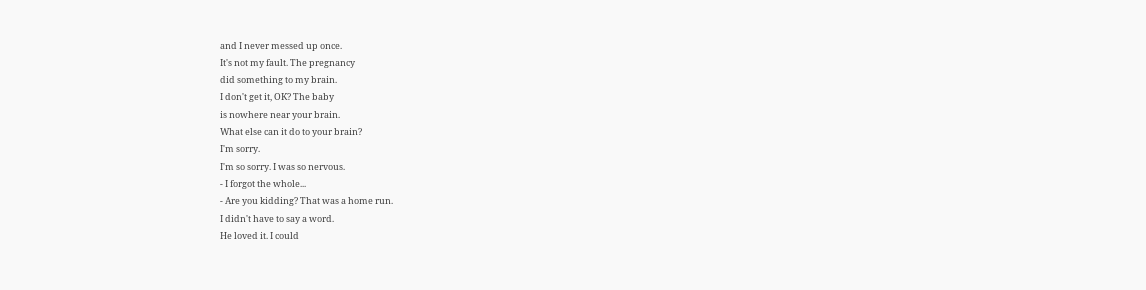and I never messed up once.
It's not my fault. The pregnancy
did something to my brain.
I don't get it, OK? The baby
is nowhere near your brain.
What else can it do to your brain?
I'm sorry.
I'm so sorry. I was so nervous.
- I forgot the whole...
- Are you kidding? That was a home run.
I didn't have to say a word.
He loved it. I could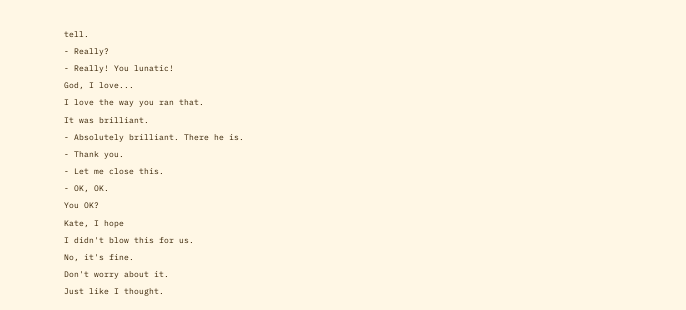tell.
- Really?
- Really! You lunatic!
God, I love...
I love the way you ran that.
It was brilliant.
- Absolutely brilliant. There he is.
- Thank you.
- Let me close this.
- OK, OK.
You OK?
Kate, I hope
I didn't blow this for us.
No, it's fine.
Don't worry about it.
Just like I thought.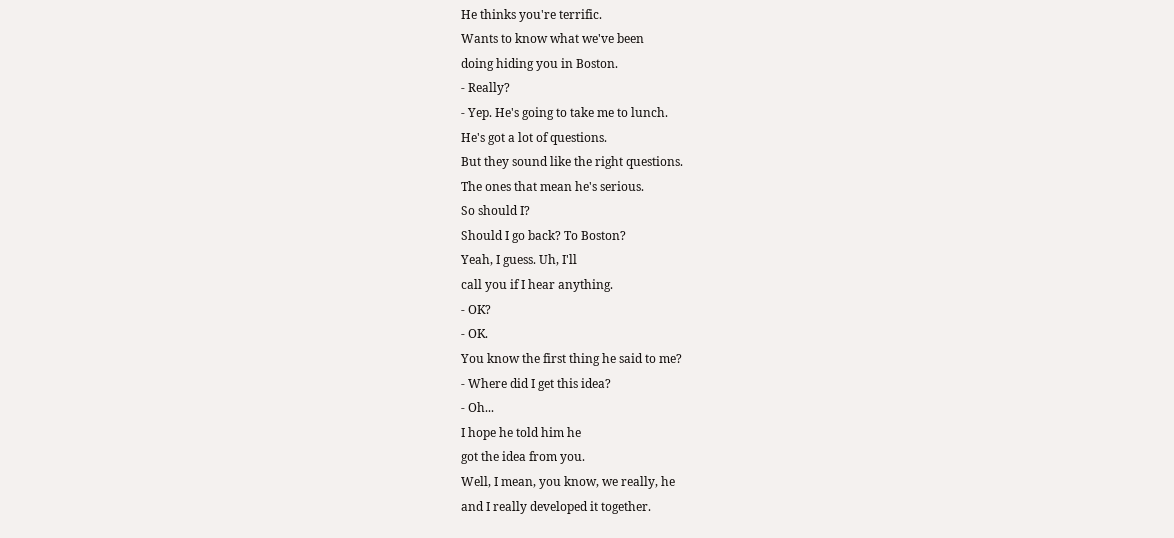He thinks you're terrific.
Wants to know what we've been
doing hiding you in Boston.
- Really?
- Yep. He's going to take me to lunch.
He's got a lot of questions.
But they sound like the right questions.
The ones that mean he's serious.
So should I?
Should I go back? To Boston?
Yeah, I guess. Uh, I'll
call you if I hear anything.
- OK?
- OK.
You know the first thing he said to me?
- Where did I get this idea?
- Oh...
I hope he told him he
got the idea from you.
Well, I mean, you know, we really, he
and I really developed it together.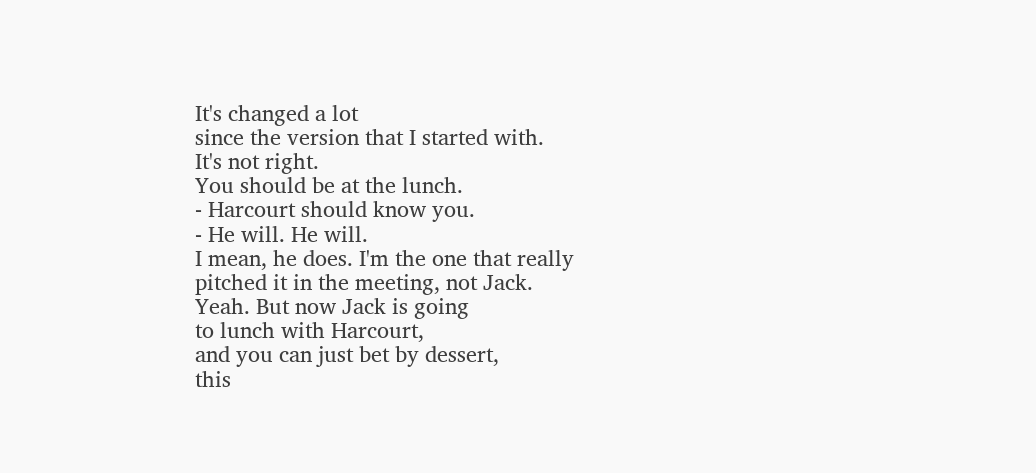It's changed a lot
since the version that I started with.
It's not right.
You should be at the lunch.
- Harcourt should know you.
- He will. He will.
I mean, he does. I'm the one that really
pitched it in the meeting, not Jack.
Yeah. But now Jack is going
to lunch with Harcourt,
and you can just bet by dessert,
this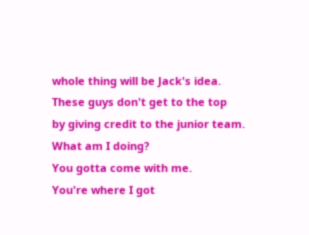whole thing will be Jack's idea.
These guys don't get to the top
by giving credit to the junior team.
What am I doing?
You gotta come with me.
You're where I got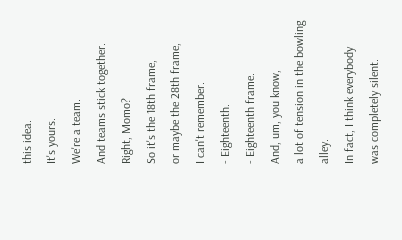this idea.
It's yours.
We're a team.
And teams stick together.
Right, Momo?
So it's the 18th frame,
or maybe the 28th frame,
I can't remember.
- Eighteenth.
- Eighteenth frame.
And, um, you know,
a lot of tension in the bowling alley.
In fact, I think everybody
was completely silent.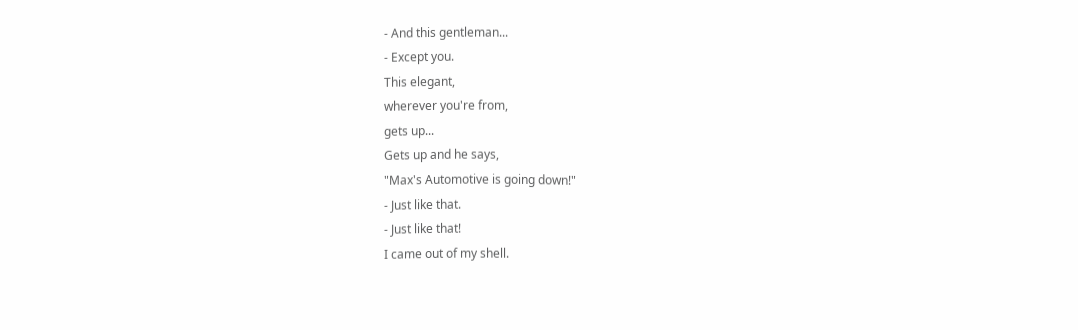- And this gentleman...
- Except you.
This elegant,
wherever you're from,
gets up...
Gets up and he says,
"Max's Automotive is going down!"
- Just like that.
- Just like that!
I came out of my shell.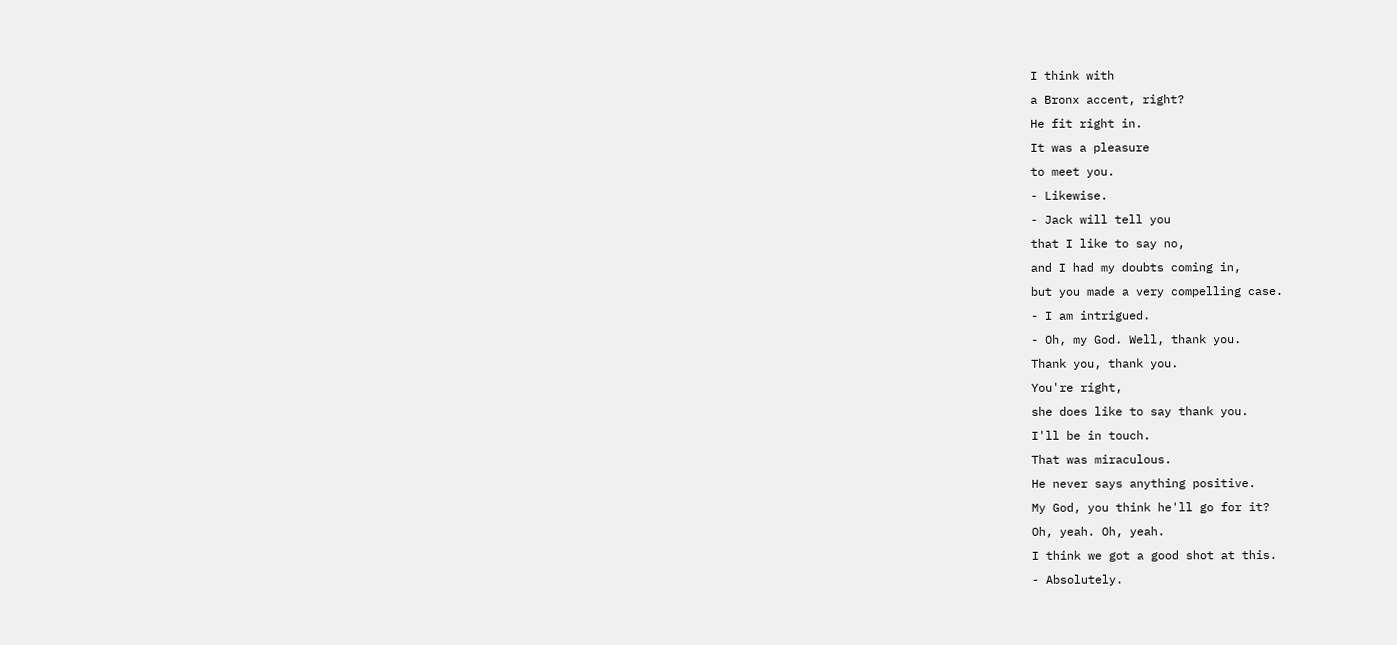I think with
a Bronx accent, right?
He fit right in.
It was a pleasure
to meet you.
- Likewise.
- Jack will tell you
that I like to say no,
and I had my doubts coming in,
but you made a very compelling case.
- I am intrigued.
- Oh, my God. Well, thank you.
Thank you, thank you.
You're right,
she does like to say thank you.
I'll be in touch.
That was miraculous.
He never says anything positive.
My God, you think he'll go for it?
Oh, yeah. Oh, yeah.
I think we got a good shot at this.
- Absolutely.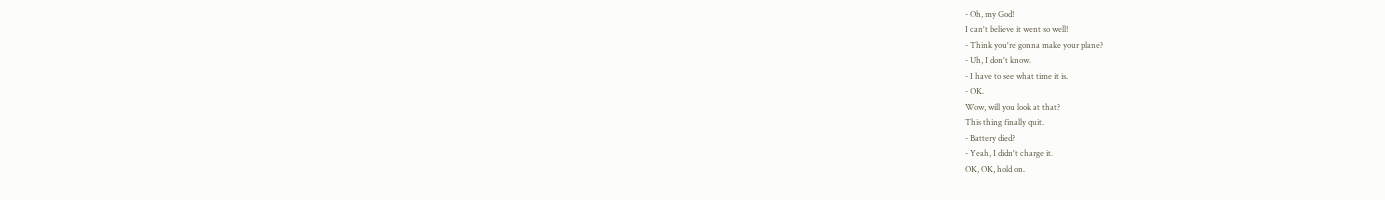- Oh, my God!
I can't believe it went so well!
- Think you're gonna make your plane?
- Uh, I don't know.
- I have to see what time it is.
- OK.
Wow, will you look at that?
This thing finally quit.
- Battery died?
- Yeah, I didn't charge it.
OK, OK, hold on.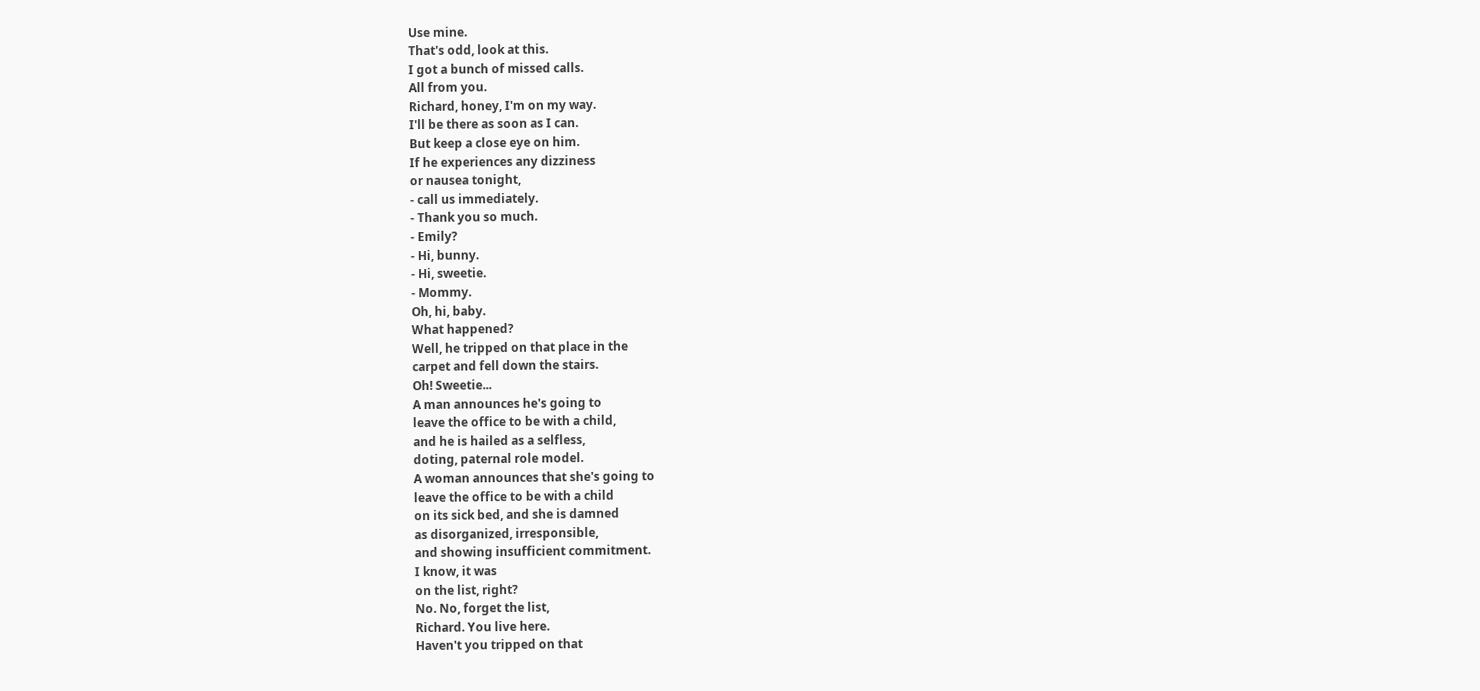Use mine.
That's odd, look at this.
I got a bunch of missed calls.
All from you.
Richard, honey, I'm on my way.
I'll be there as soon as I can.
But keep a close eye on him.
If he experiences any dizziness
or nausea tonight,
- call us immediately.
- Thank you so much.
- Emily?
- Hi, bunny.
- Hi, sweetie.
- Mommy.
Oh, hi, baby.
What happened?
Well, he tripped on that place in the
carpet and fell down the stairs.
Oh! Sweetie...
A man announces he's going to
leave the office to be with a child,
and he is hailed as a selfless,
doting, paternal role model.
A woman announces that she's going to
leave the office to be with a child
on its sick bed, and she is damned
as disorganized, irresponsible,
and showing insufficient commitment.
I know, it was
on the list, right?
No. No, forget the list,
Richard. You live here.
Haven't you tripped on that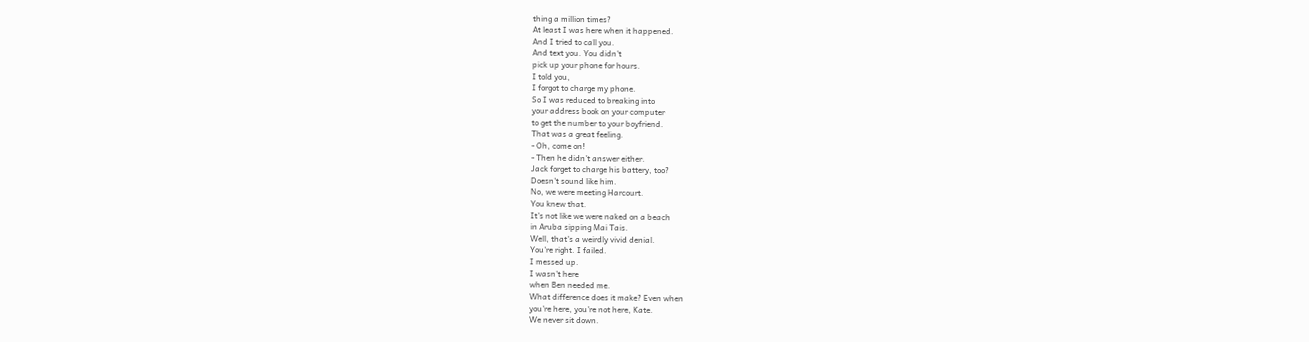thing a million times?
At least I was here when it happened.
And I tried to call you.
And text you. You didn't
pick up your phone for hours.
I told you,
I forgot to charge my phone.
So I was reduced to breaking into
your address book on your computer
to get the number to your boyfriend.
That was a great feeling.
- Oh, come on!
- Then he didn't answer either.
Jack forget to charge his battery, too?
Doesn't sound like him.
No, we were meeting Harcourt.
You knew that.
It's not like we were naked on a beach
in Aruba sipping Mai Tais.
Well, that's a weirdly vivid denial.
You're right. I failed.
I messed up.
I wasn't here
when Ben needed me.
What difference does it make? Even when
you're here, you're not here, Kate.
We never sit down.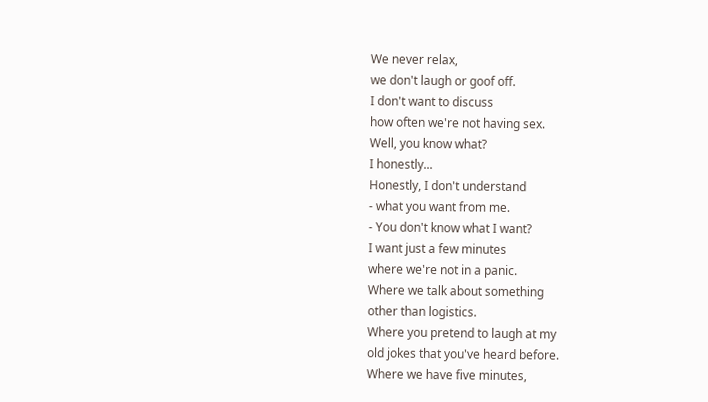We never relax,
we don't laugh or goof off.
I don't want to discuss
how often we're not having sex.
Well, you know what?
I honestly...
Honestly, I don't understand
- what you want from me.
- You don't know what I want?
I want just a few minutes
where we're not in a panic.
Where we talk about something
other than logistics.
Where you pretend to laugh at my
old jokes that you've heard before.
Where we have five minutes,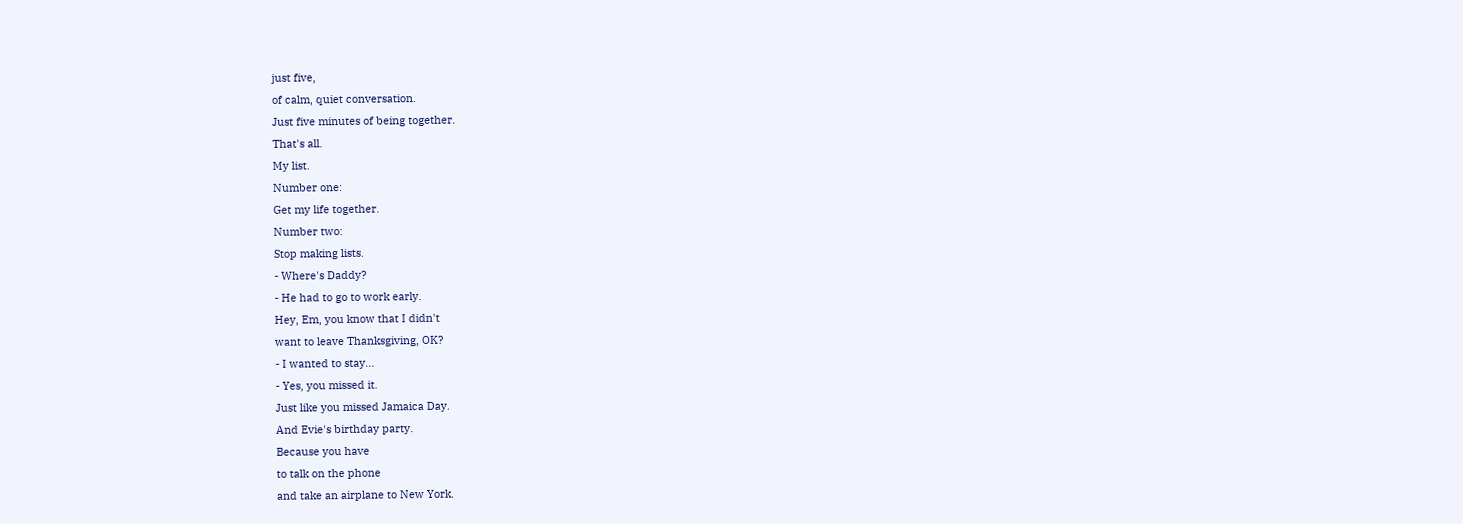just five,
of calm, quiet conversation.
Just five minutes of being together.
That's all.
My list.
Number one:
Get my life together.
Number two:
Stop making lists.
- Where's Daddy?
- He had to go to work early.
Hey, Em, you know that I didn't
want to leave Thanksgiving, OK?
- I wanted to stay...
- Yes, you missed it.
Just like you missed Jamaica Day.
And Evie's birthday party.
Because you have
to talk on the phone
and take an airplane to New York.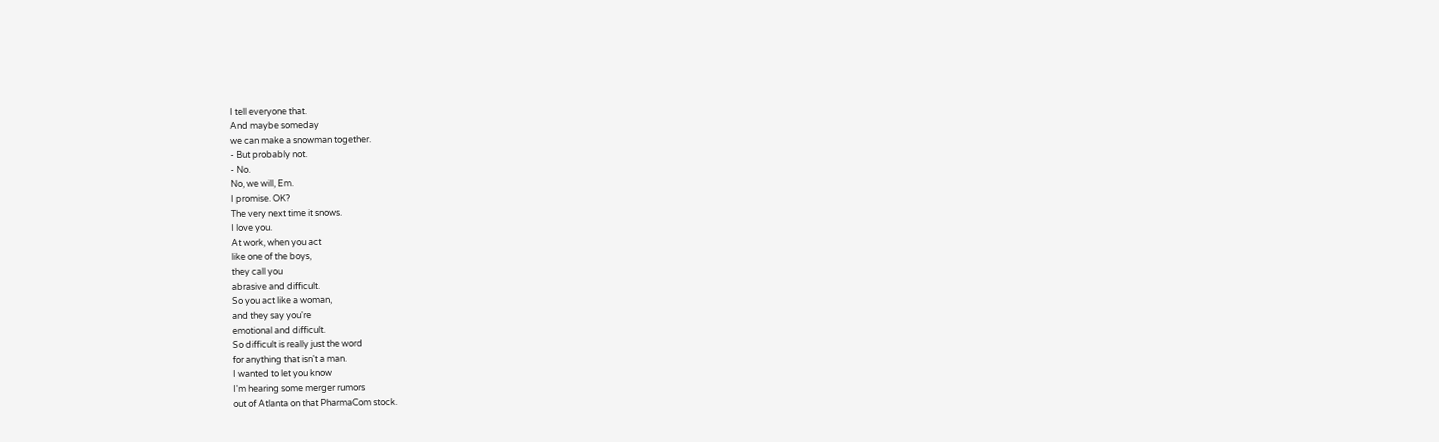I tell everyone that.
And maybe someday
we can make a snowman together.
- But probably not.
- No.
No, we will, Em.
I promise. OK?
The very next time it snows.
I love you.
At work, when you act
like one of the boys,
they call you
abrasive and difficult.
So you act like a woman,
and they say you're
emotional and difficult.
So difficult is really just the word
for anything that isn't a man.
I wanted to let you know
I'm hearing some merger rumors
out of Atlanta on that PharmaCom stock.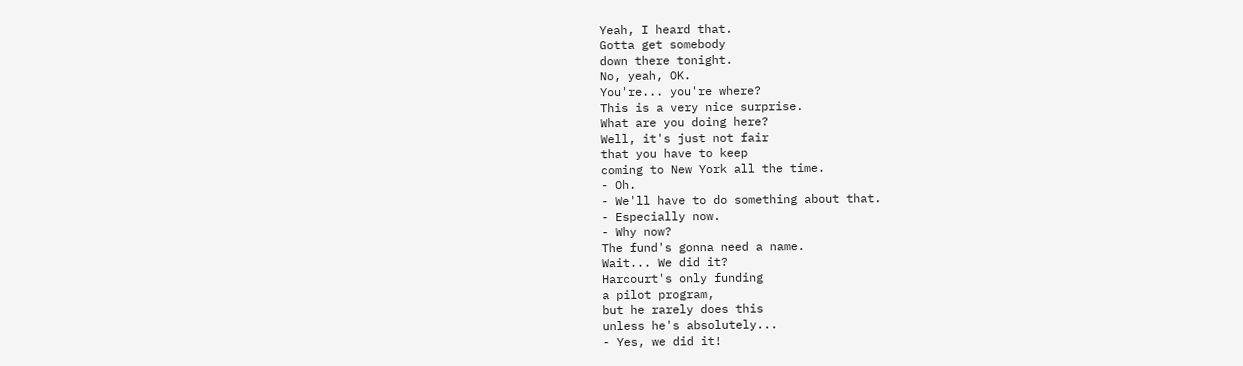Yeah, I heard that.
Gotta get somebody
down there tonight.
No, yeah, OK.
You're... you're where?
This is a very nice surprise.
What are you doing here?
Well, it's just not fair
that you have to keep
coming to New York all the time.
- Oh.
- We'll have to do something about that.
- Especially now.
- Why now?
The fund's gonna need a name.
Wait... We did it?
Harcourt's only funding
a pilot program,
but he rarely does this
unless he's absolutely...
- Yes, we did it!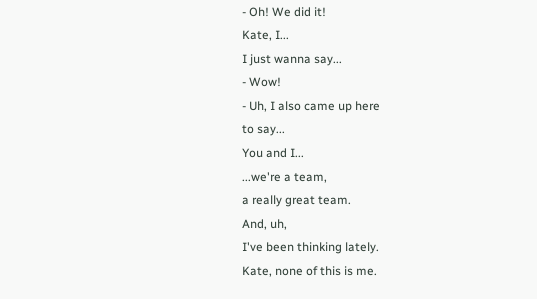- Oh! We did it!
Kate, I...
I just wanna say...
- Wow!
- Uh, I also came up here
to say...
You and I...
...we're a team,
a really great team.
And, uh,
I've been thinking lately.
Kate, none of this is me.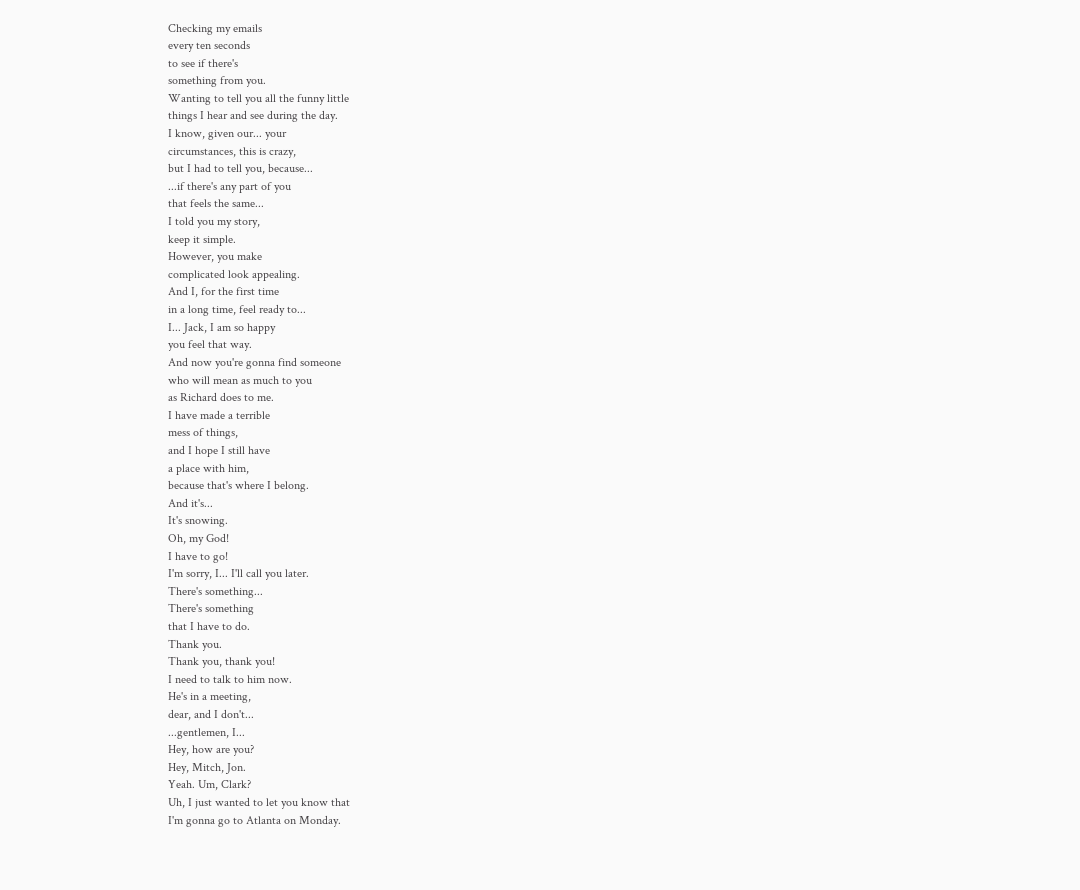Checking my emails
every ten seconds
to see if there's
something from you.
Wanting to tell you all the funny little
things I hear and see during the day.
I know, given our... your
circumstances, this is crazy,
but I had to tell you, because...
...if there's any part of you
that feels the same...
I told you my story,
keep it simple.
However, you make
complicated look appealing.
And I, for the first time
in a long time, feel ready to...
I... Jack, I am so happy
you feel that way.
And now you're gonna find someone
who will mean as much to you
as Richard does to me.
I have made a terrible
mess of things,
and I hope I still have
a place with him,
because that's where I belong.
And it's...
It's snowing.
Oh, my God!
I have to go!
I'm sorry, I... I'll call you later.
There's something...
There's something
that I have to do.
Thank you.
Thank you, thank you!
I need to talk to him now.
He's in a meeting,
dear, and I don't...
...gentlemen, I...
Hey, how are you?
Hey, Mitch, Jon.
Yeah. Um, Clark?
Uh, I just wanted to let you know that
I'm gonna go to Atlanta on Monday.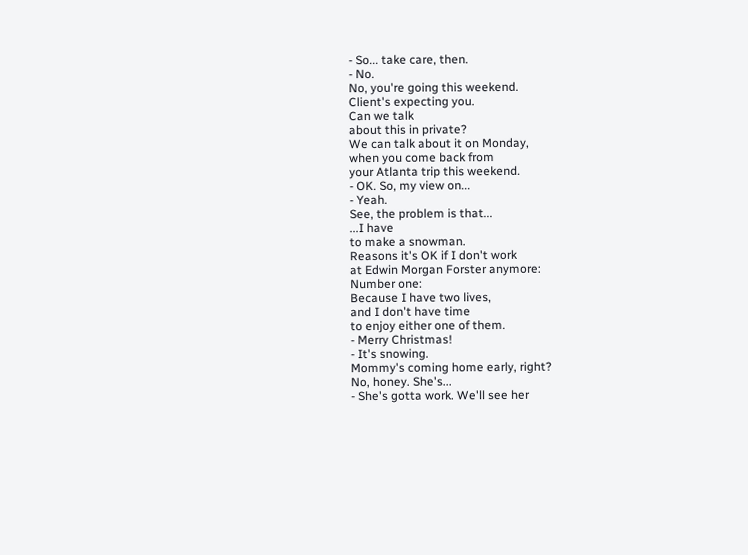- So... take care, then.
- No.
No, you're going this weekend.
Client's expecting you.
Can we talk
about this in private?
We can talk about it on Monday,
when you come back from
your Atlanta trip this weekend.
- OK. So, my view on...
- Yeah.
See, the problem is that...
...I have
to make a snowman.
Reasons it's OK if I don't work
at Edwin Morgan Forster anymore:
Number one:
Because I have two lives,
and I don't have time
to enjoy either one of them.
- Merry Christmas!
- It's snowing.
Mommy's coming home early, right?
No, honey. She's...
- She's gotta work. We'll see her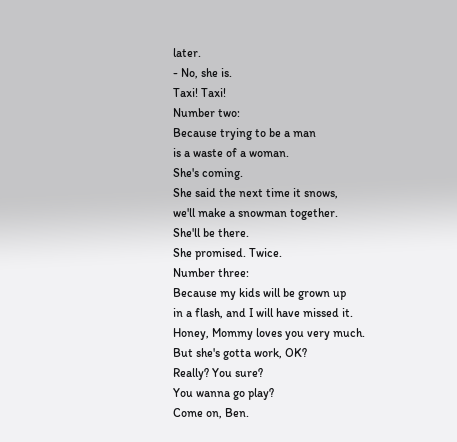later.
- No, she is.
Taxi! Taxi!
Number two:
Because trying to be a man
is a waste of a woman.
She's coming.
She said the next time it snows,
we'll make a snowman together.
She'll be there.
She promised. Twice.
Number three:
Because my kids will be grown up
in a flash, and I will have missed it.
Honey, Mommy loves you very much.
But she's gotta work, OK?
Really? You sure?
You wanna go play?
Come on, Ben.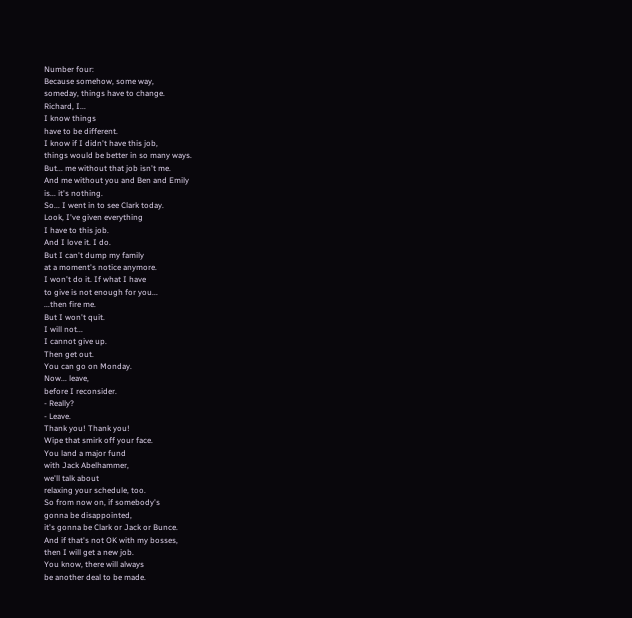Number four:
Because somehow, some way,
someday, things have to change.
Richard, I...
I know things
have to be different.
I know if I didn't have this job,
things would be better in so many ways.
But... me without that job isn't me.
And me without you and Ben and Emily
is... it's nothing.
So... I went in to see Clark today.
Look, I've given everything
I have to this job.
And I love it. I do.
But I can't dump my family
at a moment's notice anymore.
I won't do it. If what I have
to give is not enough for you...
...then fire me.
But I won't quit.
I will not...
I cannot give up.
Then get out.
You can go on Monday.
Now... leave,
before I reconsider.
- Really?
- Leave.
Thank you! Thank you!
Wipe that smirk off your face.
You land a major fund
with Jack Abelhammer,
we'll talk about
relaxing your schedule, too.
So from now on, if somebody's
gonna be disappointed,
it's gonna be Clark or Jack or Bunce.
And if that's not OK with my bosses,
then I will get a new job.
You know, there will always
be another deal to be made.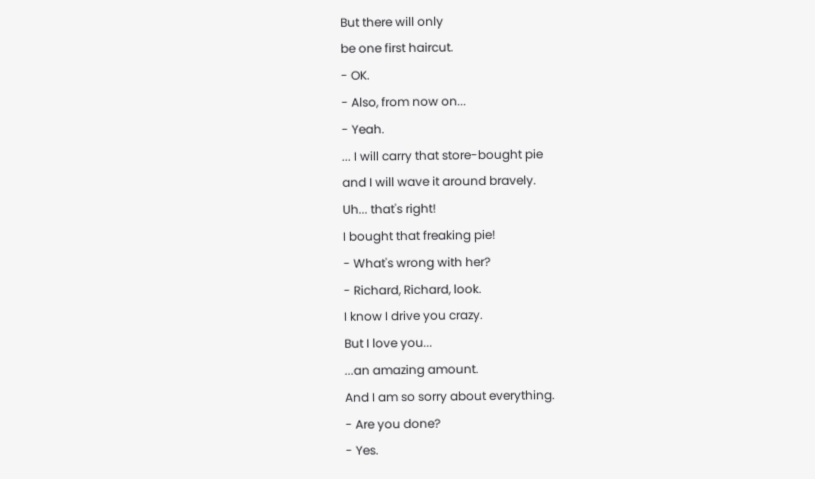But there will only
be one first haircut.
- OK.
- Also, from now on...
- Yeah.
... I will carry that store-bought pie
and I will wave it around bravely.
Uh... that's right!
I bought that freaking pie!
- What's wrong with her?
- Richard, Richard, look.
I know I drive you crazy.
But I love you...
...an amazing amount.
And I am so sorry about everything.
- Are you done?
- Yes.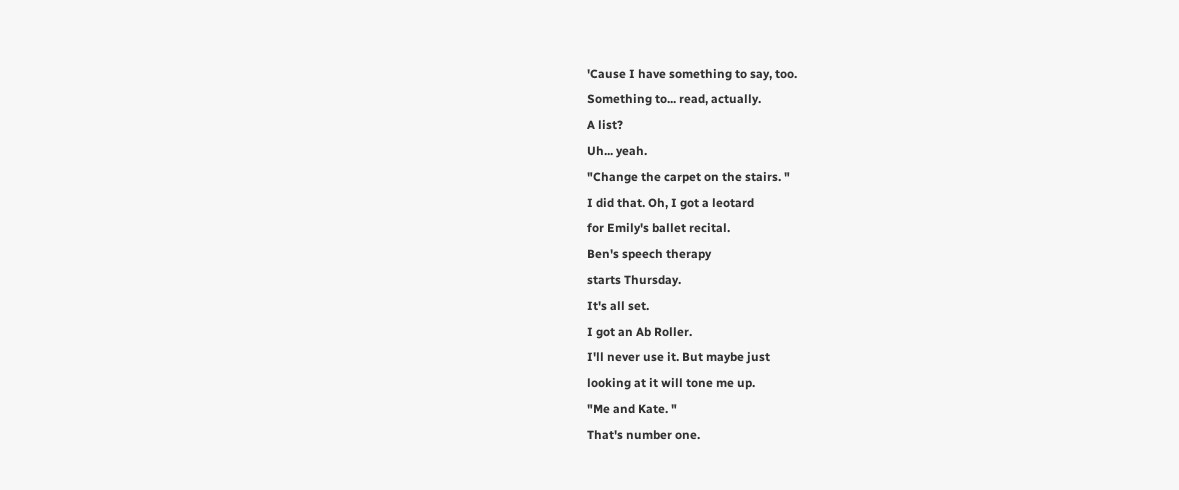'Cause I have something to say, too.
Something to... read, actually.
A list?
Uh... yeah.
"Change the carpet on the stairs. "
I did that. Oh, I got a leotard
for Emily's ballet recital.
Ben's speech therapy
starts Thursday.
It's all set.
I got an Ab Roller.
I'll never use it. But maybe just
looking at it will tone me up.
"Me and Kate. "
That's number one.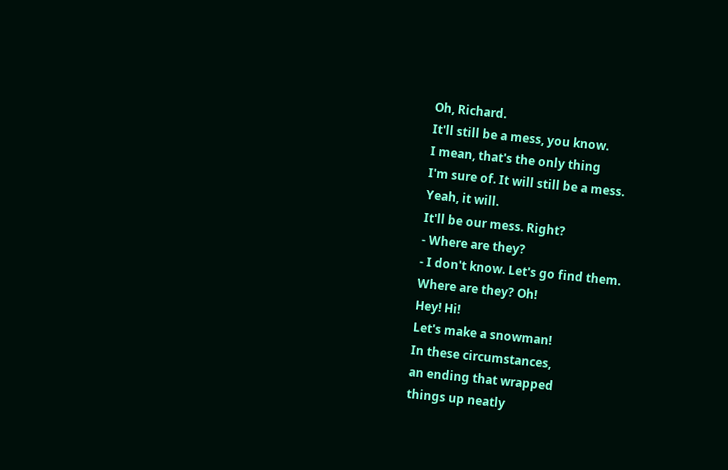Oh, Richard.
It'll still be a mess, you know.
I mean, that's the only thing
I'm sure of. It will still be a mess.
Yeah, it will.
It'll be our mess. Right?
- Where are they?
- I don't know. Let's go find them.
Where are they? Oh!
Hey! Hi!
Let's make a snowman!
In these circumstances,
an ending that wrapped
things up neatly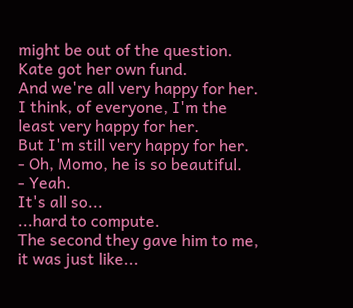might be out of the question.
Kate got her own fund.
And we're all very happy for her.
I think, of everyone, I'm the
least very happy for her.
But I'm still very happy for her.
- Oh, Momo, he is so beautiful.
- Yeah.
It's all so...
...hard to compute.
The second they gave him to me,
it was just like...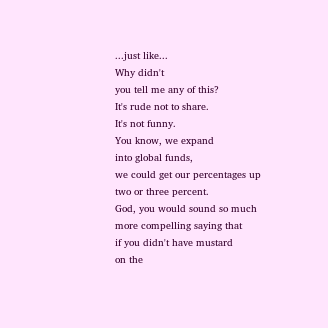...just like...
Why didn't
you tell me any of this?
It's rude not to share.
It's not funny.
You know, we expand
into global funds,
we could get our percentages up
two or three percent.
God, you would sound so much
more compelling saying that
if you didn't have mustard
on the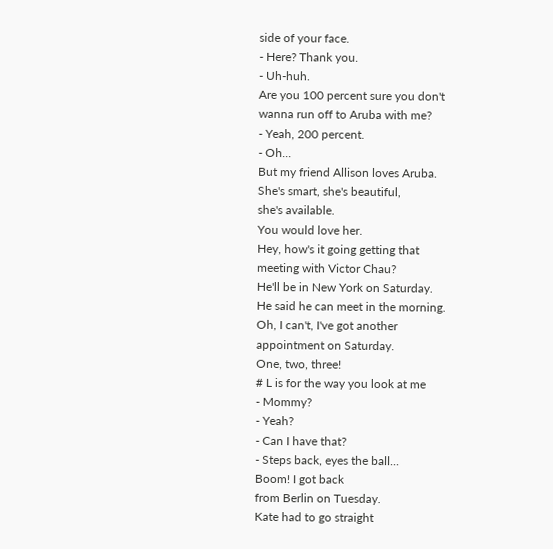side of your face.
- Here? Thank you.
- Uh-huh.
Are you 100 percent sure you don't
wanna run off to Aruba with me?
- Yeah, 200 percent.
- Oh...
But my friend Allison loves Aruba.
She's smart, she's beautiful,
she's available.
You would love her.
Hey, how's it going getting that
meeting with Victor Chau?
He'll be in New York on Saturday.
He said he can meet in the morning.
Oh, I can't, I've got another
appointment on Saturday.
One, two, three!
# L is for the way you look at me
- Mommy?
- Yeah?
- Can I have that?
- Steps back, eyes the ball...
Boom! I got back
from Berlin on Tuesday.
Kate had to go straight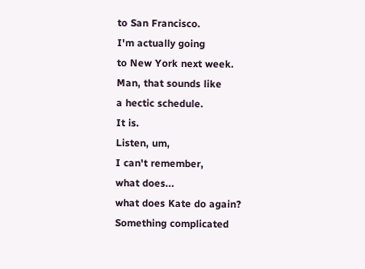to San Francisco.
I'm actually going
to New York next week.
Man, that sounds like
a hectic schedule.
It is.
Listen, um,
I can't remember,
what does...
what does Kate do again?
Something complicated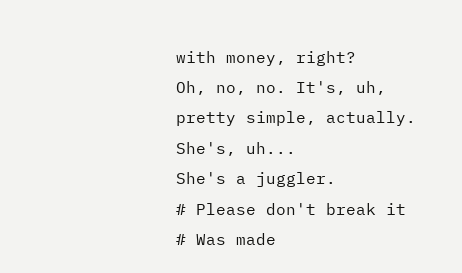with money, right?
Oh, no, no. It's, uh,
pretty simple, actually.
She's, uh...
She's a juggler.
# Please don't break it
# Was made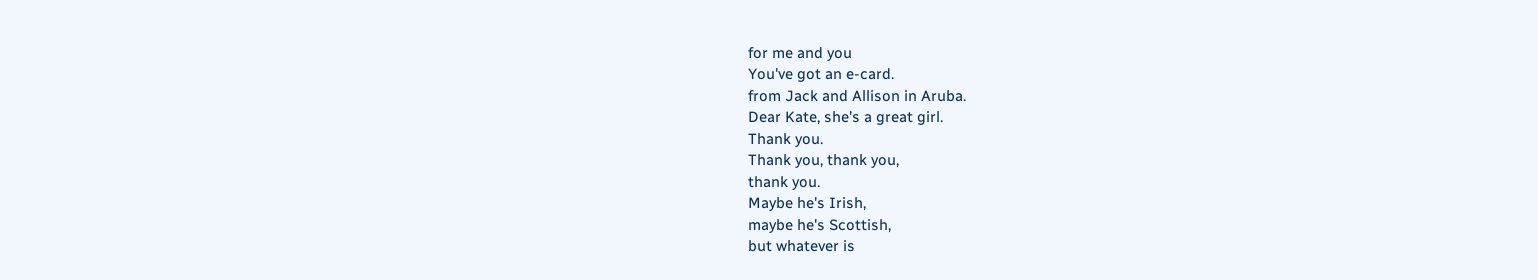for me and you
You've got an e-card.
from Jack and Allison in Aruba.
Dear Kate, she's a great girl.
Thank you.
Thank you, thank you,
thank you.
Maybe he's Irish,
maybe he's Scottish,
but whatever is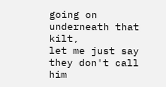going on
underneath that kilt,
let me just say they don't call
him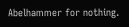Abelhammer for nothing.